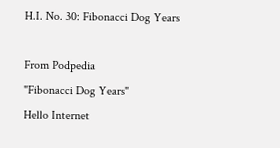H.I. No. 30: Fibonacci Dog Years

From Podpedia
"Fibonacci Dog Years"
Hello Internet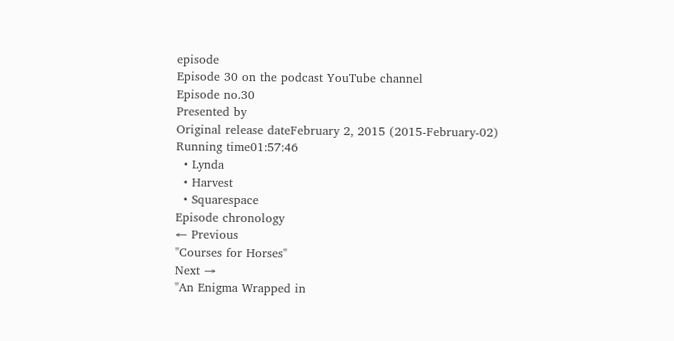episode
Episode 30 on the podcast YouTube channel
Episode no.30
Presented by
Original release dateFebruary 2, 2015 (2015-February-02)
Running time01:57:46
  • Lynda
  • Harvest
  • Squarespace
Episode chronology
← Previous
"Courses for Horses"
Next →
"An Enigma Wrapped in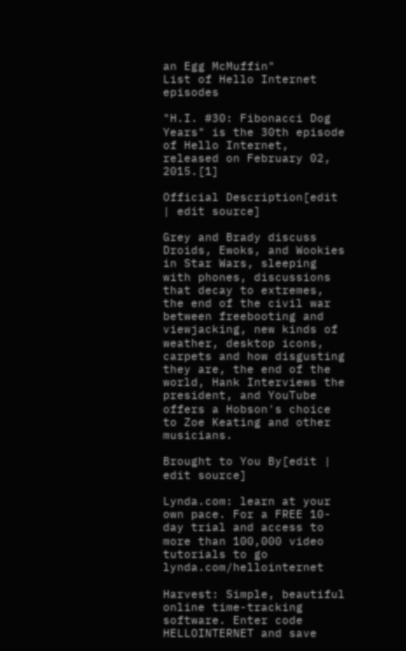an Egg McMuffin"
List of Hello Internet episodes

"H.I. #30: Fibonacci Dog Years" is the 30th episode of Hello Internet, released on February 02, 2015.[1]

Official Description[edit | edit source]

Grey and Brady discuss Droids, Ewoks, and Wookies in Star Wars, sleeping with phones, discussions that decay to extremes, the end of the civil war between freebooting and viewjacking, new kinds of weather, desktop icons, carpets and how disgusting they are, the end of the world, Hank Interviews the president, and YouTube offers a Hobson's choice to Zoe Keating and other musicians.

Brought to You By[edit | edit source]

Lynda.com: learn at your own pace. For a FREE 10-day trial and access to more than 100,000 video tutorials to go lynda.com/hellointernet

Harvest: Simple, beautiful online time-tracking software. Enter code HELLOINTERNET and save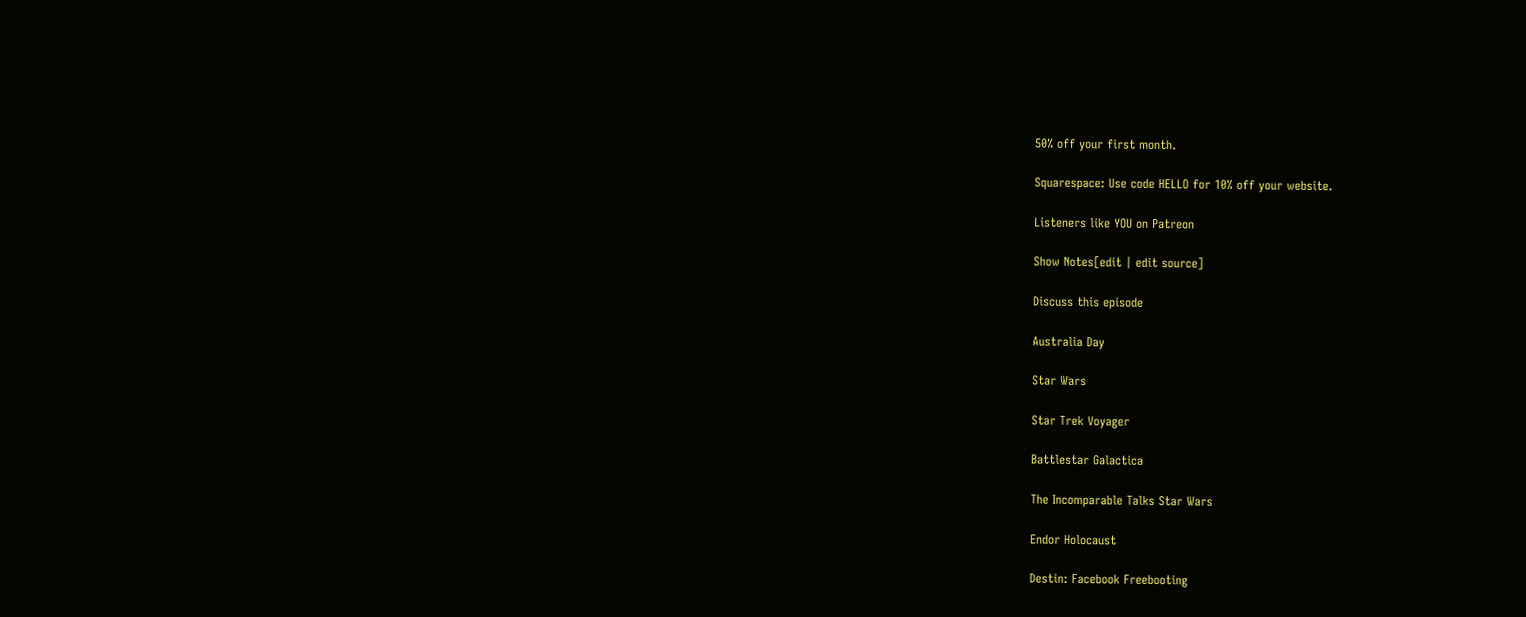50% off your first month.

Squarespace: Use code HELLO for 10% off your website.

Listeners like YOU on Patreon

Show Notes[edit | edit source]

Discuss this episode

Australia Day

Star Wars

Star Trek Voyager

Battlestar Galactica

The Incomparable Talks Star Wars

Endor Holocaust

Destin: Facebook Freebooting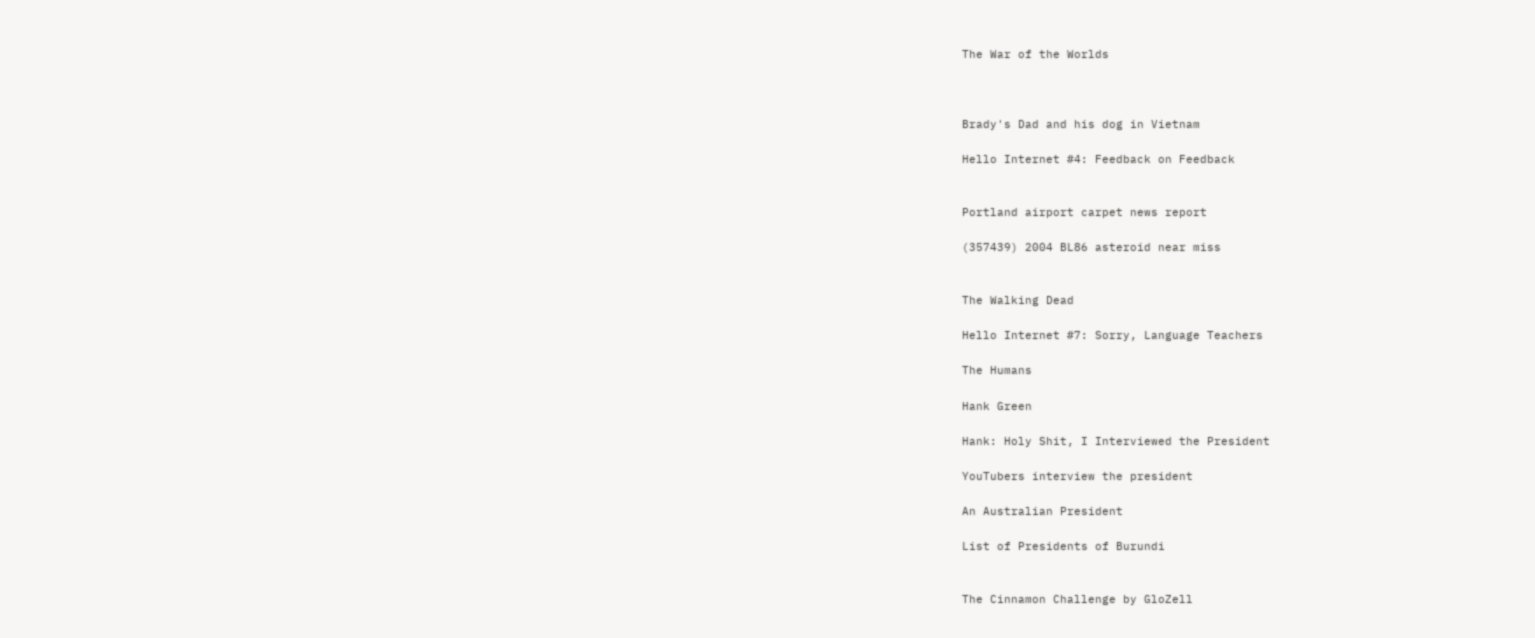The War of the Worlds



Brady's Dad and his dog in Vietnam

Hello Internet #4: Feedback on Feedback


Portland airport carpet news report

(357439) 2004 BL86 asteroid near miss


The Walking Dead

Hello Internet #7: Sorry, Language Teachers

The Humans

Hank Green

Hank: Holy Shit, I Interviewed the President

YouTubers interview the president

An Australian President

List of Presidents of Burundi


The Cinnamon Challenge by GloZell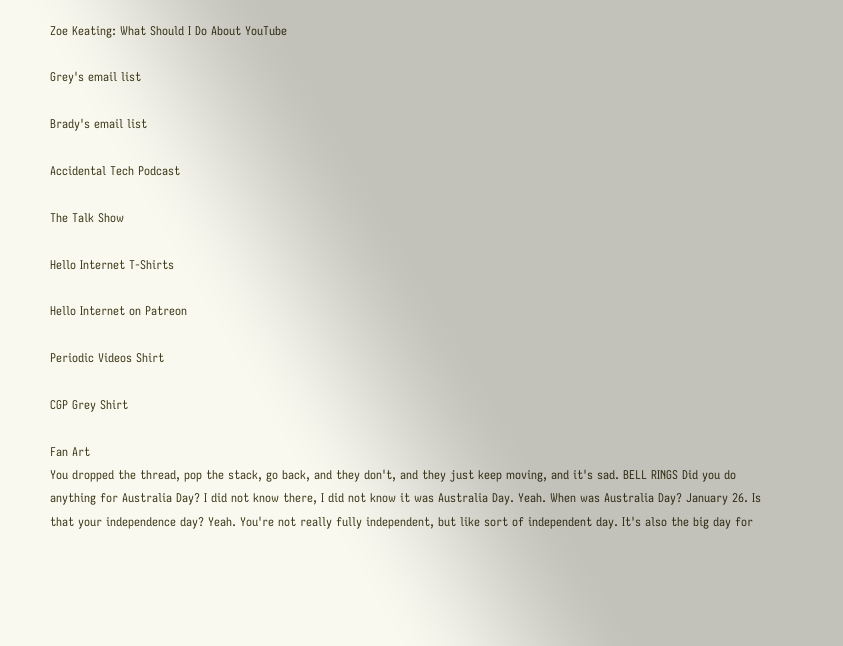Zoe Keating: What Should I Do About YouTube

Grey's email list

Brady's email list

Accidental Tech Podcast

The Talk Show

Hello Internet T-Shirts

Hello Internet on Patreon

Periodic Videos Shirt

CGP Grey Shirt

Fan Art
You dropped the thread, pop the stack, go back, and they don't, and they just keep moving, and it's sad. BELL RINGS Did you do anything for Australia Day? I did not know there, I did not know it was Australia Day. Yeah. When was Australia Day? January 26. Is that your independence day? Yeah. You're not really fully independent, but like sort of independent day. It's also the big day for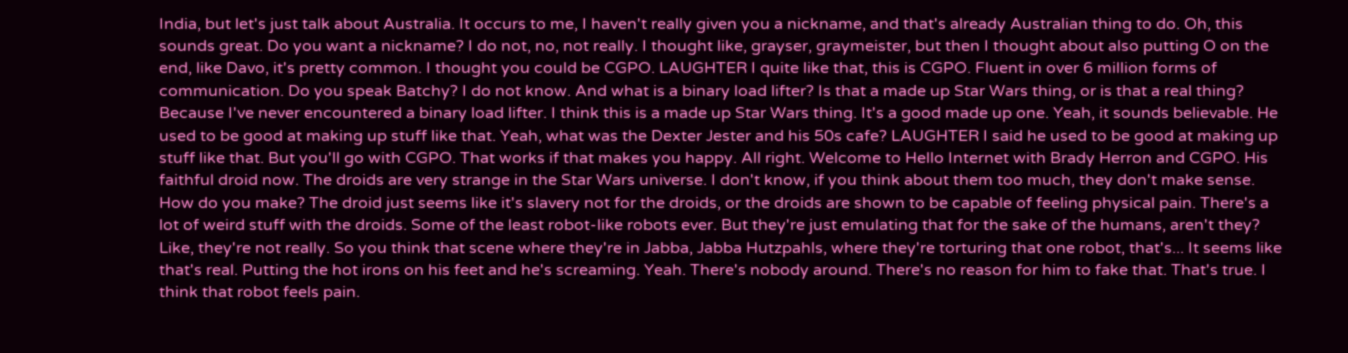India, but let's just talk about Australia. It occurs to me, I haven't really given you a nickname, and that's already Australian thing to do. Oh, this sounds great. Do you want a nickname? I do not, no, not really. I thought like, grayser, graymeister, but then I thought about also putting O on the end, like Davo, it's pretty common. I thought you could be CGPO. LAUGHTER I quite like that, this is CGPO. Fluent in over 6 million forms of communication. Do you speak Batchy? I do not know. And what is a binary load lifter? Is that a made up Star Wars thing, or is that a real thing? Because I've never encountered a binary load lifter. I think this is a made up Star Wars thing. It's a good made up one. Yeah, it sounds believable. He used to be good at making up stuff like that. Yeah, what was the Dexter Jester and his 50s cafe? LAUGHTER I said he used to be good at making up stuff like that. But you'll go with CGPO. That works if that makes you happy. All right. Welcome to Hello Internet with Brady Herron and CGPO. His faithful droid now. The droids are very strange in the Star Wars universe. I don't know, if you think about them too much, they don't make sense. How do you make? The droid just seems like it's slavery not for the droids, or the droids are shown to be capable of feeling physical pain. There's a lot of weird stuff with the droids. Some of the least robot-like robots ever. But they're just emulating that for the sake of the humans, aren't they? Like, they're not really. So you think that scene where they're in Jabba, Jabba Hutzpahls, where they're torturing that one robot, that's... It seems like that's real. Putting the hot irons on his feet and he's screaming. Yeah. There's nobody around. There's no reason for him to fake that. That's true. I think that robot feels pain.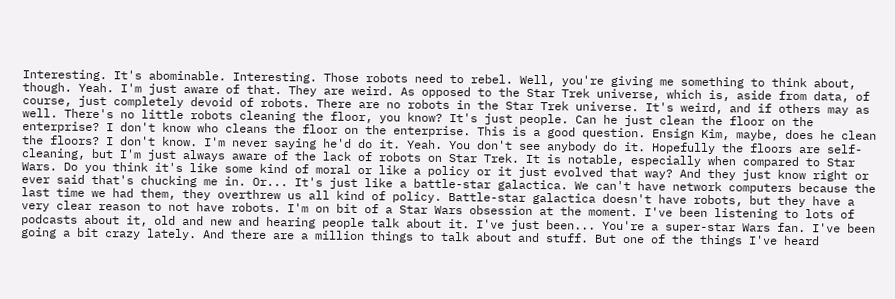Interesting. It's abominable. Interesting. Those robots need to rebel. Well, you're giving me something to think about, though. Yeah. I'm just aware of that. They are weird. As opposed to the Star Trek universe, which is, aside from data, of course, just completely devoid of robots. There are no robots in the Star Trek universe. It's weird, and if others may as well. There's no little robots cleaning the floor, you know? It's just people. Can he just clean the floor on the enterprise? I don't know who cleans the floor on the enterprise. This is a good question. Ensign Kim, maybe, does he clean the floors? I don't know. I'm never saying he'd do it. Yeah. You don't see anybody do it. Hopefully the floors are self-cleaning, but I'm just always aware of the lack of robots on Star Trek. It is notable, especially when compared to Star Wars. Do you think it's like some kind of moral or like a policy or it just evolved that way? And they just know right or ever said that's chucking me in. Or... It's just like a battle-star galactica. We can't have network computers because the last time we had them, they overthrew us all kind of policy. Battle-star galactica doesn't have robots, but they have a very clear reason to not have robots. I'm on bit of a Star Wars obsession at the moment. I've been listening to lots of podcasts about it, old and new and hearing people talk about it. I've just been... You're a super-star Wars fan. I've been going a bit crazy lately. And there are a million things to talk about and stuff. But one of the things I've heard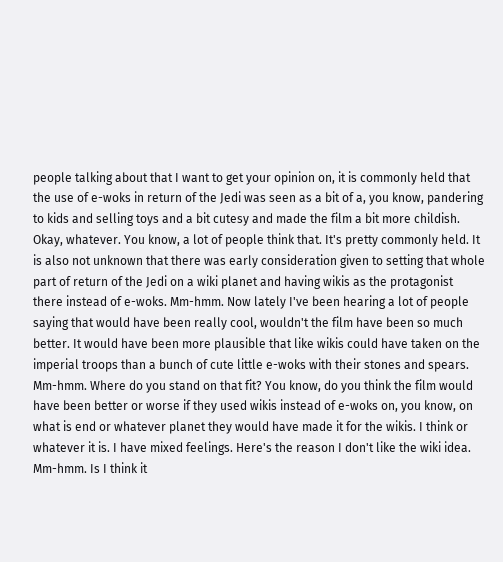people talking about that I want to get your opinion on, it is commonly held that the use of e-woks in return of the Jedi was seen as a bit of a, you know, pandering to kids and selling toys and a bit cutesy and made the film a bit more childish. Okay, whatever. You know, a lot of people think that. It's pretty commonly held. It is also not unknown that there was early consideration given to setting that whole part of return of the Jedi on a wiki planet and having wikis as the protagonist there instead of e-woks. Mm-hmm. Now lately I've been hearing a lot of people saying that would have been really cool, wouldn't the film have been so much better. It would have been more plausible that like wikis could have taken on the imperial troops than a bunch of cute little e-woks with their stones and spears. Mm-hmm. Where do you stand on that fit? You know, do you think the film would have been better or worse if they used wikis instead of e-woks on, you know, on what is end or whatever planet they would have made it for the wikis. I think or whatever it is. I have mixed feelings. Here's the reason I don't like the wiki idea. Mm-hmm. Is I think it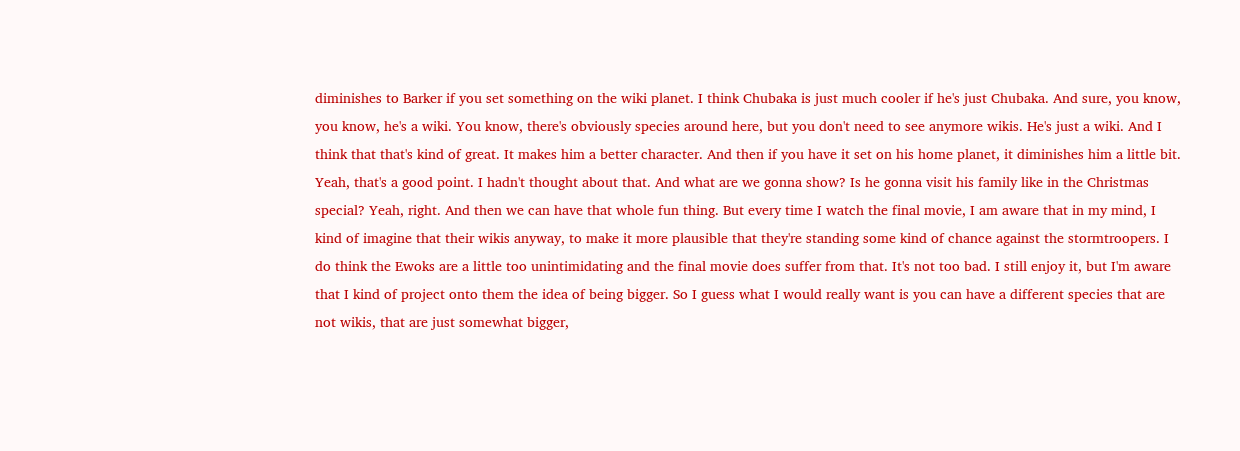diminishes to Barker if you set something on the wiki planet. I think Chubaka is just much cooler if he's just Chubaka. And sure, you know, you know, he's a wiki. You know, there's obviously species around here, but you don't need to see anymore wikis. He's just a wiki. And I think that that's kind of great. It makes him a better character. And then if you have it set on his home planet, it diminishes him a little bit. Yeah, that's a good point. I hadn't thought about that. And what are we gonna show? Is he gonna visit his family like in the Christmas special? Yeah, right. And then we can have that whole fun thing. But every time I watch the final movie, I am aware that in my mind, I kind of imagine that their wikis anyway, to make it more plausible that they're standing some kind of chance against the stormtroopers. I do think the Ewoks are a little too unintimidating and the final movie does suffer from that. It's not too bad. I still enjoy it, but I'm aware that I kind of project onto them the idea of being bigger. So I guess what I would really want is you can have a different species that are not wikis, that are just somewhat bigger,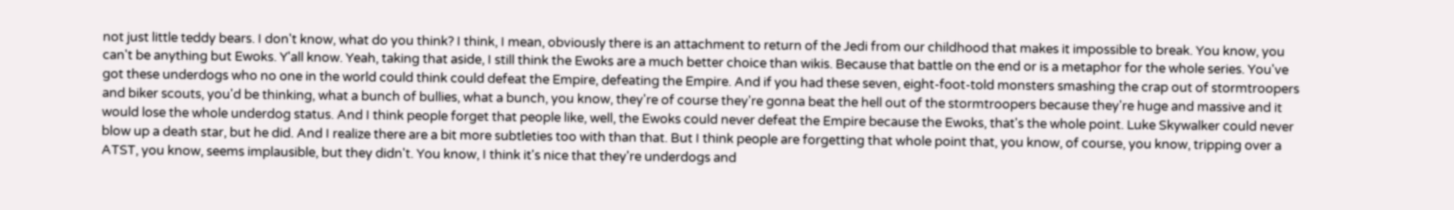not just little teddy bears. I don't know, what do you think? I think, I mean, obviously there is an attachment to return of the Jedi from our childhood that makes it impossible to break. You know, you can't be anything but Ewoks. Y'all know. Yeah, taking that aside, I still think the Ewoks are a much better choice than wikis. Because that battle on the end or is a metaphor for the whole series. You've got these underdogs who no one in the world could think could defeat the Empire, defeating the Empire. And if you had these seven, eight-foot-told monsters smashing the crap out of stormtroopers and biker scouts, you'd be thinking, what a bunch of bullies, what a bunch, you know, they're of course they're gonna beat the hell out of the stormtroopers because they're huge and massive and it would lose the whole underdog status. And I think people forget that people like, well, the Ewoks could never defeat the Empire because the Ewoks, that's the whole point. Luke Skywalker could never blow up a death star, but he did. And I realize there are a bit more subtleties too with than that. But I think people are forgetting that whole point that, you know, of course, you know, tripping over a ATST, you know, seems implausible, but they didn't. You know, I think it's nice that they're underdogs and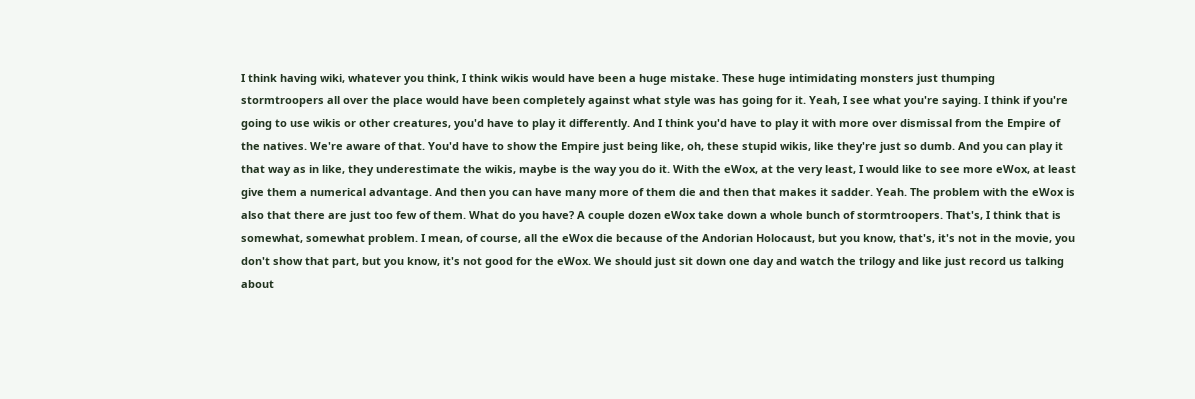I think having wiki, whatever you think, I think wikis would have been a huge mistake. These huge intimidating monsters just thumping stormtroopers all over the place would have been completely against what style was has going for it. Yeah, I see what you're saying. I think if you're going to use wikis or other creatures, you'd have to play it differently. And I think you'd have to play it with more over dismissal from the Empire of the natives. We're aware of that. You'd have to show the Empire just being like, oh, these stupid wikis, like they're just so dumb. And you can play it that way as in like, they underestimate the wikis, maybe is the way you do it. With the eWox, at the very least, I would like to see more eWox, at least give them a numerical advantage. And then you can have many more of them die and then that makes it sadder. Yeah. The problem with the eWox is also that there are just too few of them. What do you have? A couple dozen eWox take down a whole bunch of stormtroopers. That's, I think that is somewhat, somewhat problem. I mean, of course, all the eWox die because of the Andorian Holocaust, but you know, that's, it's not in the movie, you don't show that part, but you know, it's not good for the eWox. We should just sit down one day and watch the trilogy and like just record us talking about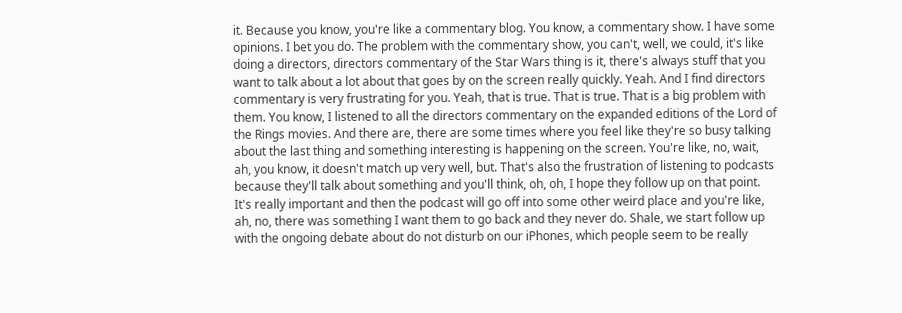it. Because you know, you're like a commentary blog. You know, a commentary show. I have some opinions. I bet you do. The problem with the commentary show, you can't, well, we could, it's like doing a directors, directors commentary of the Star Wars thing is it, there's always stuff that you want to talk about a lot about that goes by on the screen really quickly. Yeah. And I find directors commentary is very frustrating for you. Yeah, that is true. That is true. That is a big problem with them. You know, I listened to all the directors commentary on the expanded editions of the Lord of the Rings movies. And there are, there are some times where you feel like they're so busy talking about the last thing and something interesting is happening on the screen. You're like, no, wait, ah, you know, it doesn't match up very well, but. That's also the frustration of listening to podcasts because they'll talk about something and you'll think, oh, oh, I hope they follow up on that point. It's really important and then the podcast will go off into some other weird place and you're like, ah, no, there was something I want them to go back and they never do. Shale, we start follow up with the ongoing debate about do not disturb on our iPhones, which people seem to be really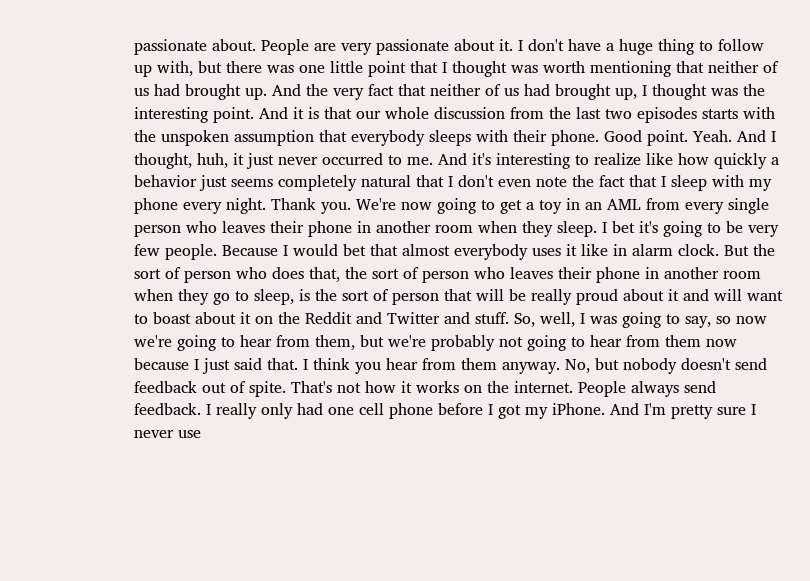passionate about. People are very passionate about it. I don't have a huge thing to follow up with, but there was one little point that I thought was worth mentioning that neither of us had brought up. And the very fact that neither of us had brought up, I thought was the interesting point. And it is that our whole discussion from the last two episodes starts with the unspoken assumption that everybody sleeps with their phone. Good point. Yeah. And I thought, huh, it just never occurred to me. And it's interesting to realize like how quickly a behavior just seems completely natural that I don't even note the fact that I sleep with my phone every night. Thank you. We're now going to get a toy in an AML from every single person who leaves their phone in another room when they sleep. I bet it's going to be very few people. Because I would bet that almost everybody uses it like in alarm clock. But the sort of person who does that, the sort of person who leaves their phone in another room when they go to sleep, is the sort of person that will be really proud about it and will want to boast about it on the Reddit and Twitter and stuff. So, well, I was going to say, so now we're going to hear from them, but we're probably not going to hear from them now because I just said that. I think you hear from them anyway. No, but nobody doesn't send feedback out of spite. That's not how it works on the internet. People always send feedback. I really only had one cell phone before I got my iPhone. And I'm pretty sure I never use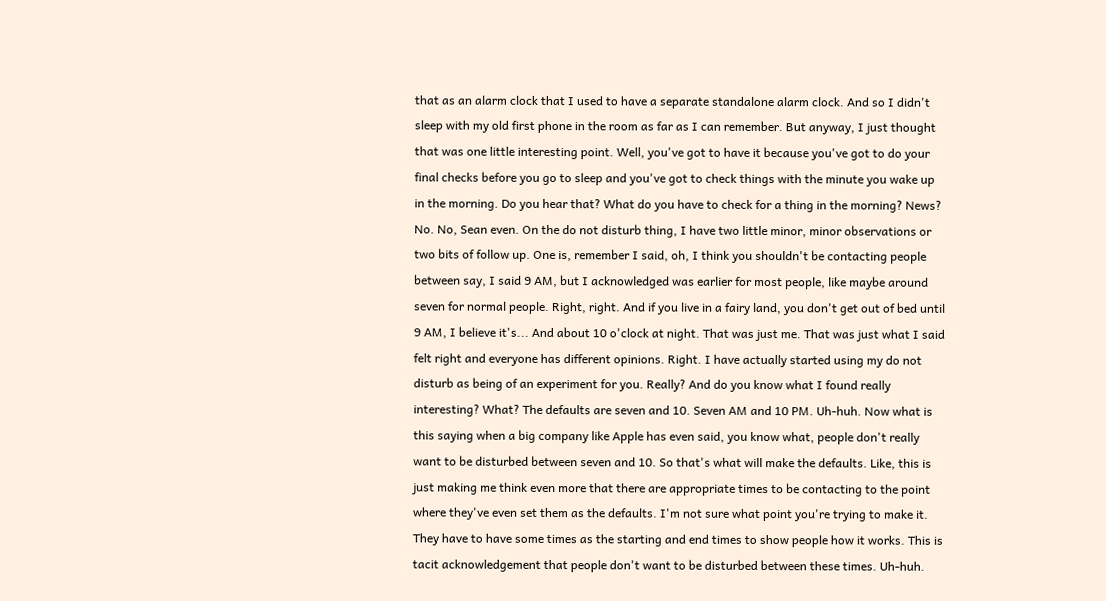that as an alarm clock that I used to have a separate standalone alarm clock. And so I didn't sleep with my old first phone in the room as far as I can remember. But anyway, I just thought that was one little interesting point. Well, you've got to have it because you've got to do your final checks before you go to sleep and you've got to check things with the minute you wake up in the morning. Do you hear that? What do you have to check for a thing in the morning? News? No. No, Sean even. On the do not disturb thing, I have two little minor, minor observations or two bits of follow up. One is, remember I said, oh, I think you shouldn't be contacting people between say, I said 9 AM, but I acknowledged was earlier for most people, like maybe around seven for normal people. Right, right. And if you live in a fairy land, you don't get out of bed until 9 AM, I believe it's... And about 10 o'clock at night. That was just me. That was just what I said felt right and everyone has different opinions. Right. I have actually started using my do not disturb as being of an experiment for you. Really? And do you know what I found really interesting? What? The defaults are seven and 10. Seven AM and 10 PM. Uh-huh. Now what is this saying when a big company like Apple has even said, you know what, people don't really want to be disturbed between seven and 10. So that's what will make the defaults. Like, this is just making me think even more that there are appropriate times to be contacting to the point where they've even set them as the defaults. I'm not sure what point you're trying to make it. They have to have some times as the starting and end times to show people how it works. This is tacit acknowledgement that people don't want to be disturbed between these times. Uh-huh.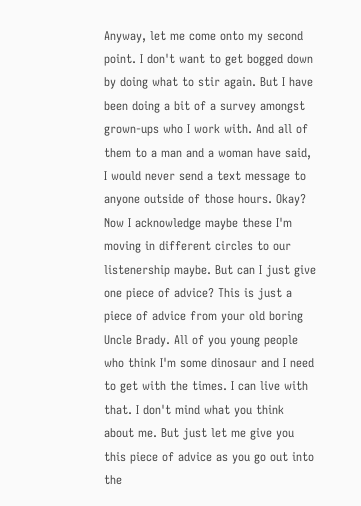Anyway, let me come onto my second point. I don't want to get bogged down by doing what to stir again. But I have been doing a bit of a survey amongst grown-ups who I work with. And all of them to a man and a woman have said, I would never send a text message to anyone outside of those hours. Okay? Now I acknowledge maybe these I'm moving in different circles to our listenership maybe. But can I just give one piece of advice? This is just a piece of advice from your old boring Uncle Brady. All of you young people who think I'm some dinosaur and I need to get with the times. I can live with that. I don't mind what you think about me. But just let me give you this piece of advice as you go out into the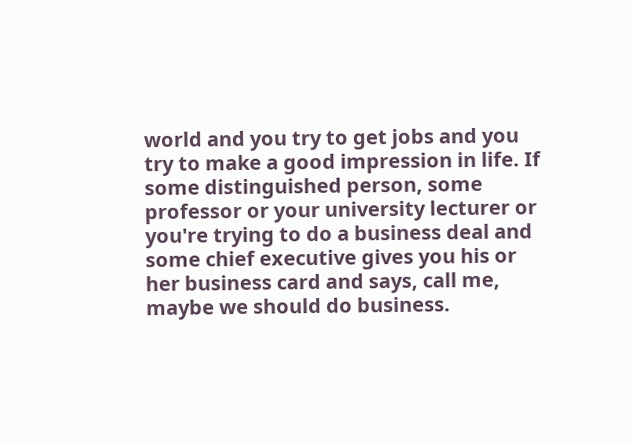world and you try to get jobs and you try to make a good impression in life. If some distinguished person, some professor or your university lecturer or you're trying to do a business deal and some chief executive gives you his or her business card and says, call me, maybe we should do business.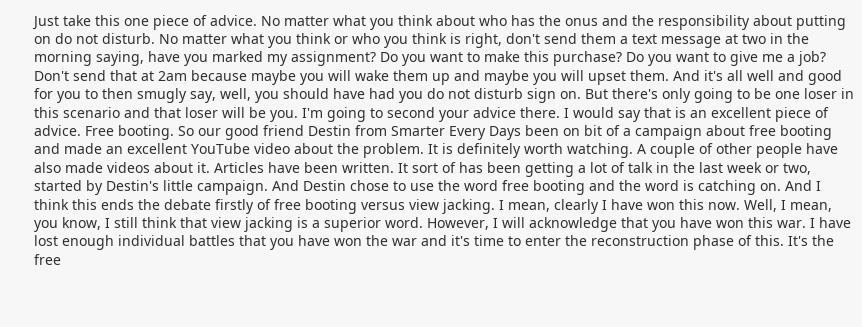Just take this one piece of advice. No matter what you think about who has the onus and the responsibility about putting on do not disturb. No matter what you think or who you think is right, don't send them a text message at two in the morning saying, have you marked my assignment? Do you want to make this purchase? Do you want to give me a job? Don't send that at 2am because maybe you will wake them up and maybe you will upset them. And it's all well and good for you to then smugly say, well, you should have had you do not disturb sign on. But there's only going to be one loser in this scenario and that loser will be you. I'm going to second your advice there. I would say that is an excellent piece of advice. Free booting. So our good friend Destin from Smarter Every Days been on bit of a campaign about free booting and made an excellent YouTube video about the problem. It is definitely worth watching. A couple of other people have also made videos about it. Articles have been written. It sort of has been getting a lot of talk in the last week or two, started by Destin's little campaign. And Destin chose to use the word free booting and the word is catching on. And I think this ends the debate firstly of free booting versus view jacking. I mean, clearly I have won this now. Well, I mean, you know, I still think that view jacking is a superior word. However, I will acknowledge that you have won this war. I have lost enough individual battles that you have won the war and it's time to enter the reconstruction phase of this. It's the free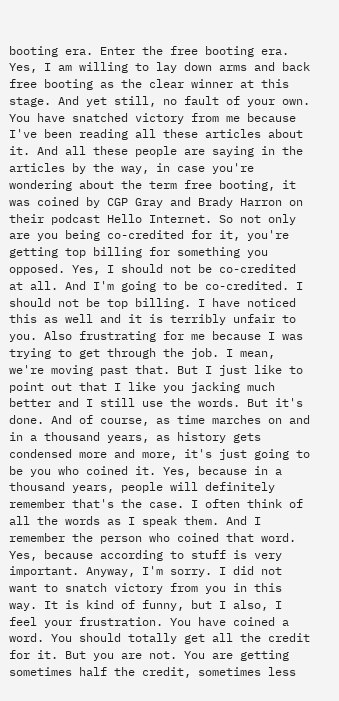booting era. Enter the free booting era. Yes, I am willing to lay down arms and back free booting as the clear winner at this stage. And yet still, no fault of your own. You have snatched victory from me because I've been reading all these articles about it. And all these people are saying in the articles by the way, in case you're wondering about the term free booting, it was coined by CGP Gray and Brady Harron on their podcast Hello Internet. So not only are you being co-credited for it, you're getting top billing for something you opposed. Yes, I should not be co-credited at all. And I'm going to be co-credited. I should not be top billing. I have noticed this as well and it is terribly unfair to you. Also frustrating for me because I was trying to get through the job. I mean, we're moving past that. But I just like to point out that I like you jacking much better and I still use the words. But it's done. And of course, as time marches on and in a thousand years, as history gets condensed more and more, it's just going to be you who coined it. Yes, because in a thousand years, people will definitely remember that's the case. I often think of all the words as I speak them. And I remember the person who coined that word. Yes, because according to stuff is very important. Anyway, I'm sorry. I did not want to snatch victory from you in this way. It is kind of funny, but I also, I feel your frustration. You have coined a word. You should totally get all the credit for it. But you are not. You are getting sometimes half the credit, sometimes less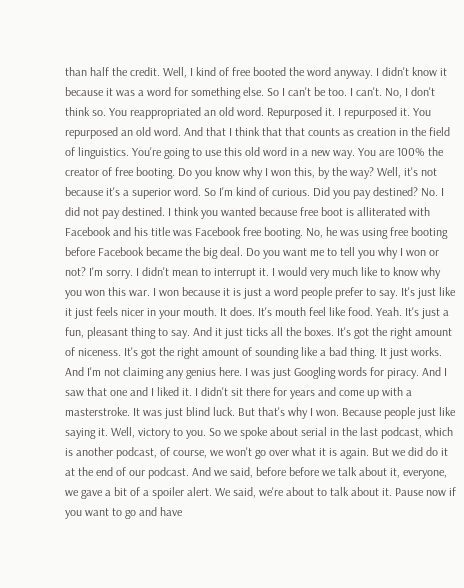than half the credit. Well, I kind of free booted the word anyway. I didn't know it because it was a word for something else. So I can't be too. I can't. No, I don't think so. You reappropriated an old word. Repurposed it. I repurposed it. You repurposed an old word. And that I think that that counts as creation in the field of linguistics. You're going to use this old word in a new way. You are 100% the creator of free booting. Do you know why I won this, by the way? Well, it's not because it's a superior word. So I'm kind of curious. Did you pay destined? No. I did not pay destined. I think you wanted because free boot is alliterated with Facebook and his title was Facebook free booting. No, he was using free booting before Facebook became the big deal. Do you want me to tell you why I won or not? I'm sorry. I didn't mean to interrupt it. I would very much like to know why you won this war. I won because it is just a word people prefer to say. It's just like it just feels nicer in your mouth. It does. It's mouth feel like food. Yeah. It's just a fun, pleasant thing to say. And it just ticks all the boxes. It's got the right amount of niceness. It's got the right amount of sounding like a bad thing. It just works. And I'm not claiming any genius here. I was just Googling words for piracy. And I saw that one and I liked it. I didn't sit there for years and come up with a masterstroke. It was just blind luck. But that's why I won. Because people just like saying it. Well, victory to you. So we spoke about serial in the last podcast, which is another podcast, of course, we won't go over what it is again. But we did do it at the end of our podcast. And we said, before before we talk about it, everyone, we gave a bit of a spoiler alert. We said, we're about to talk about it. Pause now if you want to go and have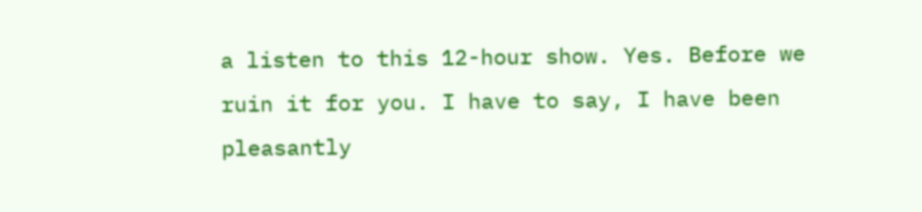a listen to this 12-hour show. Yes. Before we ruin it for you. I have to say, I have been pleasantly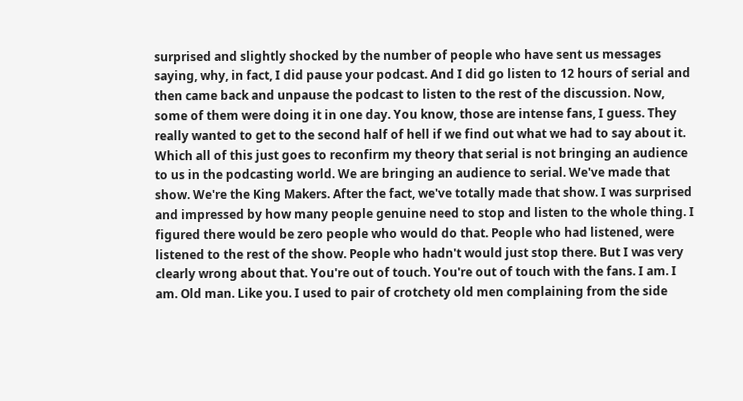surprised and slightly shocked by the number of people who have sent us messages saying, why, in fact, I did pause your podcast. And I did go listen to 12 hours of serial and then came back and unpause the podcast to listen to the rest of the discussion. Now, some of them were doing it in one day. You know, those are intense fans, I guess. They really wanted to get to the second half of hell if we find out what we had to say about it. Which all of this just goes to reconfirm my theory that serial is not bringing an audience to us in the podcasting world. We are bringing an audience to serial. We've made that show. We're the King Makers. After the fact, we've totally made that show. I was surprised and impressed by how many people genuine need to stop and listen to the whole thing. I figured there would be zero people who would do that. People who had listened, were listened to the rest of the show. People who hadn't would just stop there. But I was very clearly wrong about that. You're out of touch. You're out of touch with the fans. I am. I am. Old man. Like you. I used to pair of crotchety old men complaining from the side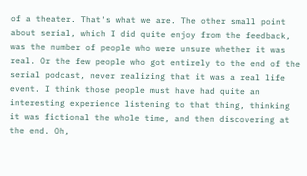of a theater. That's what we are. The other small point about serial, which I did quite enjoy from the feedback, was the number of people who were unsure whether it was real. Or the few people who got entirely to the end of the serial podcast, never realizing that it was a real life event. I think those people must have had quite an interesting experience listening to that thing, thinking it was fictional the whole time, and then discovering at the end. Oh,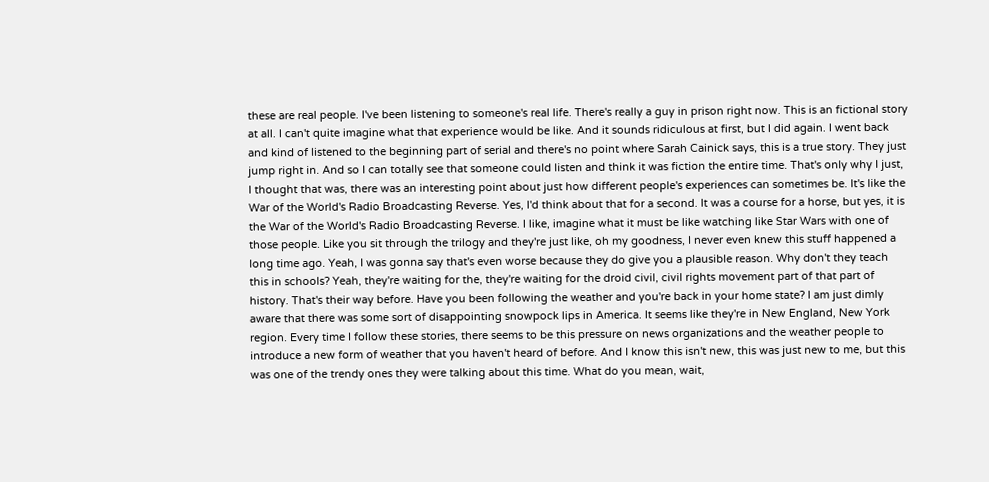these are real people. I've been listening to someone's real life. There's really a guy in prison right now. This is an fictional story at all. I can't quite imagine what that experience would be like. And it sounds ridiculous at first, but I did again. I went back and kind of listened to the beginning part of serial and there's no point where Sarah Cainick says, this is a true story. They just jump right in. And so I can totally see that someone could listen and think it was fiction the entire time. That's only why I just, I thought that was, there was an interesting point about just how different people's experiences can sometimes be. It's like the War of the World's Radio Broadcasting Reverse. Yes, I'd think about that for a second. It was a course for a horse, but yes, it is the War of the World's Radio Broadcasting Reverse. I like, imagine what it must be like watching like Star Wars with one of those people. Like you sit through the trilogy and they're just like, oh my goodness, I never even knew this stuff happened a long time ago. Yeah, I was gonna say that's even worse because they do give you a plausible reason. Why don't they teach this in schools? Yeah, they're waiting for the, they're waiting for the droid civil, civil rights movement part of that part of history. That's their way before. Have you been following the weather and you're back in your home state? I am just dimly aware that there was some sort of disappointing snowpock lips in America. It seems like they're in New England, New York region. Every time I follow these stories, there seems to be this pressure on news organizations and the weather people to introduce a new form of weather that you haven't heard of before. And I know this isn't new, this was just new to me, but this was one of the trendy ones they were talking about this time. What do you mean, wait,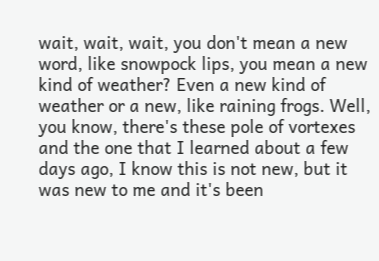wait, wait, wait, you don't mean a new word, like snowpock lips, you mean a new kind of weather? Even a new kind of weather or a new, like raining frogs. Well, you know, there's these pole of vortexes and the one that I learned about a few days ago, I know this is not new, but it was new to me and it's been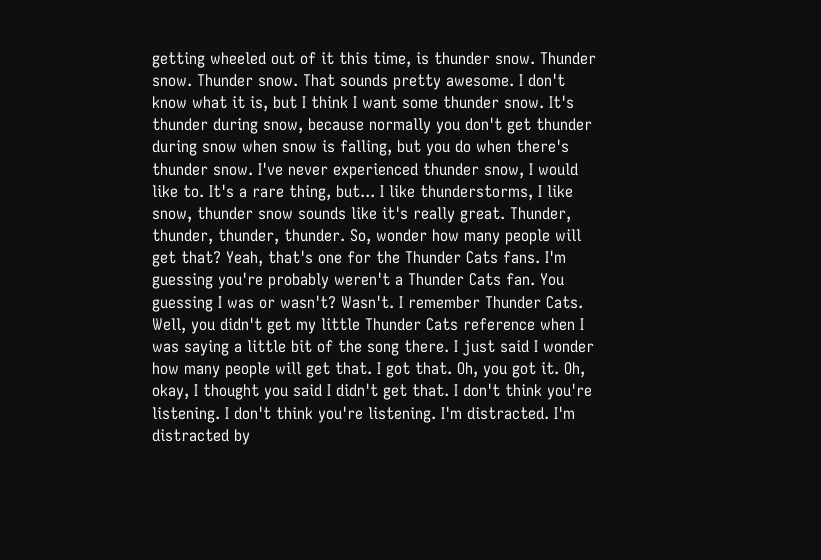getting wheeled out of it this time, is thunder snow. Thunder snow. Thunder snow. That sounds pretty awesome. I don't know what it is, but I think I want some thunder snow. It's thunder during snow, because normally you don't get thunder during snow when snow is falling, but you do when there's thunder snow. I've never experienced thunder snow, I would like to. It's a rare thing, but... I like thunderstorms, I like snow, thunder snow sounds like it's really great. Thunder, thunder, thunder, thunder. So, wonder how many people will get that? Yeah, that's one for the Thunder Cats fans. I'm guessing you're probably weren't a Thunder Cats fan. You guessing I was or wasn't? Wasn't. I remember Thunder Cats. Well, you didn't get my little Thunder Cats reference when I was saying a little bit of the song there. I just said I wonder how many people will get that. I got that. Oh, you got it. Oh, okay, I thought you said I didn't get that. I don't think you're listening. I don't think you're listening. I'm distracted. I'm distracted by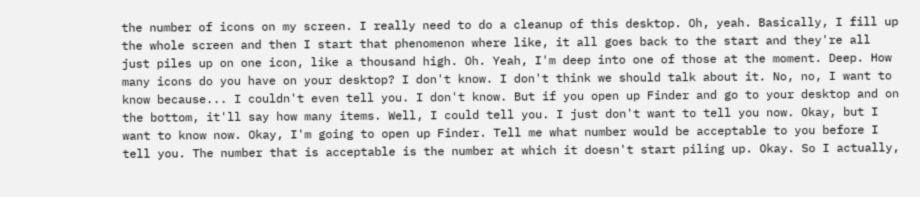the number of icons on my screen. I really need to do a cleanup of this desktop. Oh, yeah. Basically, I fill up the whole screen and then I start that phenomenon where like, it all goes back to the start and they're all just piles up on one icon, like a thousand high. Oh. Yeah, I'm deep into one of those at the moment. Deep. How many icons do you have on your desktop? I don't know. I don't think we should talk about it. No, no, I want to know because... I couldn't even tell you. I don't know. But if you open up Finder and go to your desktop and on the bottom, it'll say how many items. Well, I could tell you. I just don't want to tell you now. Okay, but I want to know now. Okay, I'm going to open up Finder. Tell me what number would be acceptable to you before I tell you. The number that is acceptable is the number at which it doesn't start piling up. Okay. So I actually,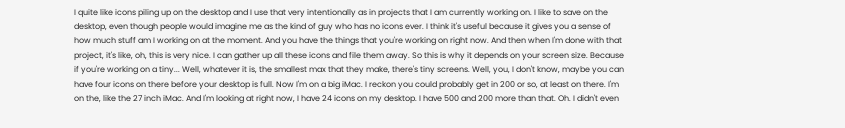I quite like icons piling up on the desktop and I use that very intentionally as in projects that I am currently working on. I like to save on the desktop, even though people would imagine me as the kind of guy who has no icons ever. I think it's useful because it gives you a sense of how much stuff am I working on at the moment. And you have the things that you're working on right now. And then when I'm done with that project, it's like, oh, this is very nice. I can gather up all these icons and file them away. So this is why it depends on your screen size. Because if you're working on a tiny... Well, whatever it is, the smallest max that they make, there's tiny screens. Well, you, I don't know, maybe you can have four icons on there before your desktop is full. Now I'm on a big iMac. I reckon you could probably get in 200 or so, at least on there. I'm on the, like the 27 inch iMac. And I'm looking at right now, I have 24 icons on my desktop. I have 500 and 200 more than that. Oh. I didn't even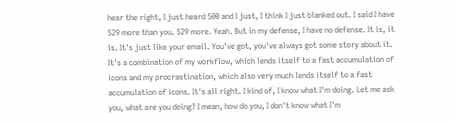hear the right, I just heard 500 and I just, I think I just blanked out. I said I have 529 more than you. 529 more. Yeah. But in my defense, I have no defense. It is, it is. It's just like your email. You've got, you've always got some story about it. It's a combination of my workflow, which lends itself to a fast accumulation of icons and my procrastination, which also very much lends itself to a fast accumulation of icons. It's all right. I kind of, I know what I'm doing. Let me ask you, what are you doing? I mean, how do you, I don't know what I'm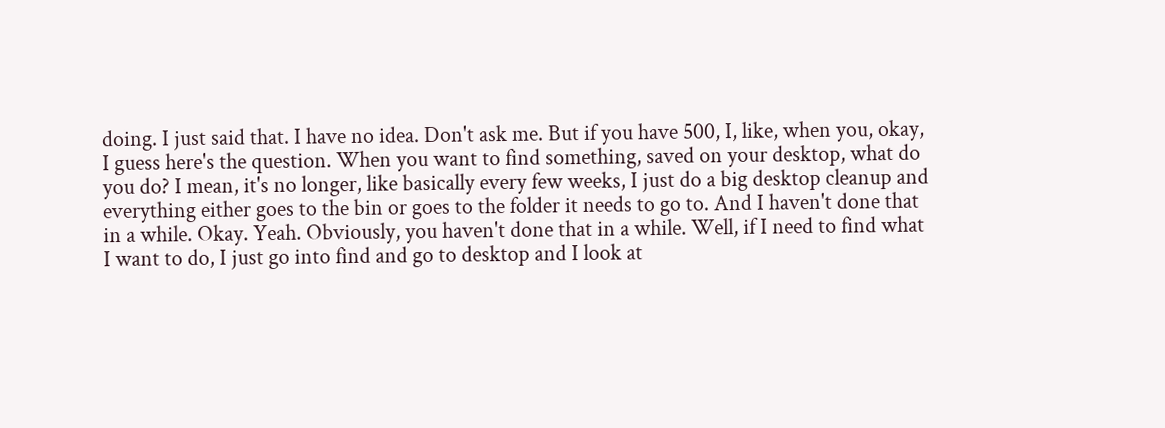doing. I just said that. I have no idea. Don't ask me. But if you have 500, I, like, when you, okay, I guess here's the question. When you want to find something, saved on your desktop, what do you do? I mean, it's no longer, like basically every few weeks, I just do a big desktop cleanup and everything either goes to the bin or goes to the folder it needs to go to. And I haven't done that in a while. Okay. Yeah. Obviously, you haven't done that in a while. Well, if I need to find what I want to do, I just go into find and go to desktop and I look at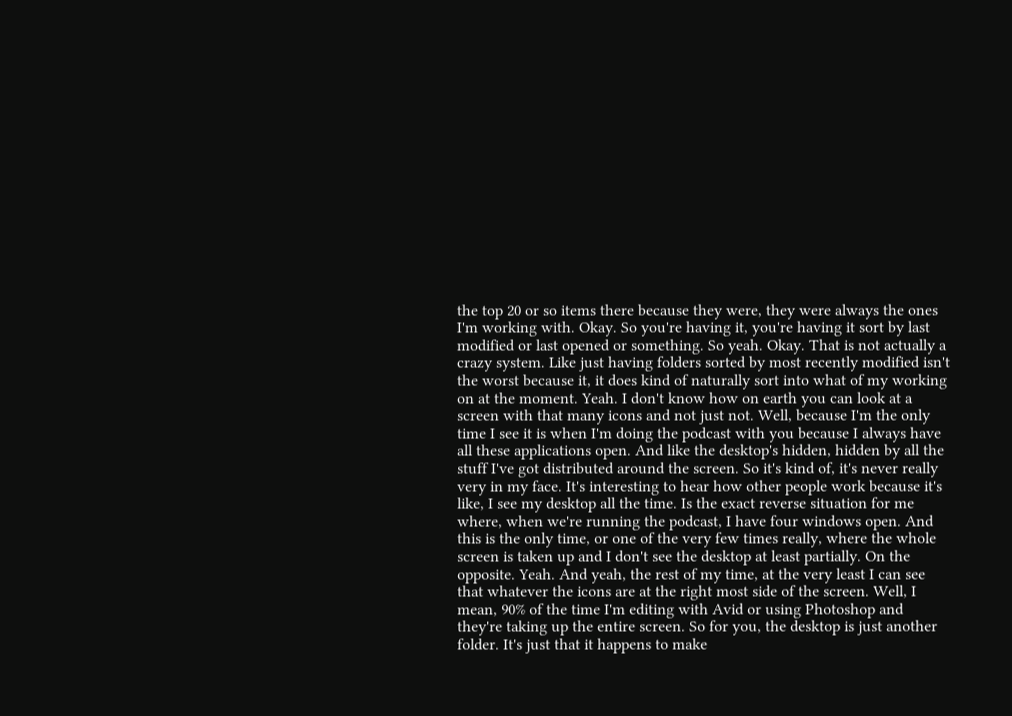the top 20 or so items there because they were, they were always the ones I'm working with. Okay. So you're having it, you're having it sort by last modified or last opened or something. So yeah. Okay. That is not actually a crazy system. Like just having folders sorted by most recently modified isn't the worst because it, it does kind of naturally sort into what of my working on at the moment. Yeah. I don't know how on earth you can look at a screen with that many icons and not just not. Well, because I'm the only time I see it is when I'm doing the podcast with you because I always have all these applications open. And like the desktop's hidden, hidden by all the stuff I've got distributed around the screen. So it's kind of, it's never really very in my face. It's interesting to hear how other people work because it's like, I see my desktop all the time. Is the exact reverse situation for me where, when we're running the podcast, I have four windows open. And this is the only time, or one of the very few times really, where the whole screen is taken up and I don't see the desktop at least partially. On the opposite. Yeah. And yeah, the rest of my time, at the very least I can see that whatever the icons are at the right most side of the screen. Well, I mean, 90% of the time I'm editing with Avid or using Photoshop and they're taking up the entire screen. So for you, the desktop is just another folder. It's just that it happens to make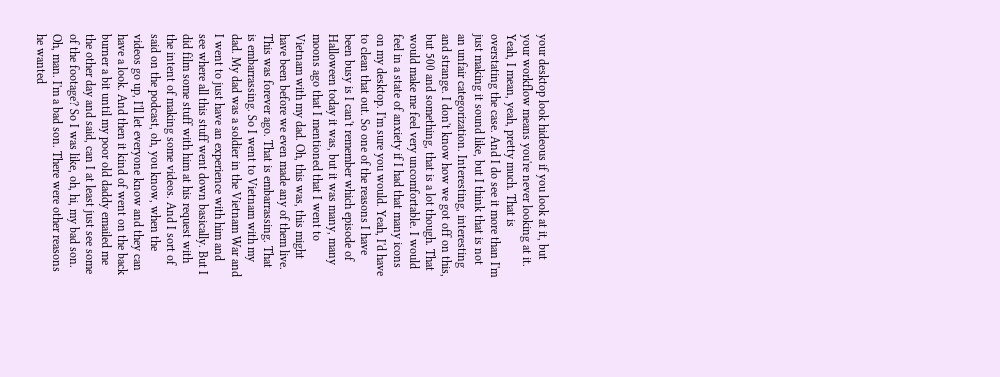your desktop look hideous if you look at it, but your workflow means you're never looking at it. Yeah, I mean, yeah, pretty much. That is overstating the case. And I do see it more than I'm just making it sound like, but I think that is not an unfair categorization. Interesting, interesting and strange. I don't know how we got off on this, but 500 and something, that is a lot though. That would make me feel very uncomfortable. I would feel in a state of anxiety if I had that many icons on my desktop. I'm sure you would. Yeah, I'd have to clean that out. So one of the reasons I have been busy is I can't remember which episode of Halloween today it was, but it was many, many moons ago that I mentioned that I went to Vietnam with my dad. Oh, this was, this might have been before we even made any of them live. This was forever ago. That is embarrassing. That is embarrassing. So I went to Vietnam with my dad. My dad was a soldier in the Vietnam War and I went to just have an experience with him and see where all this stuff went down basically. But I did film some stuff with him at his request with the intent of making some videos. And I sort of said on the podcast, oh, you know, when the videos go up, I'll let everyone know and they can have a look. And then it kind of went on the back burner a bit until my poor old daddy emailed me the other day and said, can I at least just see some of the footage? So I was like, oh, hi, my bad son. Oh, man. I'm a bad son. There were other reasons he wanted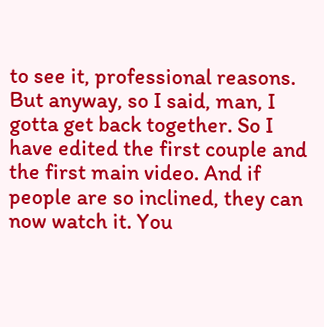to see it, professional reasons. But anyway, so I said, man, I gotta get back together. So I have edited the first couple and the first main video. And if people are so inclined, they can now watch it. You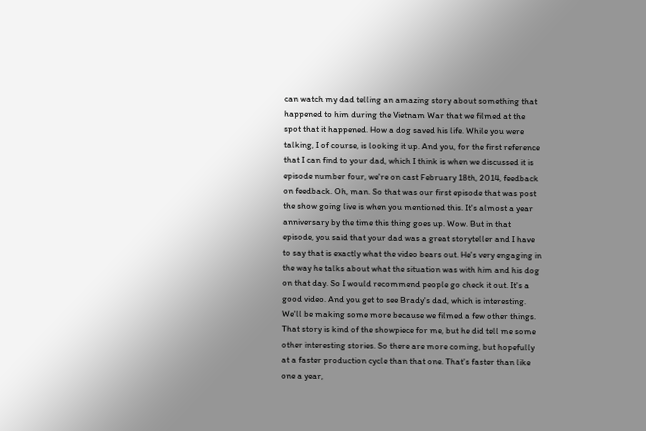can watch my dad telling an amazing story about something that happened to him during the Vietnam War that we filmed at the spot that it happened. How a dog saved his life. While you were talking, I of course, is looking it up. And you, for the first reference that I can find to your dad, which I think is when we discussed it is episode number four, we're on cast February 18th, 2014, feedback on feedback. Oh, man. So that was our first episode that was post the show going live is when you mentioned this. It's almost a year anniversary by the time this thing goes up. Wow. But in that episode, you said that your dad was a great storyteller and I have to say that is exactly what the video bears out. He's very engaging in the way he talks about what the situation was with him and his dog on that day. So I would recommend people go check it out. It's a good video. And you get to see Brady's dad, which is interesting. We'll be making some more because we filmed a few other things. That story is kind of the showpiece for me, but he did tell me some other interesting stories. So there are more coming, but hopefully at a faster production cycle than that one. That's faster than like one a year,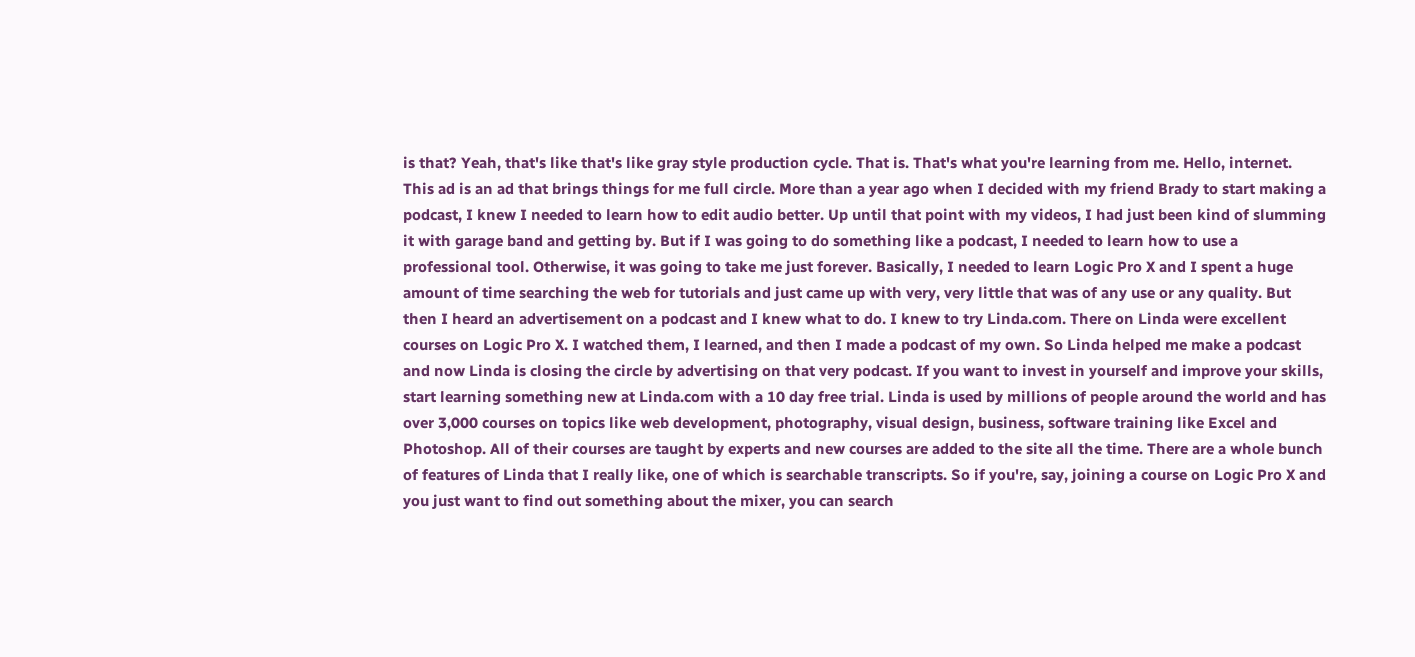is that? Yeah, that's like that's like gray style production cycle. That is. That's what you're learning from me. Hello, internet. This ad is an ad that brings things for me full circle. More than a year ago when I decided with my friend Brady to start making a podcast, I knew I needed to learn how to edit audio better. Up until that point with my videos, I had just been kind of slumming it with garage band and getting by. But if I was going to do something like a podcast, I needed to learn how to use a professional tool. Otherwise, it was going to take me just forever. Basically, I needed to learn Logic Pro X and I spent a huge amount of time searching the web for tutorials and just came up with very, very little that was of any use or any quality. But then I heard an advertisement on a podcast and I knew what to do. I knew to try Linda.com. There on Linda were excellent courses on Logic Pro X. I watched them, I learned, and then I made a podcast of my own. So Linda helped me make a podcast and now Linda is closing the circle by advertising on that very podcast. If you want to invest in yourself and improve your skills, start learning something new at Linda.com with a 10 day free trial. Linda is used by millions of people around the world and has over 3,000 courses on topics like web development, photography, visual design, business, software training like Excel and Photoshop. All of their courses are taught by experts and new courses are added to the site all the time. There are a whole bunch of features of Linda that I really like, one of which is searchable transcripts. So if you're, say, joining a course on Logic Pro X and you just want to find out something about the mixer, you can search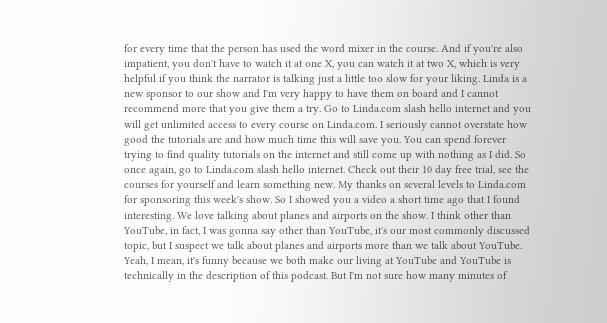for every time that the person has used the word mixer in the course. And if you're also impatient, you don't have to watch it at one X, you can watch it at two X, which is very helpful if you think the narrator is talking just a little too slow for your liking. Linda is a new sponsor to our show and I'm very happy to have them on board and I cannot recommend more that you give them a try. Go to Linda.com slash hello internet and you will get unlimited access to every course on Linda.com. I seriously cannot overstate how good the tutorials are and how much time this will save you. You can spend forever trying to find quality tutorials on the internet and still come up with nothing as I did. So once again, go to Linda.com slash hello internet. Check out their 10 day free trial, see the courses for yourself and learn something new. My thanks on several levels to Linda.com for sponsoring this week's show. So I showed you a video a short time ago that I found interesting. We love talking about planes and airports on the show. I think other than YouTube, in fact, I was gonna say other than YouTube, it's our most commonly discussed topic, but I suspect we talk about planes and airports more than we talk about YouTube. Yeah, I mean, it's funny because we both make our living at YouTube and YouTube is technically in the description of this podcast. But I'm not sure how many minutes of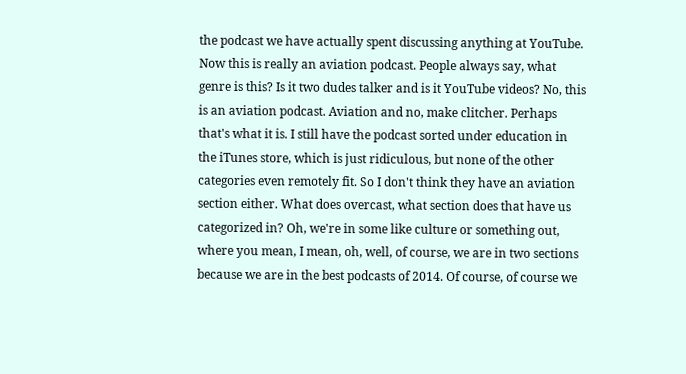the podcast we have actually spent discussing anything at YouTube. Now this is really an aviation podcast. People always say, what genre is this? Is it two dudes talker and is it YouTube videos? No, this is an aviation podcast. Aviation and no, make clitcher. Perhaps that's what it is. I still have the podcast sorted under education in the iTunes store, which is just ridiculous, but none of the other categories even remotely fit. So I don't think they have an aviation section either. What does overcast, what section does that have us categorized in? Oh, we're in some like culture or something out, where you mean, I mean, oh, well, of course, we are in two sections because we are in the best podcasts of 2014. Of course, of course we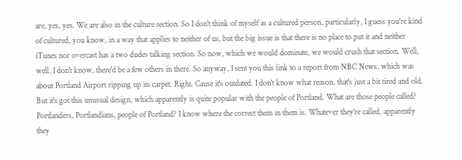are, yes, yes. We are also in the culture section. So I don't think of myself as a cultured person, particularly, I guess you're kind of cultured, you know, in a way that applies to neither of us, but the big issue is that there is no place to put it and neither iTunes nor overcast has a two dudes talking section. So now, which we would dominate, we would crush that section. Well, well, I don't know, there'd be a few others in there. So anyway, I sent you this link to a report from NBC News, which was about Portland Airport ripping up its carpet. Right. Cause it's outdated. I don't know what reason, that's just a bit tired and old. But it's got this unusual design, which apparently is quite popular with the people of Portland. What are those people called? Portlanders, Portlandians, people of Portland? I know where the correct them in them is. Whatever they're called, apparently they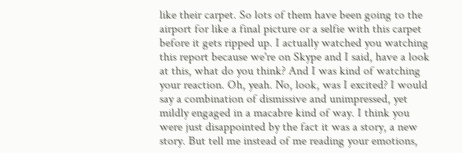like their carpet. So lots of them have been going to the airport for like a final picture or a selfie with this carpet before it gets ripped up. I actually watched you watching this report because we're on Skype and I said, have a look at this, what do you think? And I was kind of watching your reaction. Oh, yeah. No, look, was I excited? I would say a combination of dismissive and unimpressed, yet mildly engaged in a macabre kind of way. I think you were just disappointed by the fact it was a story, a new story. But tell me instead of me reading your emotions,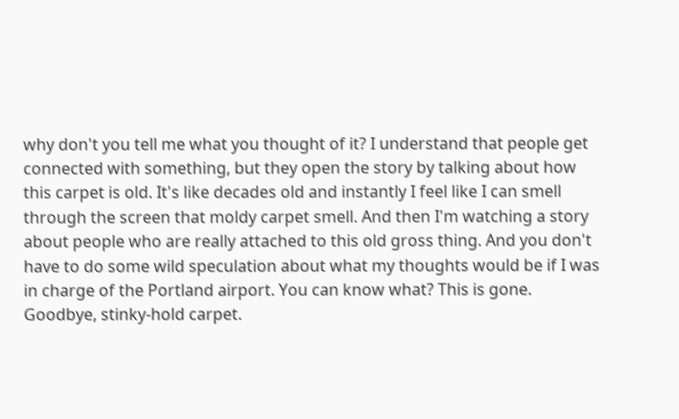why don't you tell me what you thought of it? I understand that people get connected with something, but they open the story by talking about how this carpet is old. It's like decades old and instantly I feel like I can smell through the screen that moldy carpet smell. And then I'm watching a story about people who are really attached to this old gross thing. And you don't have to do some wild speculation about what my thoughts would be if I was in charge of the Portland airport. You can know what? This is gone. Goodbye, stinky-hold carpet.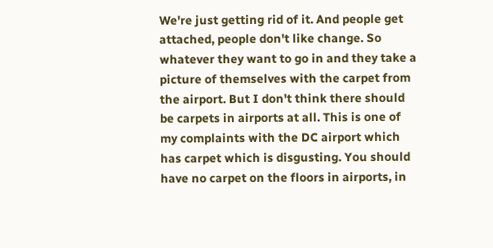We're just getting rid of it. And people get attached, people don't like change. So whatever they want to go in and they take a picture of themselves with the carpet from the airport. But I don't think there should be carpets in airports at all. This is one of my complaints with the DC airport which has carpet which is disgusting. You should have no carpet on the floors in airports, in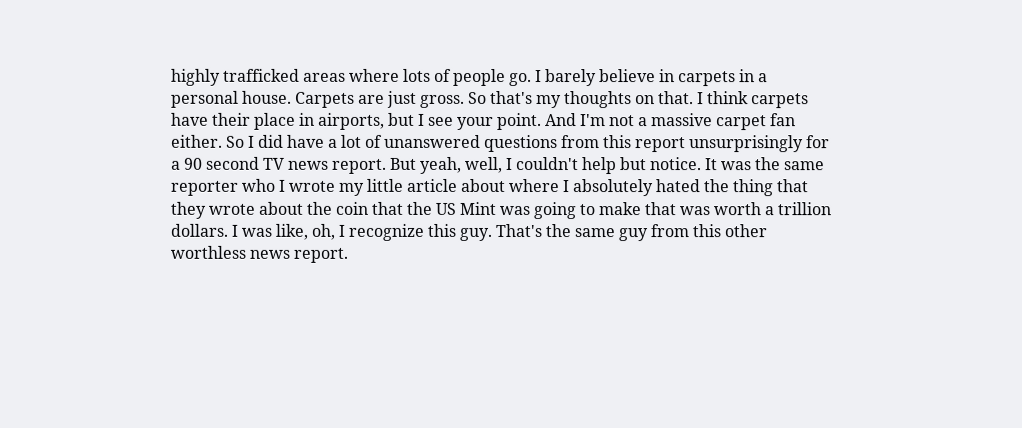highly trafficked areas where lots of people go. I barely believe in carpets in a personal house. Carpets are just gross. So that's my thoughts on that. I think carpets have their place in airports, but I see your point. And I'm not a massive carpet fan either. So I did have a lot of unanswered questions from this report unsurprisingly for a 90 second TV news report. But yeah, well, I couldn't help but notice. It was the same reporter who I wrote my little article about where I absolutely hated the thing that they wrote about the coin that the US Mint was going to make that was worth a trillion dollars. I was like, oh, I recognize this guy. That's the same guy from this other worthless news report.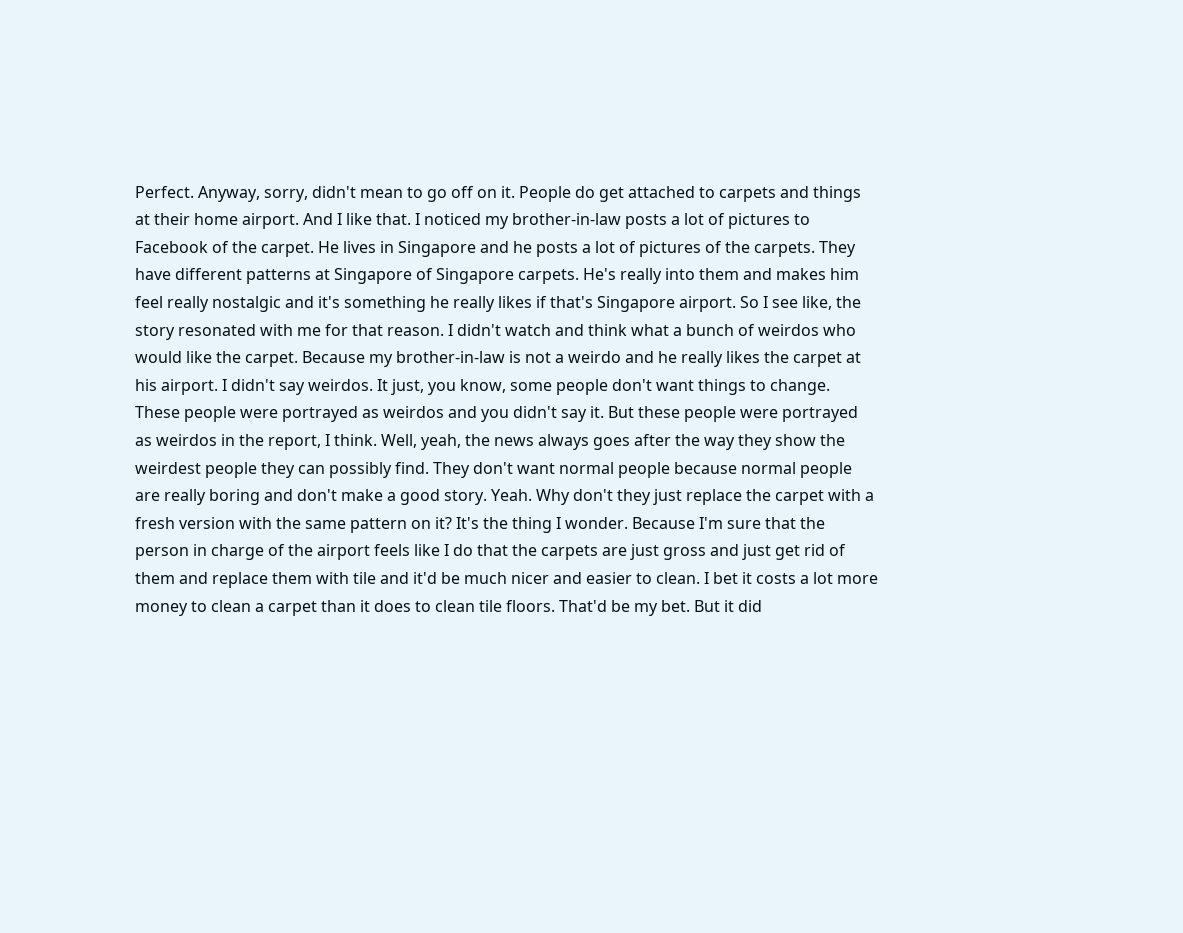Perfect. Anyway, sorry, didn't mean to go off on it. People do get attached to carpets and things at their home airport. And I like that. I noticed my brother-in-law posts a lot of pictures to Facebook of the carpet. He lives in Singapore and he posts a lot of pictures of the carpets. They have different patterns at Singapore of Singapore carpets. He's really into them and makes him feel really nostalgic and it's something he really likes if that's Singapore airport. So I see like, the story resonated with me for that reason. I didn't watch and think what a bunch of weirdos who would like the carpet. Because my brother-in-law is not a weirdo and he really likes the carpet at his airport. I didn't say weirdos. It just, you know, some people don't want things to change. These people were portrayed as weirdos and you didn't say it. But these people were portrayed as weirdos in the report, I think. Well, yeah, the news always goes after the way they show the weirdest people they can possibly find. They don't want normal people because normal people are really boring and don't make a good story. Yeah. Why don't they just replace the carpet with a fresh version with the same pattern on it? It's the thing I wonder. Because I'm sure that the person in charge of the airport feels like I do that the carpets are just gross and just get rid of them and replace them with tile and it'd be much nicer and easier to clean. I bet it costs a lot more money to clean a carpet than it does to clean tile floors. That'd be my bet. But it did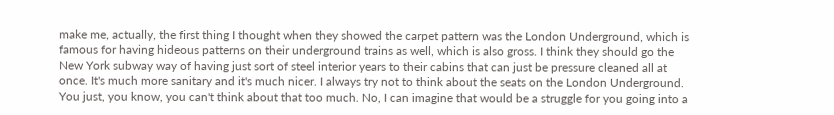make me, actually, the first thing I thought when they showed the carpet pattern was the London Underground, which is famous for having hideous patterns on their underground trains as well, which is also gross. I think they should go the New York subway way of having just sort of steel interior years to their cabins that can just be pressure cleaned all at once. It's much more sanitary and it's much nicer. I always try not to think about the seats on the London Underground. You just, you know, you can't think about that too much. No, I can imagine that would be a struggle for you going into a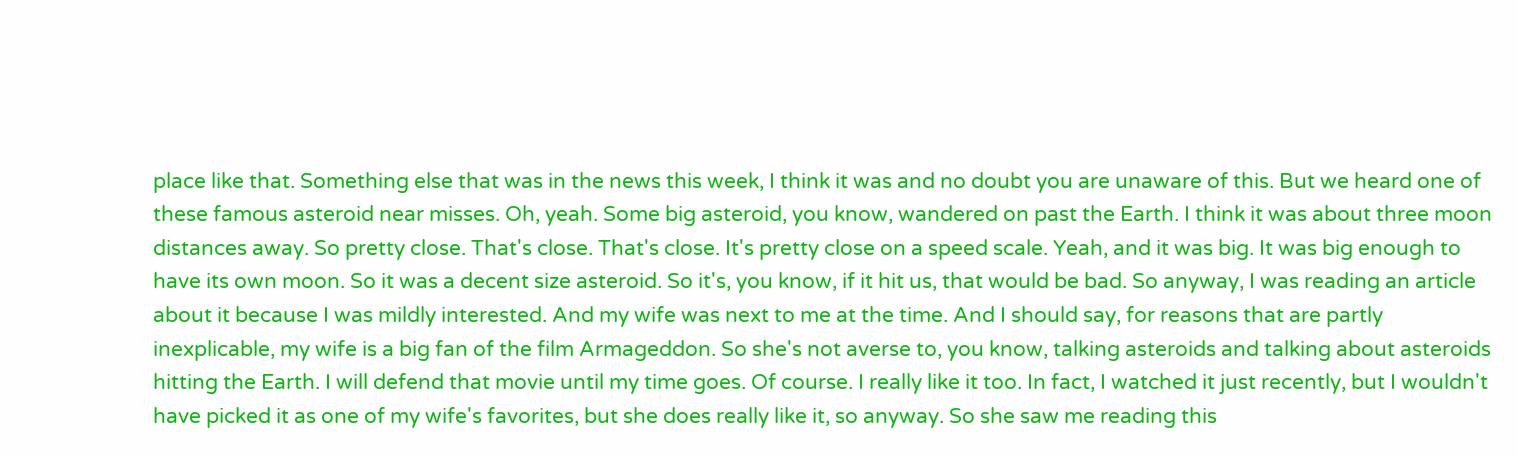place like that. Something else that was in the news this week, I think it was and no doubt you are unaware of this. But we heard one of these famous asteroid near misses. Oh, yeah. Some big asteroid, you know, wandered on past the Earth. I think it was about three moon distances away. So pretty close. That's close. That's close. It's pretty close on a speed scale. Yeah, and it was big. It was big enough to have its own moon. So it was a decent size asteroid. So it's, you know, if it hit us, that would be bad. So anyway, I was reading an article about it because I was mildly interested. And my wife was next to me at the time. And I should say, for reasons that are partly inexplicable, my wife is a big fan of the film Armageddon. So she's not averse to, you know, talking asteroids and talking about asteroids hitting the Earth. I will defend that movie until my time goes. Of course. I really like it too. In fact, I watched it just recently, but I wouldn't have picked it as one of my wife's favorites, but she does really like it, so anyway. So she saw me reading this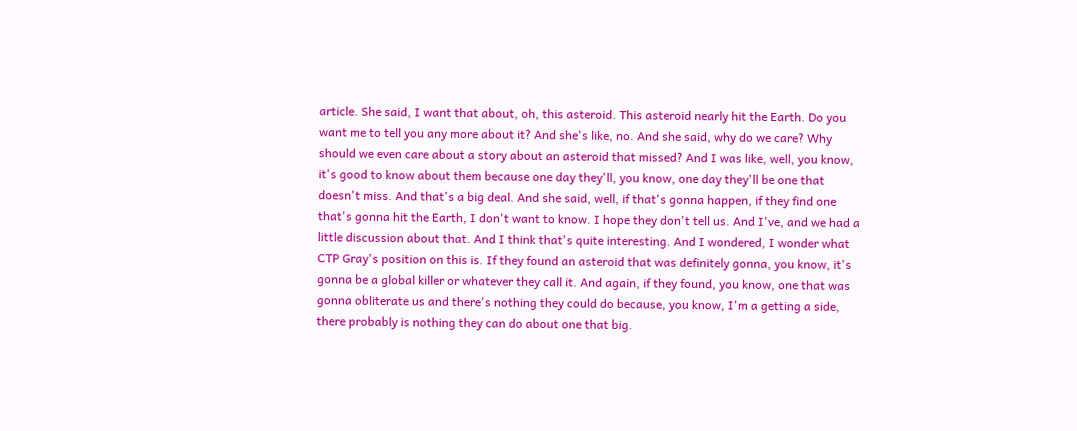article. She said, I want that about, oh, this asteroid. This asteroid nearly hit the Earth. Do you want me to tell you any more about it? And she's like, no. And she said, why do we care? Why should we even care about a story about an asteroid that missed? And I was like, well, you know, it's good to know about them because one day they'll, you know, one day they'll be one that doesn't miss. And that's a big deal. And she said, well, if that's gonna happen, if they find one that's gonna hit the Earth, I don't want to know. I hope they don't tell us. And I've, and we had a little discussion about that. And I think that's quite interesting. And I wondered, I wonder what CTP Gray's position on this is. If they found an asteroid that was definitely gonna, you know, it's gonna be a global killer or whatever they call it. And again, if they found, you know, one that was gonna obliterate us and there's nothing they could do because, you know, I'm a getting a side, there probably is nothing they can do about one that big.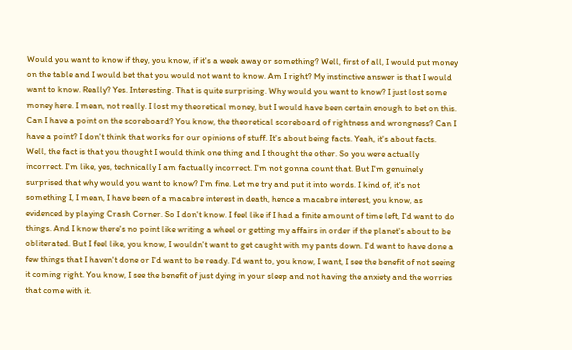Would you want to know if they, you know, if it's a week away or something? Well, first of all, I would put money on the table and I would bet that you would not want to know. Am I right? My instinctive answer is that I would want to know. Really? Yes. Interesting. That is quite surprising. Why would you want to know? I just lost some money here. I mean, not really. I lost my theoretical money, but I would have been certain enough to bet on this. Can I have a point on the scoreboard? You know, the theoretical scoreboard of rightness and wrongness? Can I have a point? I don't think that works for our opinions of stuff. It's about being facts. Yeah, it's about facts. Well, the fact is that you thought I would think one thing and I thought the other. So you were actually incorrect. I'm like, yes, technically I am factually incorrect. I'm not gonna count that. But I'm genuinely surprised that why would you want to know? I'm fine. Let me try and put it into words. I kind of, it's not something I, I mean, I have been of a macabre interest in death, hence a macabre interest, you know, as evidenced by playing Crash Corner. So I don't know. I feel like if I had a finite amount of time left, I'd want to do things. And I know there's no point like writing a wheel or getting my affairs in order if the planet's about to be obliterated. But I feel like, you know, I wouldn't want to get caught with my pants down. I'd want to have done a few things that I haven't done or I'd want to be ready. I'd want to, you know, I want, I see the benefit of not seeing it coming right. You know, I see the benefit of just dying in your sleep and not having the anxiety and the worries that come with it.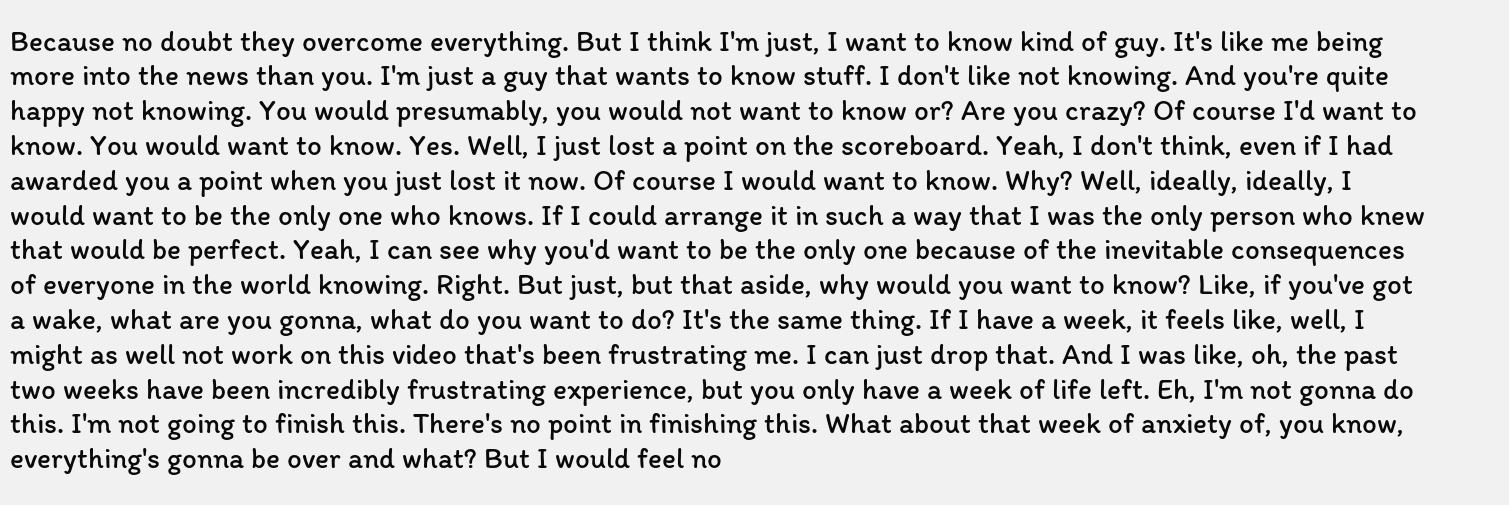Because no doubt they overcome everything. But I think I'm just, I want to know kind of guy. It's like me being more into the news than you. I'm just a guy that wants to know stuff. I don't like not knowing. And you're quite happy not knowing. You would presumably, you would not want to know or? Are you crazy? Of course I'd want to know. You would want to know. Yes. Well, I just lost a point on the scoreboard. Yeah, I don't think, even if I had awarded you a point when you just lost it now. Of course I would want to know. Why? Well, ideally, ideally, I would want to be the only one who knows. If I could arrange it in such a way that I was the only person who knew that would be perfect. Yeah, I can see why you'd want to be the only one because of the inevitable consequences of everyone in the world knowing. Right. But just, but that aside, why would you want to know? Like, if you've got a wake, what are you gonna, what do you want to do? It's the same thing. If I have a week, it feels like, well, I might as well not work on this video that's been frustrating me. I can just drop that. And I was like, oh, the past two weeks have been incredibly frustrating experience, but you only have a week of life left. Eh, I'm not gonna do this. I'm not going to finish this. There's no point in finishing this. What about that week of anxiety of, you know, everything's gonna be over and what? But I would feel no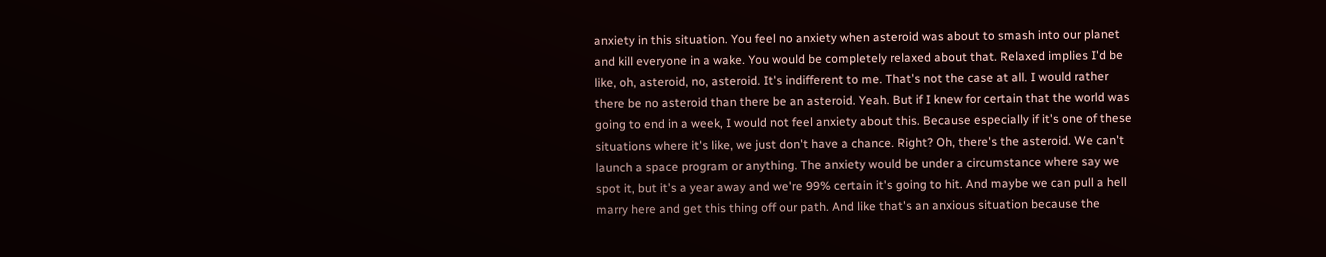anxiety in this situation. You feel no anxiety when asteroid was about to smash into our planet and kill everyone in a wake. You would be completely relaxed about that. Relaxed implies I'd be like, oh, asteroid, no, asteroid. It's indifferent to me. That's not the case at all. I would rather there be no asteroid than there be an asteroid. Yeah. But if I knew for certain that the world was going to end in a week, I would not feel anxiety about this. Because especially if it's one of these situations where it's like, we just don't have a chance. Right? Oh, there's the asteroid. We can't launch a space program or anything. The anxiety would be under a circumstance where say we spot it, but it's a year away and we're 99% certain it's going to hit. And maybe we can pull a hell marry here and get this thing off our path. And like that's an anxious situation because the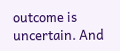outcome is uncertain. And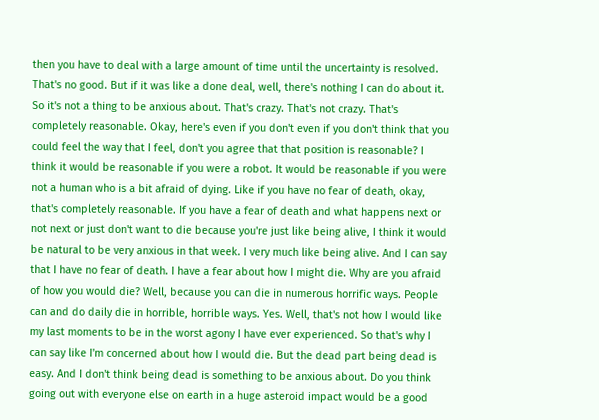then you have to deal with a large amount of time until the uncertainty is resolved. That's no good. But if it was like a done deal, well, there's nothing I can do about it. So it's not a thing to be anxious about. That's crazy. That's not crazy. That's completely reasonable. Okay, here's even if you don't even if you don't think that you could feel the way that I feel, don't you agree that that position is reasonable? I think it would be reasonable if you were a robot. It would be reasonable if you were not a human who is a bit afraid of dying. Like if you have no fear of death, okay, that's completely reasonable. If you have a fear of death and what happens next or not next or just don't want to die because you're just like being alive, I think it would be natural to be very anxious in that week. I very much like being alive. And I can say that I have no fear of death. I have a fear about how I might die. Why are you afraid of how you would die? Well, because you can die in numerous horrific ways. People can and do daily die in horrible, horrible ways. Yes. Well, that's not how I would like my last moments to be in the worst agony I have ever experienced. So that's why I can say like I'm concerned about how I would die. But the dead part being dead is easy. And I don't think being dead is something to be anxious about. Do you think going out with everyone else on earth in a huge asteroid impact would be a good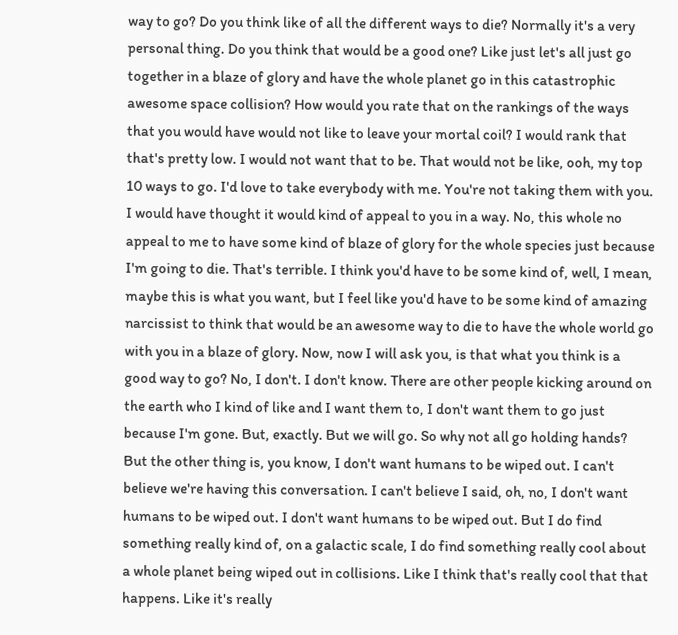way to go? Do you think like of all the different ways to die? Normally it's a very personal thing. Do you think that would be a good one? Like just let's all just go together in a blaze of glory and have the whole planet go in this catastrophic awesome space collision? How would you rate that on the rankings of the ways that you would have would not like to leave your mortal coil? I would rank that that's pretty low. I would not want that to be. That would not be like, ooh, my top 10 ways to go. I'd love to take everybody with me. You're not taking them with you. I would have thought it would kind of appeal to you in a way. No, this whole no appeal to me to have some kind of blaze of glory for the whole species just because I'm going to die. That's terrible. I think you'd have to be some kind of, well, I mean, maybe this is what you want, but I feel like you'd have to be some kind of amazing narcissist to think that would be an awesome way to die to have the whole world go with you in a blaze of glory. Now, now I will ask you, is that what you think is a good way to go? No, I don't. I don't know. There are other people kicking around on the earth who I kind of like and I want them to, I don't want them to go just because I'm gone. But, exactly. But we will go. So why not all go holding hands? But the other thing is, you know, I don't want humans to be wiped out. I can't believe we're having this conversation. I can't believe I said, oh, no, I don't want humans to be wiped out. I don't want humans to be wiped out. But I do find something really kind of, on a galactic scale, I do find something really cool about a whole planet being wiped out in collisions. Like I think that's really cool that that happens. Like it's really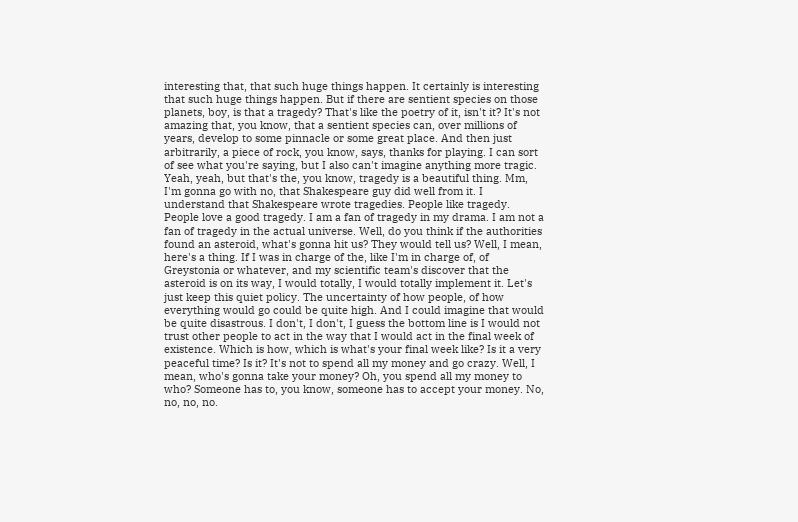interesting that, that such huge things happen. It certainly is interesting that such huge things happen. But if there are sentient species on those planets, boy, is that a tragedy? That's like the poetry of it, isn't it? It's not amazing that, you know, that a sentient species can, over millions of years, develop to some pinnacle or some great place. And then just arbitrarily, a piece of rock, you know, says, thanks for playing. I can sort of see what you're saying, but I also can't imagine anything more tragic. Yeah, yeah, but that's the, you know, tragedy is a beautiful thing. Mm, I'm gonna go with no, that Shakespeare guy did well from it. I understand that Shakespeare wrote tragedies. People like tragedy. People love a good tragedy. I am a fan of tragedy in my drama. I am not a fan of tragedy in the actual universe. Well, do you think if the authorities found an asteroid, what's gonna hit us? They would tell us? Well, I mean, here's a thing. If I was in charge of the, like I'm in charge of, of Greystonia or whatever, and my scientific team's discover that the asteroid is on its way, I would totally, I would totally implement it. Let's just keep this quiet policy. The uncertainty of how people, of how everything would go could be quite high. And I could imagine that would be quite disastrous. I don't, I don't, I guess the bottom line is I would not trust other people to act in the way that I would act in the final week of existence. Which is how, which is what's your final week like? Is it a very peaceful time? Is it? It's not to spend all my money and go crazy. Well, I mean, who's gonna take your money? Oh, you spend all my money to who? Someone has to, you know, someone has to accept your money. No, no, no, no.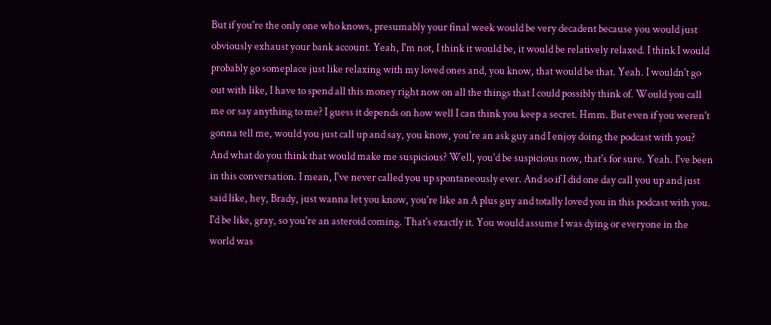But if you're the only one who knows, presumably your final week would be very decadent because you would just obviously exhaust your bank account. Yeah, I'm not, I think it would be, it would be relatively relaxed. I think I would probably go someplace just like relaxing with my loved ones and, you know, that would be that. Yeah. I wouldn't go out with like, I have to spend all this money right now on all the things that I could possibly think of. Would you call me or say anything to me? I guess it depends on how well I can think you keep a secret. Hmm. But even if you weren't gonna tell me, would you just call up and say, you know, you're an ask guy and I enjoy doing the podcast with you? And what do you think that would make me suspicious? Well, you'd be suspicious now, that's for sure. Yeah. I've been in this conversation. I mean, I've never called you up spontaneously ever. And so if I did one day call you up and just said like, hey, Brady, just wanna let you know, you're like an A plus guy and totally loved you in this podcast with you. I'd be like, gray, so you're an asteroid coming. That's exactly it. You would assume I was dying or everyone in the world was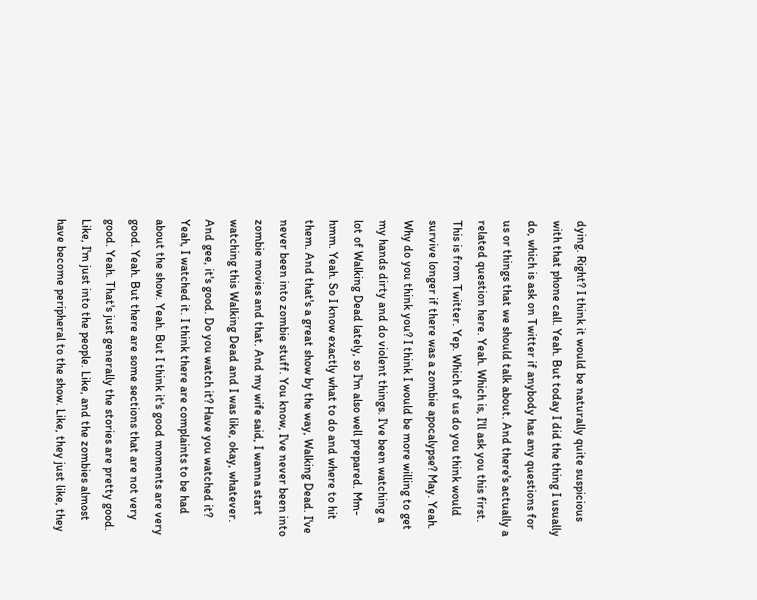dying. Right? I think it would be naturally quite suspicious with that phone call. Yeah. But today I did the thing I usually do, which is ask on Twitter if anybody has any questions for us or things that we should talk about. And there's actually a related question here. Yeah. Which is, I'll ask you this first. This is from Twitter. Yep. Which of us do you think would survive longer if there was a zombie apocalypse? May. Yeah. Why do you think you? I think I would be more willing to get my hands dirty and do violent things. I've been watching a lot of Walking Dead lately, so I'm also well prepared. Mm-hmm. Yeah. So I know exactly what to do and where to hit them. And that's a great show by the way, Walking Dead. I've never been into zombie stuff. You know, I've never been into zombie movies and that. And my wife said, I wanna start watching this Walking Dead and I was like, okay, whatever. And gee, it's good. Do you watch it? Have you watched it? Yeah, I watched it. I think there are complaints to be had about the show. Yeah. But I think it's good moments are very good. Yeah. But there are some sections that are not very good. Yeah. That's just generally the stories are pretty good. Like, I'm just into the people. Like, and the zombies almost have become peripheral to the show. Like, they just like, they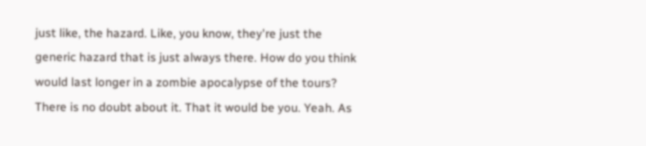just like, the hazard. Like, you know, they're just the generic hazard that is just always there. How do you think would last longer in a zombie apocalypse of the tours? There is no doubt about it. That it would be you. Yeah. As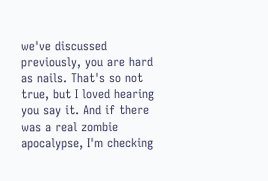we've discussed previously, you are hard as nails. That's so not true, but I loved hearing you say it. And if there was a real zombie apocalypse, I'm checking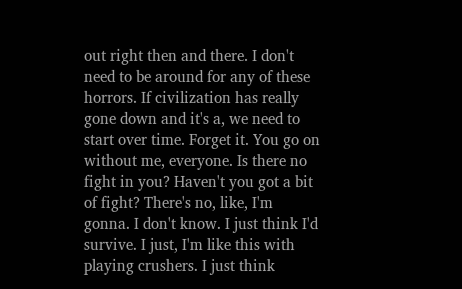out right then and there. I don't need to be around for any of these horrors. If civilization has really gone down and it's a, we need to start over time. Forget it. You go on without me, everyone. Is there no fight in you? Haven't you got a bit of fight? There's no, like, I'm gonna. I don't know. I just think I'd survive. I just, I'm like this with playing crushers. I just think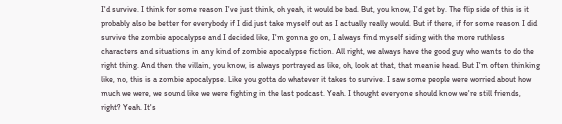I'd survive. I think for some reason I've just think, oh yeah, it would be bad. But, you know, I'd get by. The flip side of this is it probably also be better for everybody if I did just take myself out as I actually really would. But if there, if for some reason I did survive the zombie apocalypse and I decided like, I'm gonna go on, I always find myself siding with the more ruthless characters and situations in any kind of zombie apocalypse fiction. All right, we always have the good guy who wants to do the right thing. And then the villain, you know, is always portrayed as like, oh, look at that, that meanie head. But I'm often thinking like, no, this is a zombie apocalypse. Like you gotta do whatever it takes to survive. I saw some people were worried about how much we were, we sound like we were fighting in the last podcast. Yeah. I thought everyone should know we're still friends, right? Yeah. It's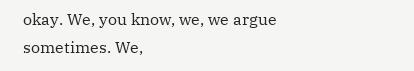okay. We, you know, we, we argue sometimes. We,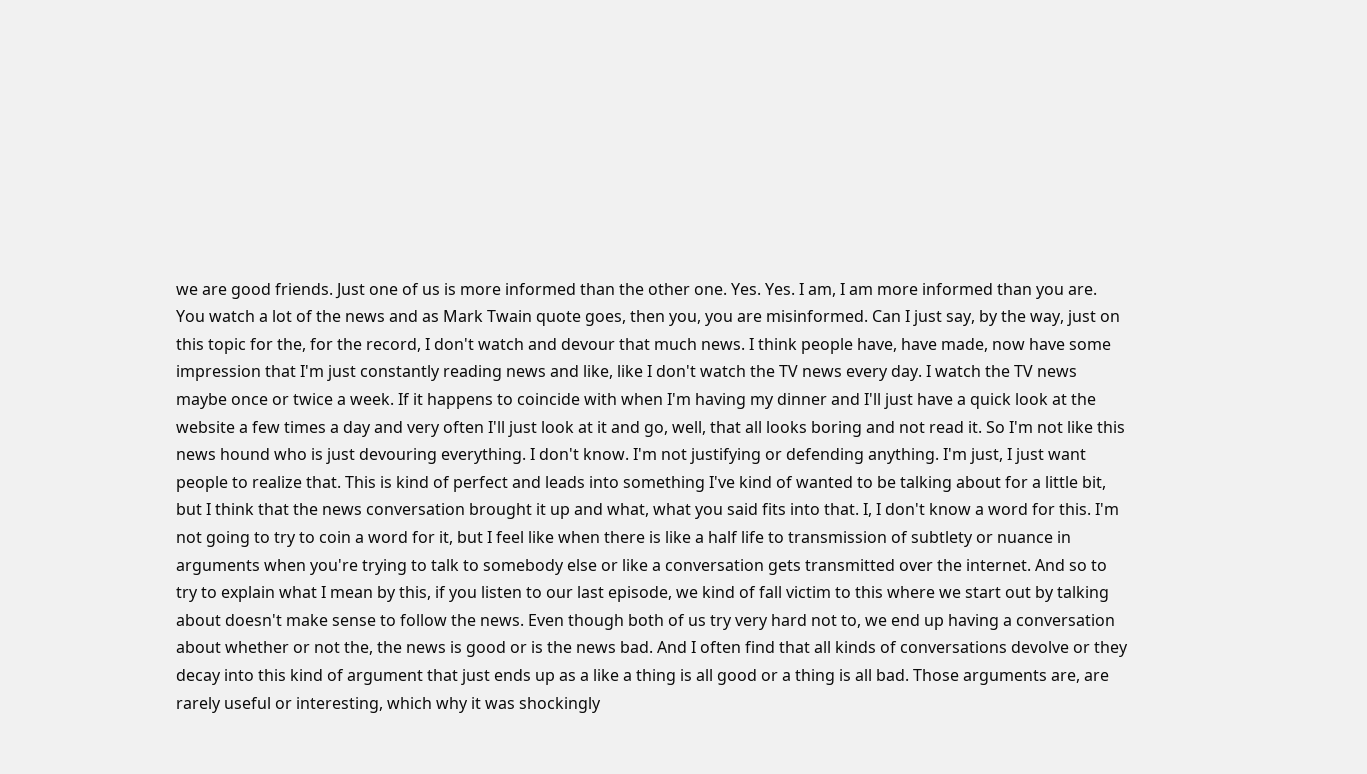we are good friends. Just one of us is more informed than the other one. Yes. Yes. I am, I am more informed than you are. You watch a lot of the news and as Mark Twain quote goes, then you, you are misinformed. Can I just say, by the way, just on this topic for the, for the record, I don't watch and devour that much news. I think people have, have made, now have some impression that I'm just constantly reading news and like, like I don't watch the TV news every day. I watch the TV news maybe once or twice a week. If it happens to coincide with when I'm having my dinner and I'll just have a quick look at the website a few times a day and very often I'll just look at it and go, well, that all looks boring and not read it. So I'm not like this news hound who is just devouring everything. I don't know. I'm not justifying or defending anything. I'm just, I just want people to realize that. This is kind of perfect and leads into something I've kind of wanted to be talking about for a little bit, but I think that the news conversation brought it up and what, what you said fits into that. I, I don't know a word for this. I'm not going to try to coin a word for it, but I feel like when there is like a half life to transmission of subtlety or nuance in arguments when you're trying to talk to somebody else or like a conversation gets transmitted over the internet. And so to try to explain what I mean by this, if you listen to our last episode, we kind of fall victim to this where we start out by talking about doesn't make sense to follow the news. Even though both of us try very hard not to, we end up having a conversation about whether or not the, the news is good or is the news bad. And I often find that all kinds of conversations devolve or they decay into this kind of argument that just ends up as a like a thing is all good or a thing is all bad. Those arguments are, are rarely useful or interesting, which why it was shockingly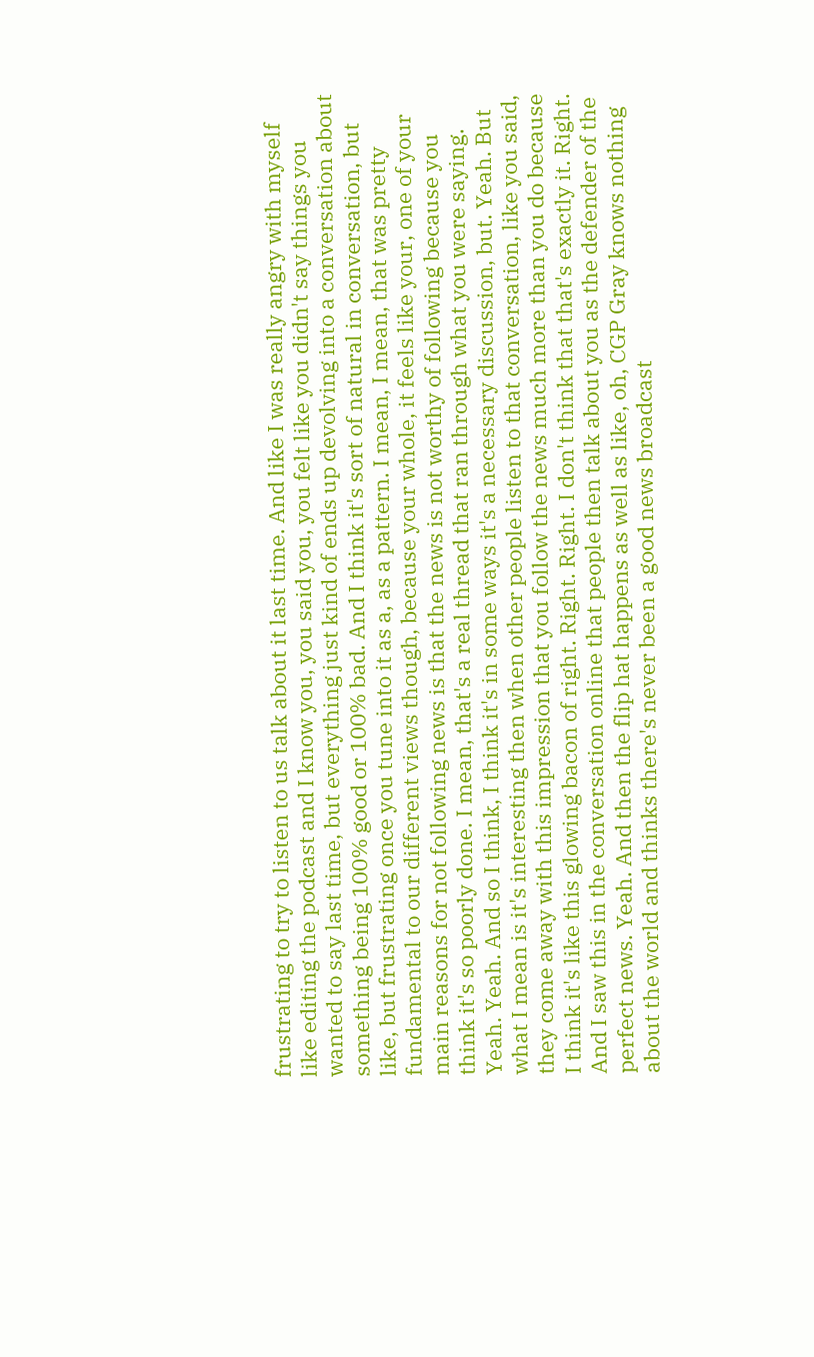frustrating to try to listen to us talk about it last time. And like I was really angry with myself like editing the podcast and I know you, you said you, you felt like you didn't say things you wanted to say last time, but everything just kind of ends up devolving into a conversation about something being 100% good or 100% bad. And I think it's sort of natural in conversation, but like, but frustrating once you tune into it as a, as a pattern. I mean, I mean, that was pretty fundamental to our different views though, because your whole, it feels like your, one of your main reasons for not following news is that the news is not worthy of following because you think it's so poorly done. I mean, that's a real thread that ran through what you were saying. Yeah. Yeah. And so I think, I think it's in some ways it's a necessary discussion, but. Yeah. But what I mean is it's interesting then when other people listen to that conversation, like you said, they come away with this impression that you follow the news much more than you do because I think it's like this glowing bacon of right. Right. Right. I don't think that that's exactly it. Right. And I saw this in the conversation online that people then talk about you as the defender of the perfect news. Yeah. And then the flip hat happens as well as like, oh, CGP Gray knows nothing about the world and thinks there's never been a good news broadcast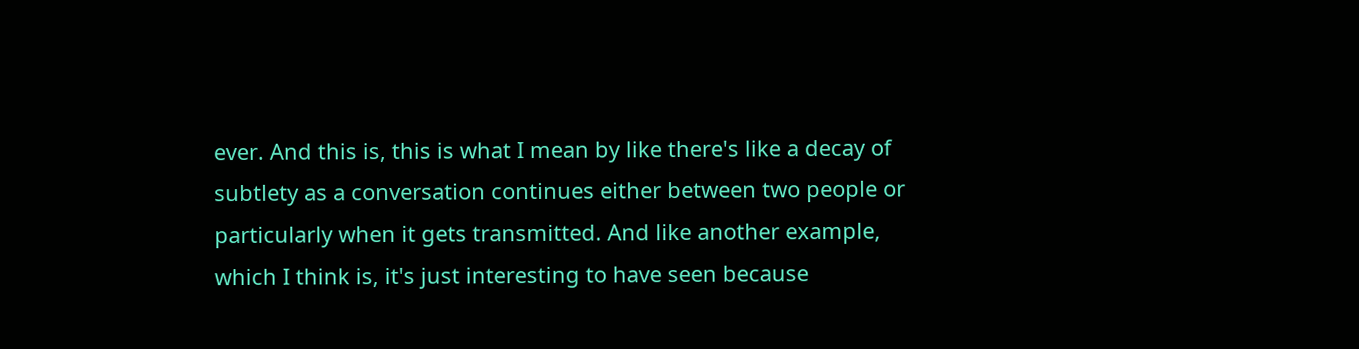ever. And this is, this is what I mean by like there's like a decay of subtlety as a conversation continues either between two people or particularly when it gets transmitted. And like another example, which I think is, it's just interesting to have seen because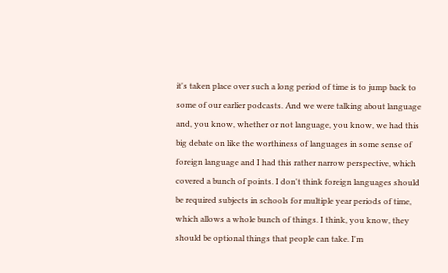it's taken place over such a long period of time is to jump back to some of our earlier podcasts. And we were talking about language and, you know, whether or not language, you know, we had this big debate on like the worthiness of languages in some sense of foreign language and I had this rather narrow perspective, which covered a bunch of points. I don't think foreign languages should be required subjects in schools for multiple year periods of time, which allows a whole bunch of things. I think, you know, they should be optional things that people can take. I'm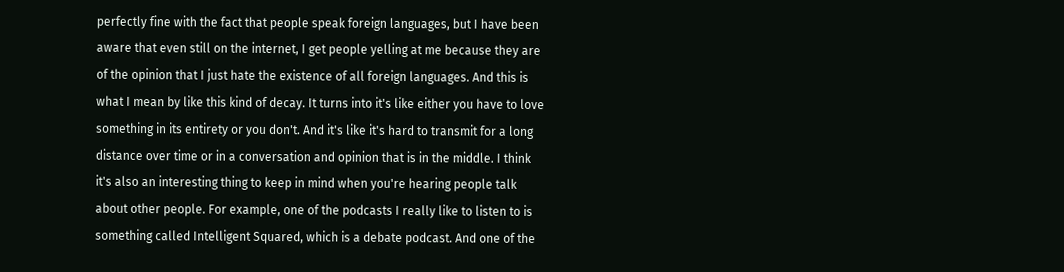perfectly fine with the fact that people speak foreign languages, but I have been aware that even still on the internet, I get people yelling at me because they are of the opinion that I just hate the existence of all foreign languages. And this is what I mean by like this kind of decay. It turns into it's like either you have to love something in its entirety or you don't. And it's like it's hard to transmit for a long distance over time or in a conversation and opinion that is in the middle. I think it's also an interesting thing to keep in mind when you're hearing people talk about other people. For example, one of the podcasts I really like to listen to is something called Intelligent Squared, which is a debate podcast. And one of the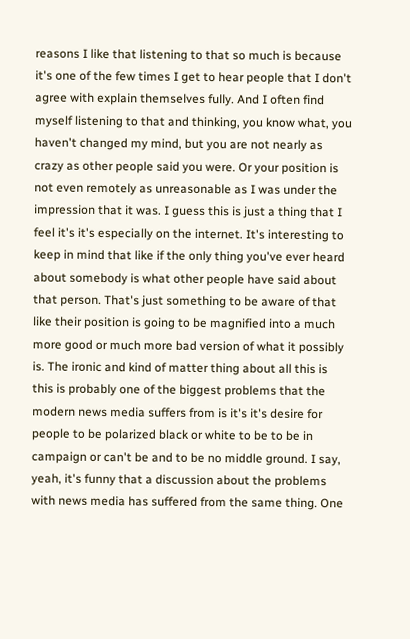reasons I like that listening to that so much is because it's one of the few times I get to hear people that I don't agree with explain themselves fully. And I often find myself listening to that and thinking, you know what, you haven't changed my mind, but you are not nearly as crazy as other people said you were. Or your position is not even remotely as unreasonable as I was under the impression that it was. I guess this is just a thing that I feel it's it's especially on the internet. It's interesting to keep in mind that like if the only thing you've ever heard about somebody is what other people have said about that person. That's just something to be aware of that like their position is going to be magnified into a much more good or much more bad version of what it possibly is. The ironic and kind of matter thing about all this is this is probably one of the biggest problems that the modern news media suffers from is it's it's desire for people to be polarized black or white to be to be in campaign or can't be and to be no middle ground. I say, yeah, it's funny that a discussion about the problems with news media has suffered from the same thing. One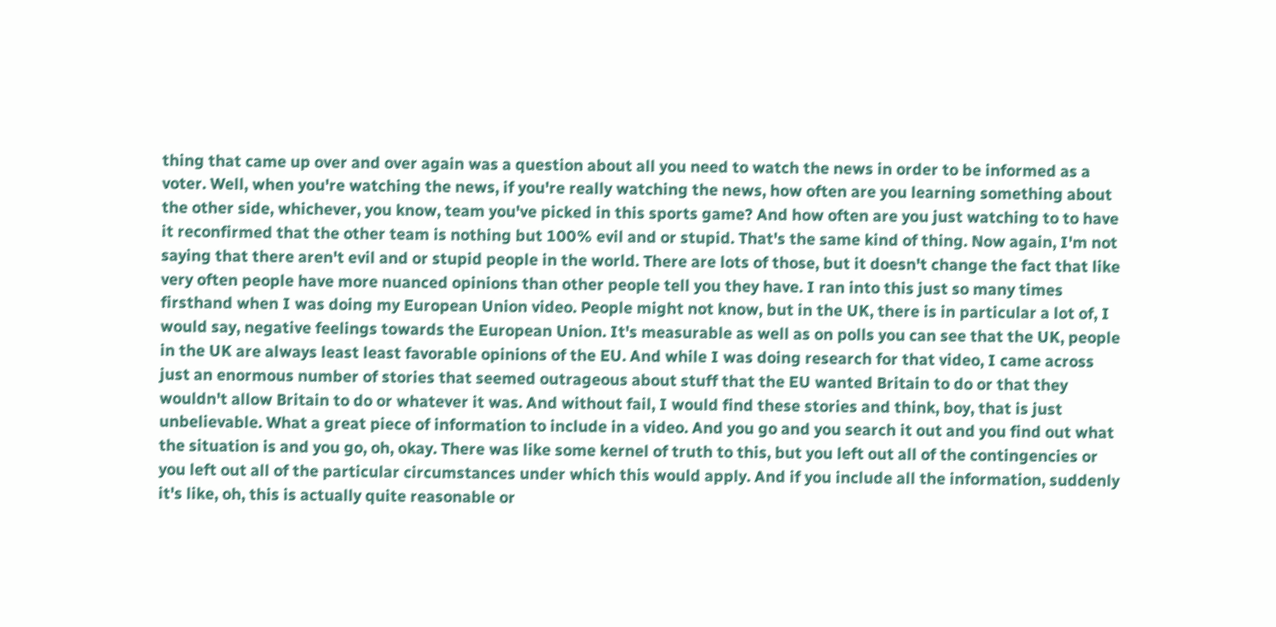thing that came up over and over again was a question about all you need to watch the news in order to be informed as a voter. Well, when you're watching the news, if you're really watching the news, how often are you learning something about the other side, whichever, you know, team you've picked in this sports game? And how often are you just watching to to have it reconfirmed that the other team is nothing but 100% evil and or stupid. That's the same kind of thing. Now again, I'm not saying that there aren't evil and or stupid people in the world. There are lots of those, but it doesn't change the fact that like very often people have more nuanced opinions than other people tell you they have. I ran into this just so many times firsthand when I was doing my European Union video. People might not know, but in the UK, there is in particular a lot of, I would say, negative feelings towards the European Union. It's measurable as well as on polls you can see that the UK, people in the UK are always least least favorable opinions of the EU. And while I was doing research for that video, I came across just an enormous number of stories that seemed outrageous about stuff that the EU wanted Britain to do or that they wouldn't allow Britain to do or whatever it was. And without fail, I would find these stories and think, boy, that is just unbelievable. What a great piece of information to include in a video. And you go and you search it out and you find out what the situation is and you go, oh, okay. There was like some kernel of truth to this, but you left out all of the contingencies or you left out all of the particular circumstances under which this would apply. And if you include all the information, suddenly it's like, oh, this is actually quite reasonable or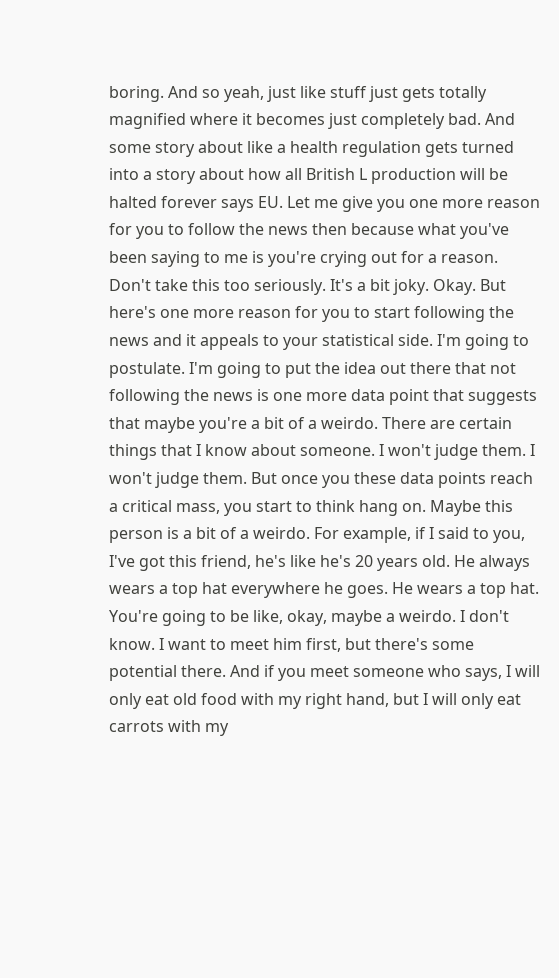boring. And so yeah, just like stuff just gets totally magnified where it becomes just completely bad. And some story about like a health regulation gets turned into a story about how all British L production will be halted forever says EU. Let me give you one more reason for you to follow the news then because what you've been saying to me is you're crying out for a reason. Don't take this too seriously. It's a bit joky. Okay. But here's one more reason for you to start following the news and it appeals to your statistical side. I'm going to postulate. I'm going to put the idea out there that not following the news is one more data point that suggests that maybe you're a bit of a weirdo. There are certain things that I know about someone. I won't judge them. I won't judge them. But once you these data points reach a critical mass, you start to think hang on. Maybe this person is a bit of a weirdo. For example, if I said to you, I've got this friend, he's like he's 20 years old. He always wears a top hat everywhere he goes. He wears a top hat. You're going to be like, okay, maybe a weirdo. I don't know. I want to meet him first, but there's some potential there. And if you meet someone who says, I will only eat old food with my right hand, but I will only eat carrots with my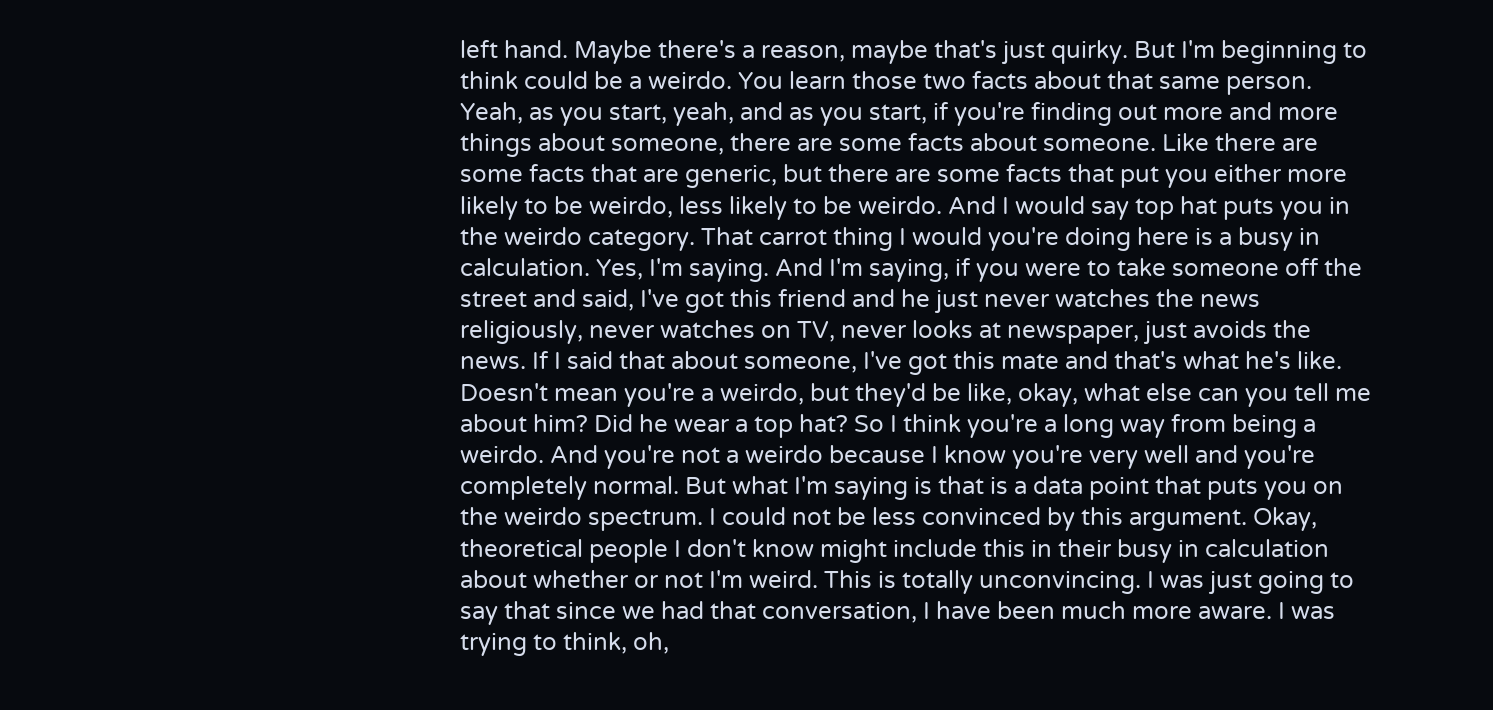left hand. Maybe there's a reason, maybe that's just quirky. But I'm beginning to think could be a weirdo. You learn those two facts about that same person. Yeah, as you start, yeah, and as you start, if you're finding out more and more things about someone, there are some facts about someone. Like there are some facts that are generic, but there are some facts that put you either more likely to be weirdo, less likely to be weirdo. And I would say top hat puts you in the weirdo category. That carrot thing I would you're doing here is a busy in calculation. Yes, I'm saying. And I'm saying, if you were to take someone off the street and said, I've got this friend and he just never watches the news religiously, never watches on TV, never looks at newspaper, just avoids the news. If I said that about someone, I've got this mate and that's what he's like. Doesn't mean you're a weirdo, but they'd be like, okay, what else can you tell me about him? Did he wear a top hat? So I think you're a long way from being a weirdo. And you're not a weirdo because I know you're very well and you're completely normal. But what I'm saying is that is a data point that puts you on the weirdo spectrum. I could not be less convinced by this argument. Okay, theoretical people I don't know might include this in their busy in calculation about whether or not I'm weird. This is totally unconvincing. I was just going to say that since we had that conversation, I have been much more aware. I was trying to think, oh,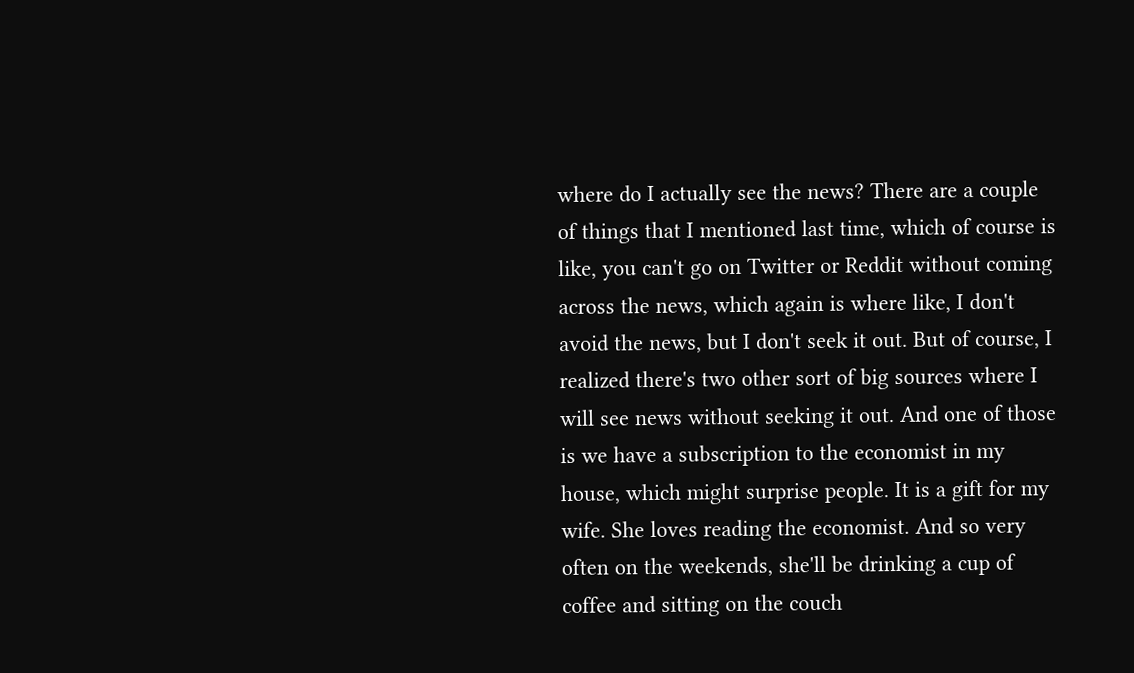where do I actually see the news? There are a couple of things that I mentioned last time, which of course is like, you can't go on Twitter or Reddit without coming across the news, which again is where like, I don't avoid the news, but I don't seek it out. But of course, I realized there's two other sort of big sources where I will see news without seeking it out. And one of those is we have a subscription to the economist in my house, which might surprise people. It is a gift for my wife. She loves reading the economist. And so very often on the weekends, she'll be drinking a cup of coffee and sitting on the couch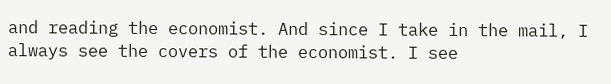and reading the economist. And since I take in the mail, I always see the covers of the economist. I see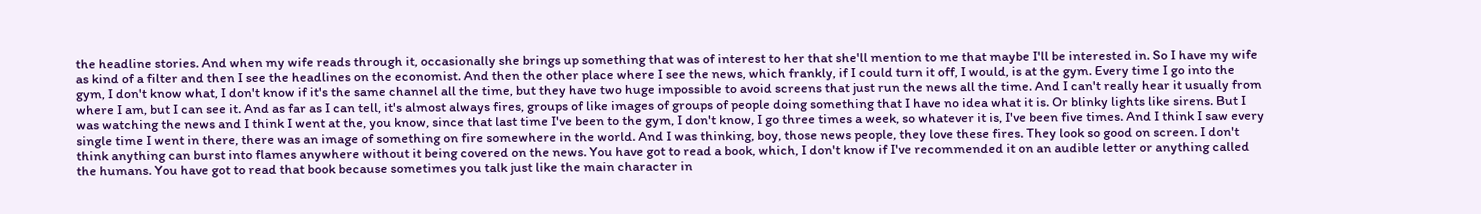the headline stories. And when my wife reads through it, occasionally she brings up something that was of interest to her that she'll mention to me that maybe I'll be interested in. So I have my wife as kind of a filter and then I see the headlines on the economist. And then the other place where I see the news, which frankly, if I could turn it off, I would, is at the gym. Every time I go into the gym, I don't know what, I don't know if it's the same channel all the time, but they have two huge impossible to avoid screens that just run the news all the time. And I can't really hear it usually from where I am, but I can see it. And as far as I can tell, it's almost always fires, groups of like images of groups of people doing something that I have no idea what it is. Or blinky lights like sirens. But I was watching the news and I think I went at the, you know, since that last time I've been to the gym, I don't know, I go three times a week, so whatever it is, I've been five times. And I think I saw every single time I went in there, there was an image of something on fire somewhere in the world. And I was thinking, boy, those news people, they love these fires. They look so good on screen. I don't think anything can burst into flames anywhere without it being covered on the news. You have got to read a book, which, I don't know if I've recommended it on an audible letter or anything called the humans. You have got to read that book because sometimes you talk just like the main character in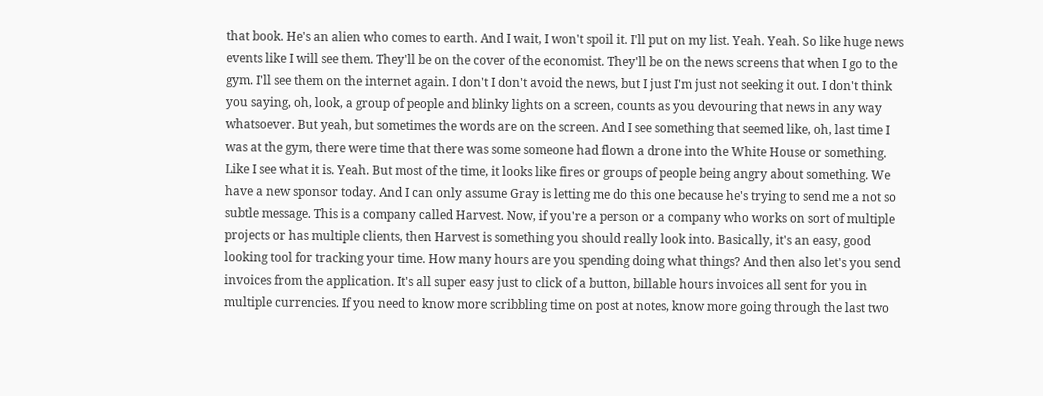that book. He's an alien who comes to earth. And I wait, I won't spoil it. I'll put on my list. Yeah. Yeah. So like huge news events like I will see them. They'll be on the cover of the economist. They'll be on the news screens that when I go to the gym. I'll see them on the internet again. I don't I don't avoid the news, but I just I'm just not seeking it out. I don't think you saying, oh, look, a group of people and blinky lights on a screen, counts as you devouring that news in any way whatsoever. But yeah, but sometimes the words are on the screen. And I see something that seemed like, oh, last time I was at the gym, there were time that there was some someone had flown a drone into the White House or something. Like I see what it is. Yeah. But most of the time, it looks like fires or groups of people being angry about something. We have a new sponsor today. And I can only assume Gray is letting me do this one because he's trying to send me a not so subtle message. This is a company called Harvest. Now, if you're a person or a company who works on sort of multiple projects or has multiple clients, then Harvest is something you should really look into. Basically, it's an easy, good looking tool for tracking your time. How many hours are you spending doing what things? And then also let's you send invoices from the application. It's all super easy just to click of a button, billable hours invoices all sent for you in multiple currencies. If you need to know more scribbling time on post at notes, know more going through the last two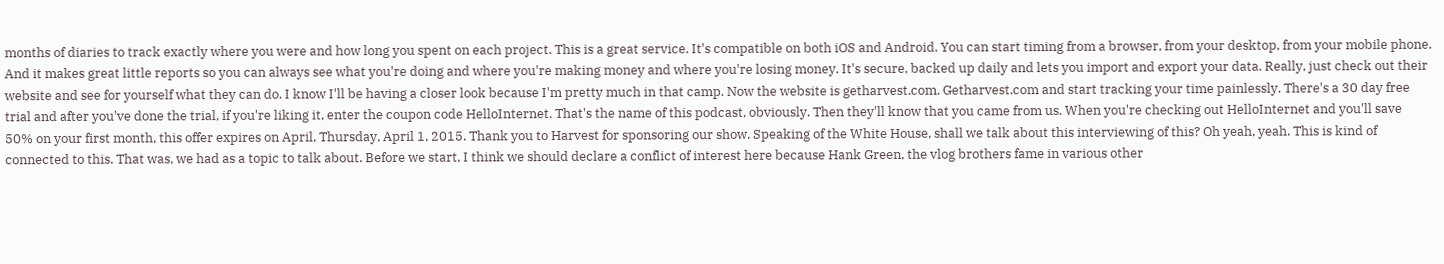months of diaries to track exactly where you were and how long you spent on each project. This is a great service. It's compatible on both iOS and Android. You can start timing from a browser, from your desktop, from your mobile phone. And it makes great little reports so you can always see what you're doing and where you're making money and where you're losing money. It's secure, backed up daily and lets you import and export your data. Really, just check out their website and see for yourself what they can do. I know I'll be having a closer look because I'm pretty much in that camp. Now the website is getharvest.com. Getharvest.com and start tracking your time painlessly. There's a 30 day free trial and after you've done the trial, if you're liking it, enter the coupon code HelloInternet. That's the name of this podcast, obviously. Then they'll know that you came from us. When you're checking out HelloInternet and you'll save 50% on your first month, this offer expires on April, Thursday, April 1, 2015. Thank you to Harvest for sponsoring our show. Speaking of the White House, shall we talk about this interviewing of this? Oh yeah, yeah. This is kind of connected to this. That was, we had as a topic to talk about. Before we start, I think we should declare a conflict of interest here because Hank Green, the vlog brothers fame in various other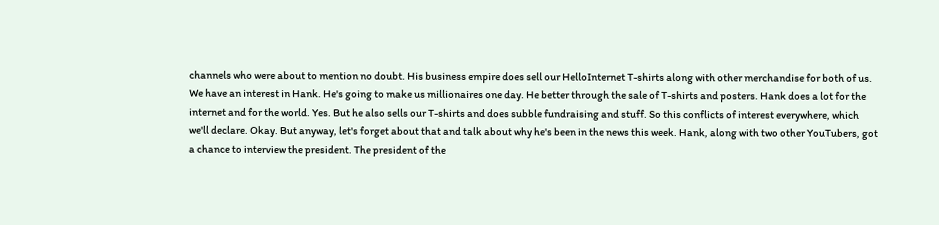channels who were about to mention no doubt. His business empire does sell our HelloInternet T-shirts along with other merchandise for both of us. We have an interest in Hank. He's going to make us millionaires one day. He better through the sale of T-shirts and posters. Hank does a lot for the internet and for the world. Yes. But he also sells our T-shirts and does subble fundraising and stuff. So this conflicts of interest everywhere, which we'll declare. Okay. But anyway, let's forget about that and talk about why he's been in the news this week. Hank, along with two other YouTubers, got a chance to interview the president. The president of the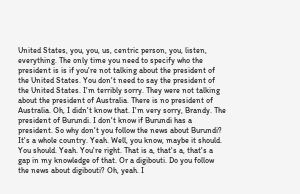United States, you, you, us, centric person, you, listen, everything. The only time you need to specify who the president is is if you're not talking about the president of the United States. You don't need to say the president of the United States. I'm terribly sorry. They were not talking about the president of Australia. There is no president of Australia. Oh, I didn't know that. I'm very sorry, Brandy. The president of Burundi. I don't know if Burundi has a president. So why don't you follow the news about Burundi? It's a whole country. Yeah. Well, you know, maybe it should. You should. Yeah. You're right. That is a, that's a, that's a gap in my knowledge of that. Or a digibouti. Do you follow the news about digibouti? Oh, yeah. I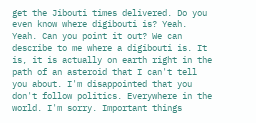get the Jibouti times delivered. Do you even know where digibouti is? Yeah. Yeah. Can you point it out? We can describe to me where a digibouti is. It is, it is actually on earth right in the path of an asteroid that I can't tell you about. I'm disappointed that you don't follow politics. Everywhere in the world. I'm sorry. Important things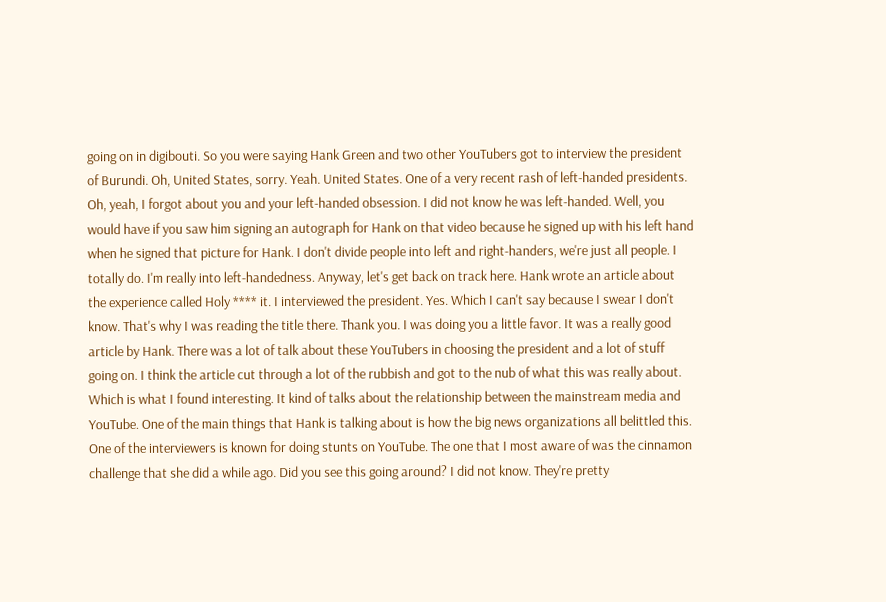going on in digibouti. So you were saying Hank Green and two other YouTubers got to interview the president of Burundi. Oh, United States, sorry. Yeah. United States. One of a very recent rash of left-handed presidents. Oh, yeah, I forgot about you and your left-handed obsession. I did not know he was left-handed. Well, you would have if you saw him signing an autograph for Hank on that video because he signed up with his left hand when he signed that picture for Hank. I don't divide people into left and right-handers, we're just all people. I totally do. I'm really into left-handedness. Anyway, let's get back on track here. Hank wrote an article about the experience called Holy **** it. I interviewed the president. Yes. Which I can't say because I swear I don't know. That's why I was reading the title there. Thank you. I was doing you a little favor. It was a really good article by Hank. There was a lot of talk about these YouTubers in choosing the president and a lot of stuff going on. I think the article cut through a lot of the rubbish and got to the nub of what this was really about. Which is what I found interesting. It kind of talks about the relationship between the mainstream media and YouTube. One of the main things that Hank is talking about is how the big news organizations all belittled this. One of the interviewers is known for doing stunts on YouTube. The one that I most aware of was the cinnamon challenge that she did a while ago. Did you see this going around? I did not know. They're pretty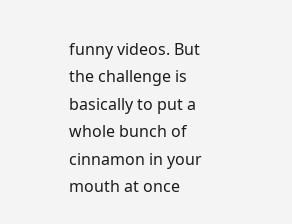funny videos. But the challenge is basically to put a whole bunch of cinnamon in your mouth at once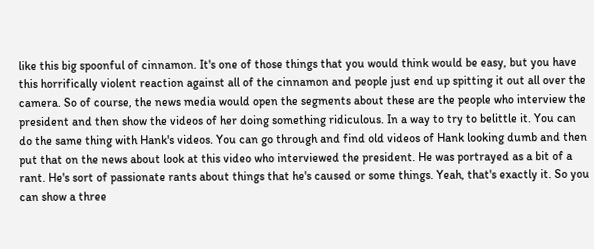like this big spoonful of cinnamon. It's one of those things that you would think would be easy, but you have this horrifically violent reaction against all of the cinnamon and people just end up spitting it out all over the camera. So of course, the news media would open the segments about these are the people who interview the president and then show the videos of her doing something ridiculous. In a way to try to belittle it. You can do the same thing with Hank's videos. You can go through and find old videos of Hank looking dumb and then put that on the news about look at this video who interviewed the president. He was portrayed as a bit of a rant. He's sort of passionate rants about things that he's caused or some things. Yeah, that's exactly it. So you can show a three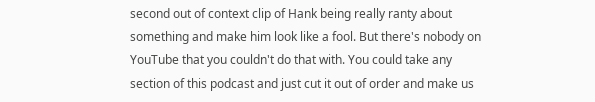second out of context clip of Hank being really ranty about something and make him look like a fool. But there's nobody on YouTube that you couldn't do that with. You could take any section of this podcast and just cut it out of order and make us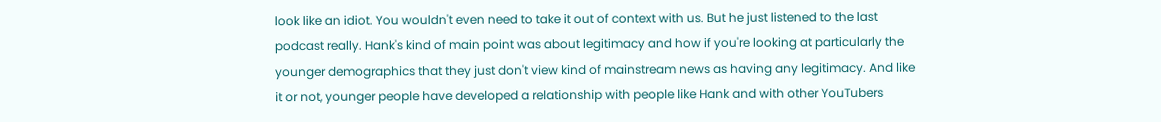look like an idiot. You wouldn't even need to take it out of context with us. But he just listened to the last podcast really. Hank's kind of main point was about legitimacy and how if you're looking at particularly the younger demographics that they just don't view kind of mainstream news as having any legitimacy. And like it or not, younger people have developed a relationship with people like Hank and with other YouTubers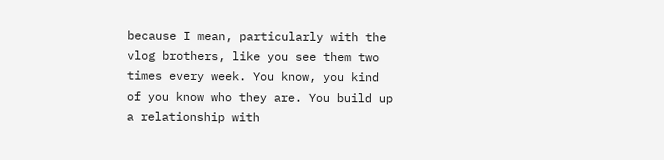because I mean, particularly with the vlog brothers, like you see them two times every week. You know, you kind of you know who they are. You build up a relationship with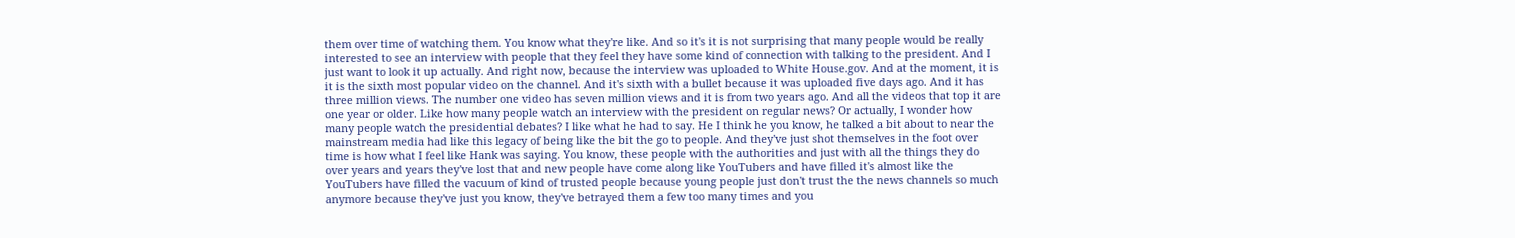them over time of watching them. You know what they're like. And so it's it is not surprising that many people would be really interested to see an interview with people that they feel they have some kind of connection with talking to the president. And I just want to look it up actually. And right now, because the interview was uploaded to White House.gov. And at the moment, it is it is the sixth most popular video on the channel. And it's sixth with a bullet because it was uploaded five days ago. And it has three million views. The number one video has seven million views and it is from two years ago. And all the videos that top it are one year or older. Like how many people watch an interview with the president on regular news? Or actually, I wonder how many people watch the presidential debates? I like what he had to say. He I think he you know, he talked a bit about to near the mainstream media had like this legacy of being like the bit the go to people. And they've just shot themselves in the foot over time is how what I feel like Hank was saying. You know, these people with the authorities and just with all the things they do over years and years they've lost that and new people have come along like YouTubers and have filled it's almost like the YouTubers have filled the vacuum of kind of trusted people because young people just don't trust the the news channels so much anymore because they've just you know, they've betrayed them a few too many times and you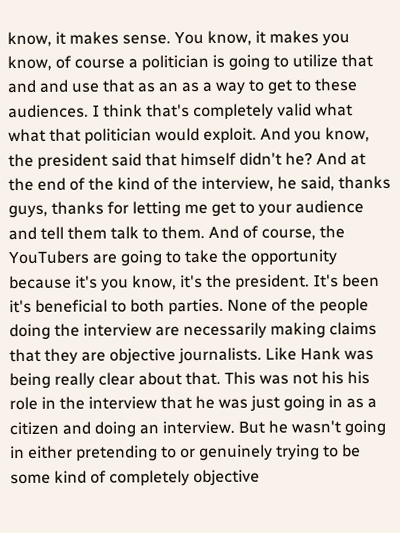know, it makes sense. You know, it makes you know, of course a politician is going to utilize that and and use that as an as a way to get to these audiences. I think that's completely valid what what that politician would exploit. And you know, the president said that himself didn't he? And at the end of the kind of the interview, he said, thanks guys, thanks for letting me get to your audience and tell them talk to them. And of course, the YouTubers are going to take the opportunity because it's you know, it's the president. It's been it's beneficial to both parties. None of the people doing the interview are necessarily making claims that they are objective journalists. Like Hank was being really clear about that. This was not his his role in the interview that he was just going in as a citizen and doing an interview. But he wasn't going in either pretending to or genuinely trying to be some kind of completely objective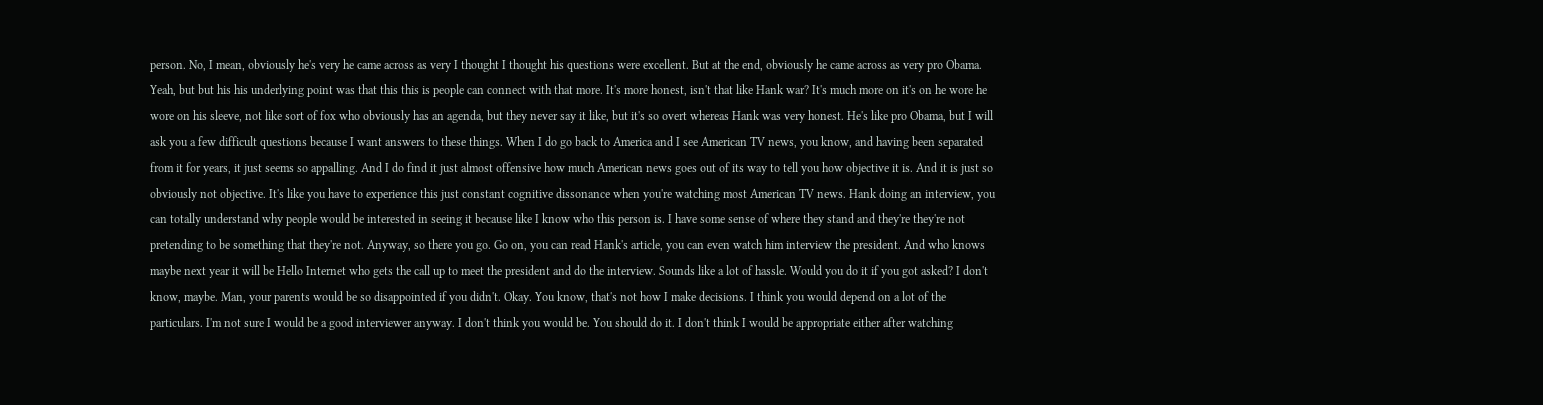person. No, I mean, obviously he's very he came across as very I thought I thought his questions were excellent. But at the end, obviously he came across as very pro Obama. Yeah, but but his his underlying point was that this this is people can connect with that more. It's more honest, isn't that like Hank war? It's much more on it's on he wore he wore on his sleeve, not like sort of fox who obviously has an agenda, but they never say it like, but it's so overt whereas Hank was very honest. He's like pro Obama, but I will ask you a few difficult questions because I want answers to these things. When I do go back to America and I see American TV news, you know, and having been separated from it for years, it just seems so appalling. And I do find it just almost offensive how much American news goes out of its way to tell you how objective it is. And it is just so obviously not objective. It's like you have to experience this just constant cognitive dissonance when you're watching most American TV news. Hank doing an interview, you can totally understand why people would be interested in seeing it because like I know who this person is. I have some sense of where they stand and they're they're not pretending to be something that they're not. Anyway, so there you go. Go on, you can read Hank's article, you can even watch him interview the president. And who knows maybe next year it will be Hello Internet who gets the call up to meet the president and do the interview. Sounds like a lot of hassle. Would you do it if you got asked? I don't know, maybe. Man, your parents would be so disappointed if you didn't. Okay. You know, that's not how I make decisions. I think you would depend on a lot of the particulars. I'm not sure I would be a good interviewer anyway. I don't think you would be. You should do it. I don't think I would be appropriate either after watching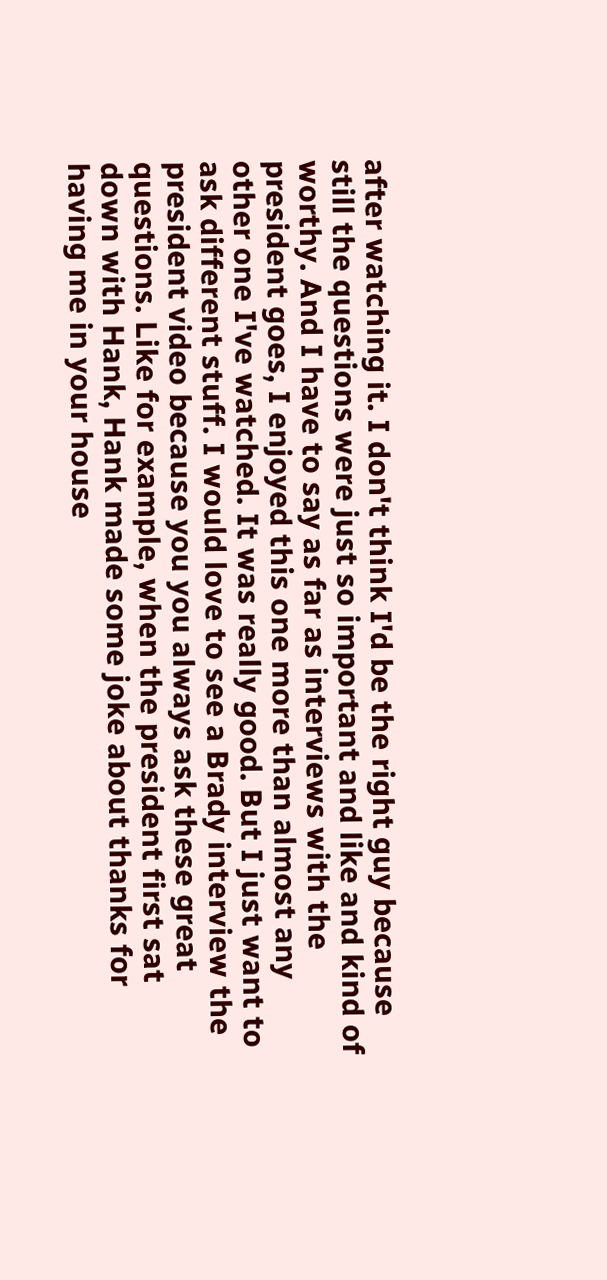after watching it. I don't think I'd be the right guy because still the questions were just so important and like and kind of worthy. And I have to say as far as interviews with the president goes, I enjoyed this one more than almost any other one I've watched. It was really good. But I just want to ask different stuff. I would love to see a Brady interview the president video because you you always ask these great questions. Like for example, when the president first sat down with Hank, Hank made some joke about thanks for having me in your house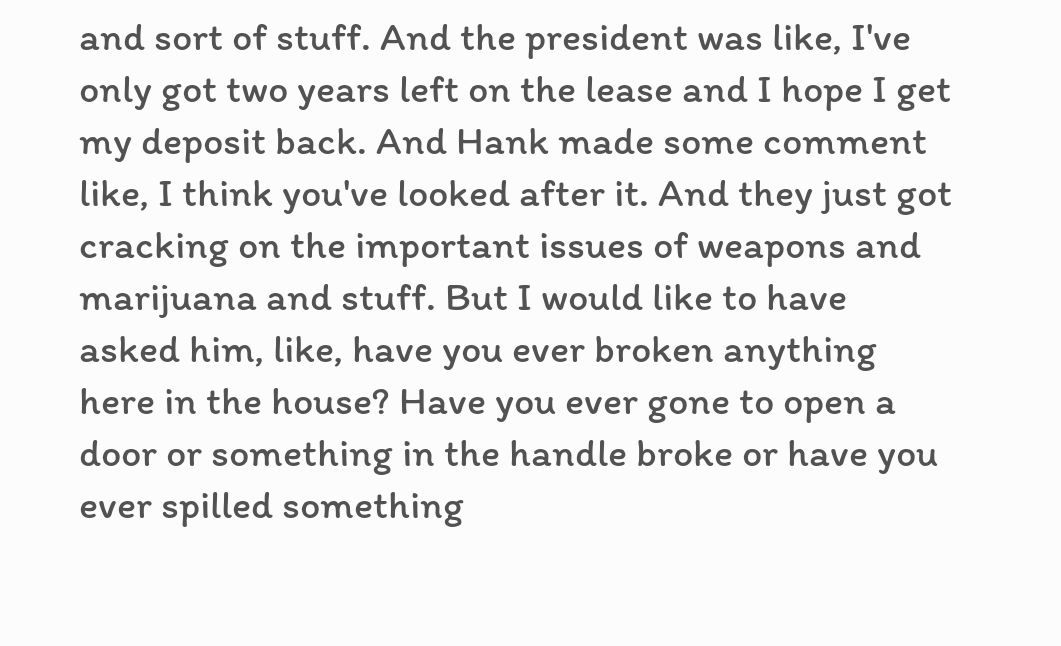and sort of stuff. And the president was like, I've only got two years left on the lease and I hope I get my deposit back. And Hank made some comment like, I think you've looked after it. And they just got cracking on the important issues of weapons and marijuana and stuff. But I would like to have asked him, like, have you ever broken anything here in the house? Have you ever gone to open a door or something in the handle broke or have you ever spilled something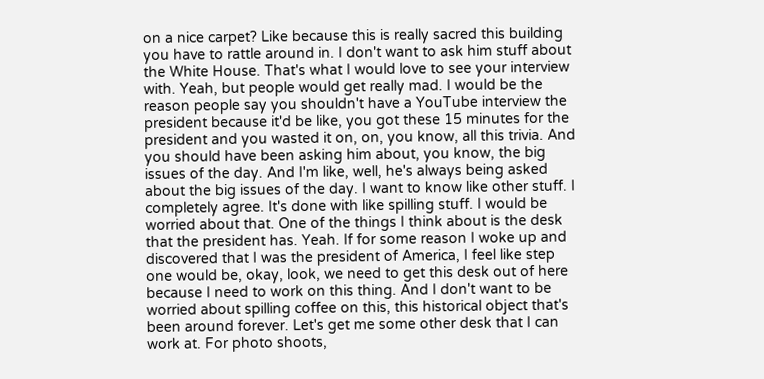on a nice carpet? Like because this is really sacred this building you have to rattle around in. I don't want to ask him stuff about the White House. That's what I would love to see your interview with. Yeah, but people would get really mad. I would be the reason people say you shouldn't have a YouTube interview the president because it'd be like, you got these 15 minutes for the president and you wasted it on, on, you know, all this trivia. And you should have been asking him about, you know, the big issues of the day. And I'm like, well, he's always being asked about the big issues of the day. I want to know like other stuff. I completely agree. It's done with like spilling stuff. I would be worried about that. One of the things I think about is the desk that the president has. Yeah. If for some reason I woke up and discovered that I was the president of America, I feel like step one would be, okay, look, we need to get this desk out of here because I need to work on this thing. And I don't want to be worried about spilling coffee on this, this historical object that's been around forever. Let's get me some other desk that I can work at. For photo shoots,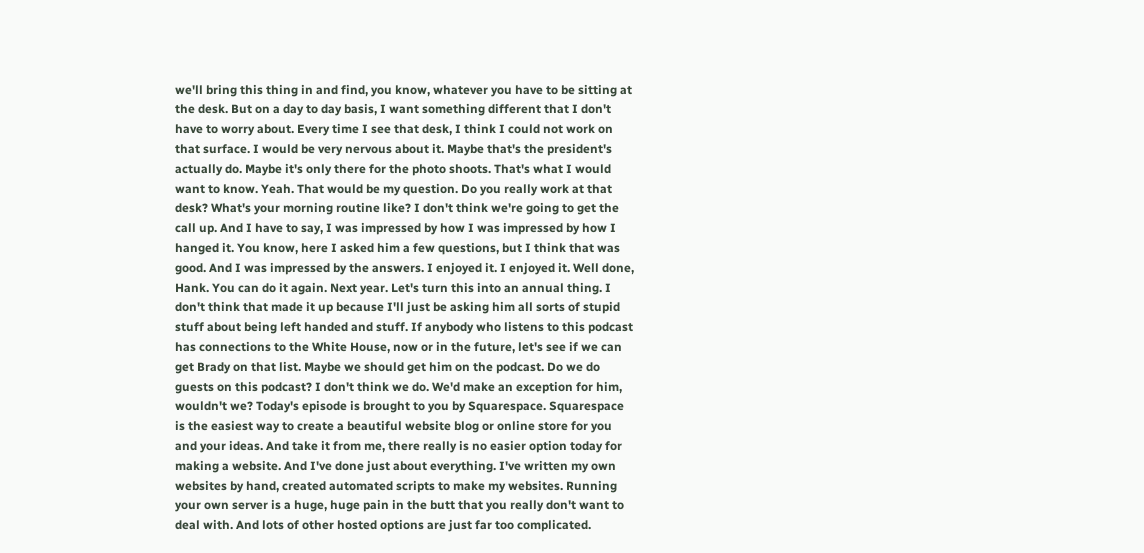we'll bring this thing in and find, you know, whatever you have to be sitting at the desk. But on a day to day basis, I want something different that I don't have to worry about. Every time I see that desk, I think I could not work on that surface. I would be very nervous about it. Maybe that's the president's actually do. Maybe it's only there for the photo shoots. That's what I would want to know. Yeah. That would be my question. Do you really work at that desk? What's your morning routine like? I don't think we're going to get the call up. And I have to say, I was impressed by how I was impressed by how I hanged it. You know, here I asked him a few questions, but I think that was good. And I was impressed by the answers. I enjoyed it. I enjoyed it. Well done, Hank. You can do it again. Next year. Let's turn this into an annual thing. I don't think that made it up because I'll just be asking him all sorts of stupid stuff about being left handed and stuff. If anybody who listens to this podcast has connections to the White House, now or in the future, let's see if we can get Brady on that list. Maybe we should get him on the podcast. Do we do guests on this podcast? I don't think we do. We'd make an exception for him, wouldn't we? Today's episode is brought to you by Squarespace. Squarespace is the easiest way to create a beautiful website blog or online store for you and your ideas. And take it from me, there really is no easier option today for making a website. And I've done just about everything. I've written my own websites by hand, created automated scripts to make my websites. Running your own server is a huge, huge pain in the butt that you really don't want to deal with. And lots of other hosted options are just far too complicated.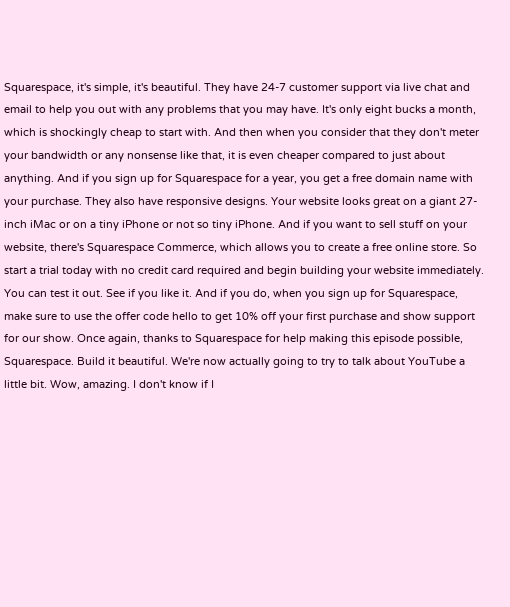Squarespace, it's simple, it's beautiful. They have 24-7 customer support via live chat and email to help you out with any problems that you may have. It's only eight bucks a month, which is shockingly cheap to start with. And then when you consider that they don't meter your bandwidth or any nonsense like that, it is even cheaper compared to just about anything. And if you sign up for Squarespace for a year, you get a free domain name with your purchase. They also have responsive designs. Your website looks great on a giant 27-inch iMac or on a tiny iPhone or not so tiny iPhone. And if you want to sell stuff on your website, there's Squarespace Commerce, which allows you to create a free online store. So start a trial today with no credit card required and begin building your website immediately. You can test it out. See if you like it. And if you do, when you sign up for Squarespace, make sure to use the offer code hello to get 10% off your first purchase and show support for our show. Once again, thanks to Squarespace for help making this episode possible, Squarespace. Build it beautiful. We're now actually going to try to talk about YouTube a little bit. Wow, amazing. I don't know if I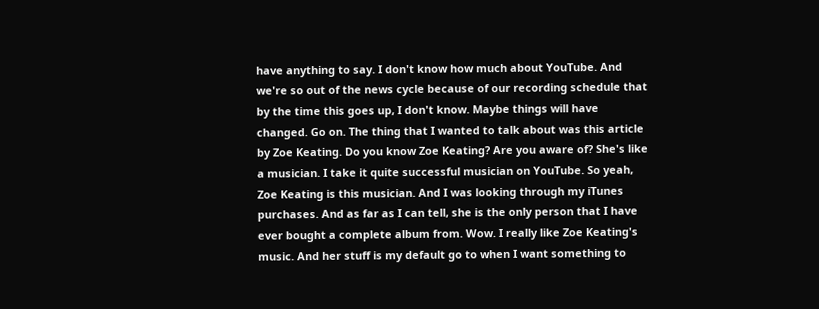have anything to say. I don't know how much about YouTube. And we're so out of the news cycle because of our recording schedule that by the time this goes up, I don't know. Maybe things will have changed. Go on. The thing that I wanted to talk about was this article by Zoe Keating. Do you know Zoe Keating? Are you aware of? She's like a musician. I take it quite successful musician on YouTube. So yeah, Zoe Keating is this musician. And I was looking through my iTunes purchases. And as far as I can tell, she is the only person that I have ever bought a complete album from. Wow. I really like Zoe Keating's music. And her stuff is my default go to when I want something to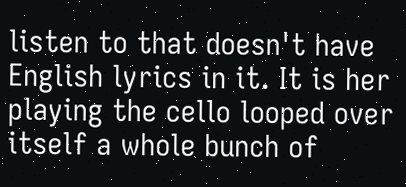listen to that doesn't have English lyrics in it. It is her playing the cello looped over itself a whole bunch of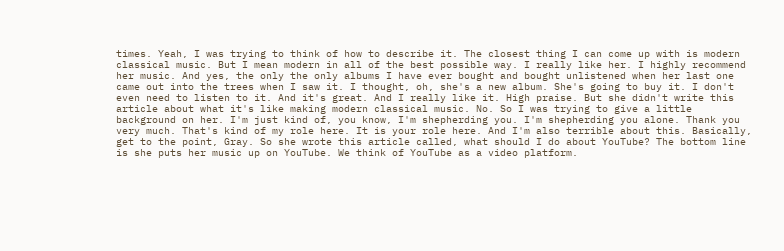times. Yeah, I was trying to think of how to describe it. The closest thing I can come up with is modern classical music. But I mean modern in all of the best possible way. I really like her. I highly recommend her music. And yes, the only the only albums I have ever bought and bought unlistened when her last one came out into the trees when I saw it. I thought, oh, she's a new album. She's going to buy it. I don't even need to listen to it. And it's great. And I really like it. High praise. But she didn't write this article about what it's like making modern classical music. No. So I was trying to give a little background on her. I'm just kind of, you know, I'm shepherding you. I'm shepherding you alone. Thank you very much. That's kind of my role here. It is your role here. And I'm also terrible about this. Basically, get to the point, Gray. So she wrote this article called, what should I do about YouTube? The bottom line is she puts her music up on YouTube. We think of YouTube as a video platform.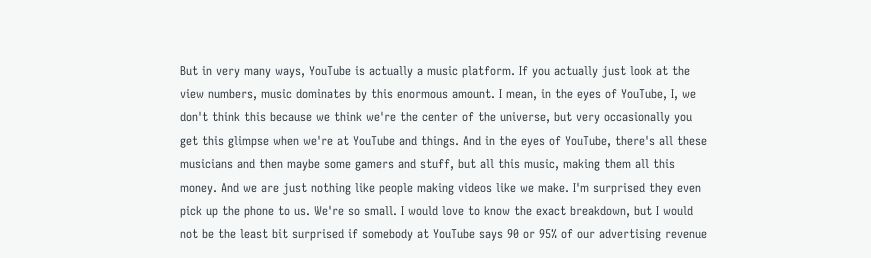But in very many ways, YouTube is actually a music platform. If you actually just look at the view numbers, music dominates by this enormous amount. I mean, in the eyes of YouTube, I, we don't think this because we think we're the center of the universe, but very occasionally you get this glimpse when we're at YouTube and things. And in the eyes of YouTube, there's all these musicians and then maybe some gamers and stuff, but all this music, making them all this money. And we are just nothing like people making videos like we make. I'm surprised they even pick up the phone to us. We're so small. I would love to know the exact breakdown, but I would not be the least bit surprised if somebody at YouTube says 90 or 95% of our advertising revenue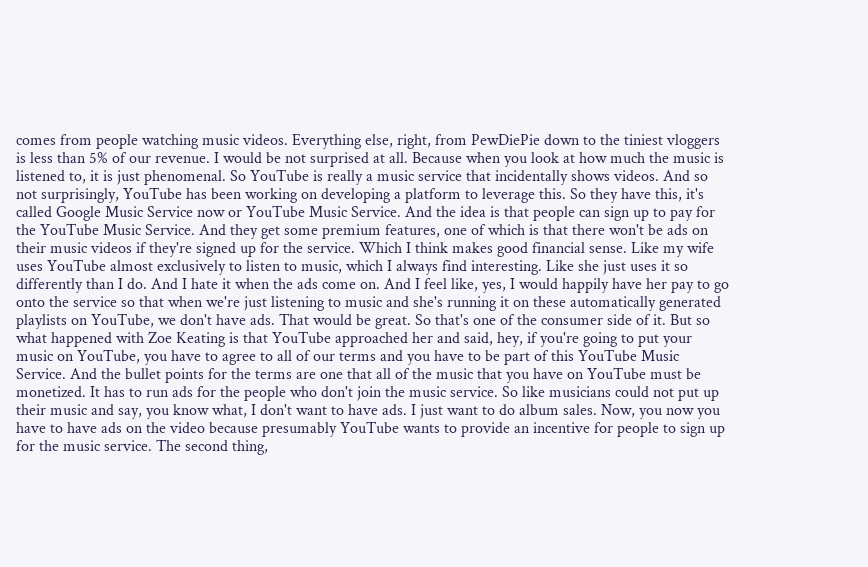comes from people watching music videos. Everything else, right, from PewDiePie down to the tiniest vloggers is less than 5% of our revenue. I would be not surprised at all. Because when you look at how much the music is listened to, it is just phenomenal. So YouTube is really a music service that incidentally shows videos. And so not surprisingly, YouTube has been working on developing a platform to leverage this. So they have this, it's called Google Music Service now or YouTube Music Service. And the idea is that people can sign up to pay for the YouTube Music Service. And they get some premium features, one of which is that there won't be ads on their music videos if they're signed up for the service. Which I think makes good financial sense. Like my wife uses YouTube almost exclusively to listen to music, which I always find interesting. Like she just uses it so differently than I do. And I hate it when the ads come on. And I feel like, yes, I would happily have her pay to go onto the service so that when we're just listening to music and she's running it on these automatically generated playlists on YouTube, we don't have ads. That would be great. So that's one of the consumer side of it. But so what happened with Zoe Keating is that YouTube approached her and said, hey, if you're going to put your music on YouTube, you have to agree to all of our terms and you have to be part of this YouTube Music Service. And the bullet points for the terms are one that all of the music that you have on YouTube must be monetized. It has to run ads for the people who don't join the music service. So like musicians could not put up their music and say, you know what, I don't want to have ads. I just want to do album sales. Now, you now you have to have ads on the video because presumably YouTube wants to provide an incentive for people to sign up for the music service. The second thing,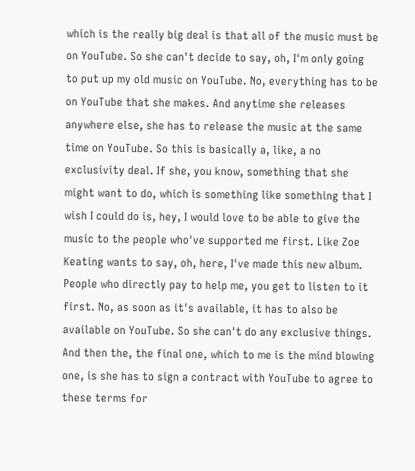which is the really big deal is that all of the music must be on YouTube. So she can't decide to say, oh, I'm only going to put up my old music on YouTube. No, everything has to be on YouTube that she makes. And anytime she releases anywhere else, she has to release the music at the same time on YouTube. So this is basically a, like, a no exclusivity deal. If she, you know, something that she might want to do, which is something like something that I wish I could do is, hey, I would love to be able to give the music to the people who've supported me first. Like Zoe Keating wants to say, oh, here, I've made this new album. People who directly pay to help me, you get to listen to it first. No, as soon as it's available, it has to also be available on YouTube. So she can't do any exclusive things. And then the, the final one, which to me is the mind blowing one, is she has to sign a contract with YouTube to agree to these terms for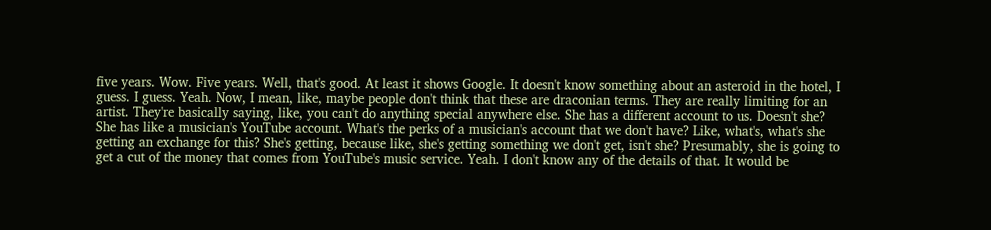five years. Wow. Five years. Well, that's good. At least it shows Google. It doesn't know something about an asteroid in the hotel, I guess. I guess. Yeah. Now, I mean, like, maybe people don't think that these are draconian terms. They are really limiting for an artist. They're basically saying, like, you can't do anything special anywhere else. She has a different account to us. Doesn't she? She has like a musician's YouTube account. What's the perks of a musician's account that we don't have? Like, what's, what's she getting an exchange for this? She's getting, because like, she's getting something we don't get, isn't she? Presumably, she is going to get a cut of the money that comes from YouTube's music service. Yeah. I don't know any of the details of that. It would be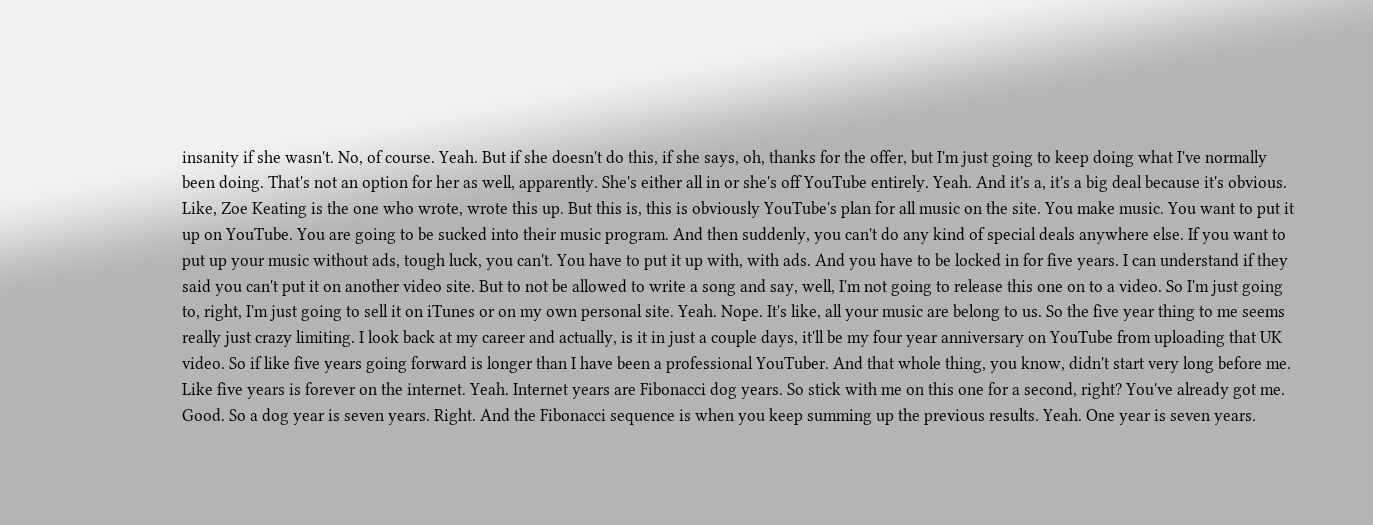insanity if she wasn't. No, of course. Yeah. But if she doesn't do this, if she says, oh, thanks for the offer, but I'm just going to keep doing what I've normally been doing. That's not an option for her as well, apparently. She's either all in or she's off YouTube entirely. Yeah. And it's a, it's a big deal because it's obvious. Like, Zoe Keating is the one who wrote, wrote this up. But this is, this is obviously YouTube's plan for all music on the site. You make music. You want to put it up on YouTube. You are going to be sucked into their music program. And then suddenly, you can't do any kind of special deals anywhere else. If you want to put up your music without ads, tough luck, you can't. You have to put it up with, with ads. And you have to be locked in for five years. I can understand if they said you can't put it on another video site. But to not be allowed to write a song and say, well, I'm not going to release this one on to a video. So I'm just going to, right, I'm just going to sell it on iTunes or on my own personal site. Yeah. Nope. It's like, all your music are belong to us. So the five year thing to me seems really just crazy limiting. I look back at my career and actually, is it in just a couple days, it'll be my four year anniversary on YouTube from uploading that UK video. So if like five years going forward is longer than I have been a professional YouTuber. And that whole thing, you know, didn't start very long before me. Like five years is forever on the internet. Yeah. Internet years are Fibonacci dog years. So stick with me on this one for a second, right? You've already got me. Good. So a dog year is seven years. Right. And the Fibonacci sequence is when you keep summing up the previous results. Yeah. One year is seven years.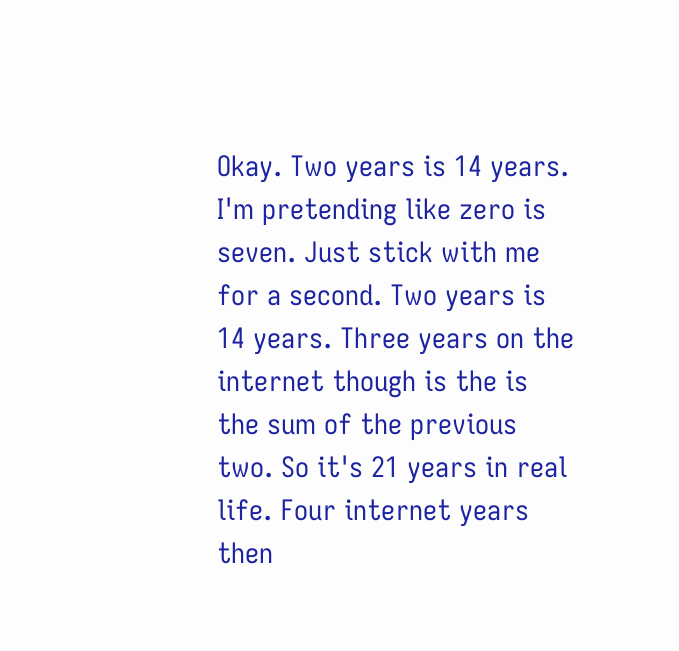Okay. Two years is 14 years. I'm pretending like zero is seven. Just stick with me for a second. Two years is 14 years. Three years on the internet though is the is the sum of the previous two. So it's 21 years in real life. Four internet years then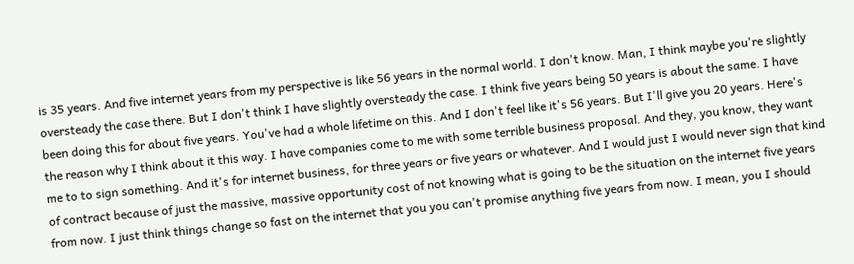is 35 years. And five internet years from my perspective is like 56 years in the normal world. I don't know. Man, I think maybe you're slightly oversteady the case there. But I don't think I have slightly oversteady the case. I think five years being 50 years is about the same. I have been doing this for about five years. You've had a whole lifetime on this. And I don't feel like it's 56 years. But I'll give you 20 years. Here's the reason why I think about it this way. I have companies come to me with some terrible business proposal. And they, you know, they want me to to sign something. And it's for internet business, for three years or five years or whatever. And I would just I would never sign that kind of contract because of just the massive, massive opportunity cost of not knowing what is going to be the situation on the internet five years from now. I just think things change so fast on the internet that you you can't promise anything five years from now. I mean, you I should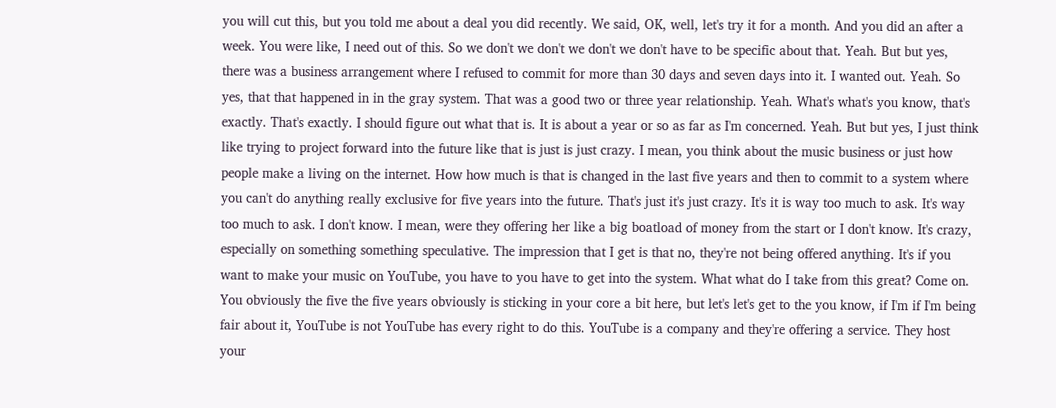you will cut this, but you told me about a deal you did recently. We said, OK, well, let's try it for a month. And you did an after a week. You were like, I need out of this. So we don't we don't we don't we don't have to be specific about that. Yeah. But but yes, there was a business arrangement where I refused to commit for more than 30 days and seven days into it. I wanted out. Yeah. So yes, that that happened in in the gray system. That was a good two or three year relationship. Yeah. What's what's you know, that's exactly. That's exactly. I should figure out what that is. It is about a year or so as far as I'm concerned. Yeah. But but yes, I just think like trying to project forward into the future like that is just is just crazy. I mean, you think about the music business or just how people make a living on the internet. How how much is that is changed in the last five years and then to commit to a system where you can't do anything really exclusive for five years into the future. That's just it's just crazy. It's it is way too much to ask. It's way too much to ask. I don't know. I mean, were they offering her like a big boatload of money from the start or I don't know. It's crazy, especially on something something speculative. The impression that I get is that no, they're not being offered anything. It's if you want to make your music on YouTube, you have to you have to get into the system. What what do I take from this great? Come on. You obviously the five the five years obviously is sticking in your core a bit here, but let's let's get to the you know, if I'm if I'm being fair about it, YouTube is not YouTube has every right to do this. YouTube is a company and they're offering a service. They host your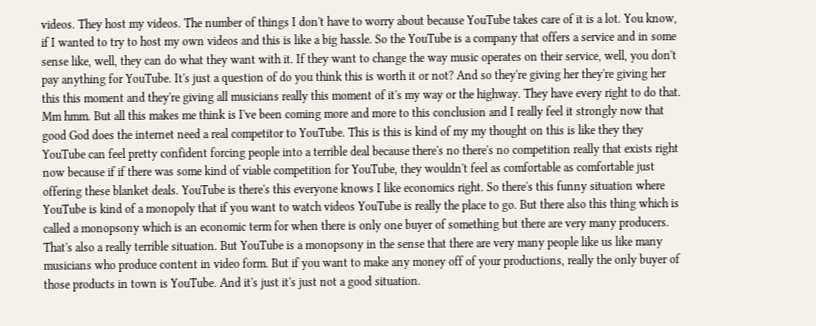videos. They host my videos. The number of things I don't have to worry about because YouTube takes care of it is a lot. You know, if I wanted to try to host my own videos and this is like a big hassle. So the YouTube is a company that offers a service and in some sense like, well, they can do what they want with it. If they want to change the way music operates on their service, well, you don't pay anything for YouTube. It's just a question of do you think this is worth it or not? And so they're giving her they're giving her this this moment and they're giving all musicians really this moment of it's my way or the highway. They have every right to do that. Mm hmm. But all this makes me think is I've been coming more and more to this conclusion and I really feel it strongly now that good God does the internet need a real competitor to YouTube. This is this is kind of my my thought on this is like they they YouTube can feel pretty confident forcing people into a terrible deal because there's no there's no competition really that exists right now because if if there was some kind of viable competition for YouTube, they wouldn't feel as comfortable as comfortable just offering these blanket deals. YouTube is there's this everyone knows I like economics right. So there's this funny situation where YouTube is kind of a monopoly that if you want to watch videos YouTube is really the place to go. But there also this thing which is called a monopsony which is an economic term for when there is only one buyer of something but there are very many producers. That's also a really terrible situation. But YouTube is a monopsony in the sense that there are very many people like us like many musicians who produce content in video form. But if you want to make any money off of your productions, really the only buyer of those products in town is YouTube. And it's just it's just not a good situation.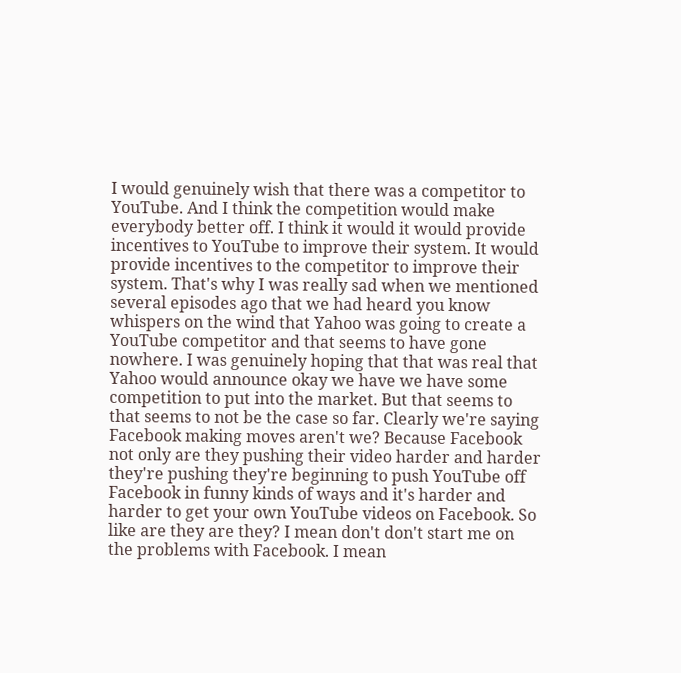I would genuinely wish that there was a competitor to YouTube. And I think the competition would make everybody better off. I think it would it would provide incentives to YouTube to improve their system. It would provide incentives to the competitor to improve their system. That's why I was really sad when we mentioned several episodes ago that we had heard you know whispers on the wind that Yahoo was going to create a YouTube competitor and that seems to have gone nowhere. I was genuinely hoping that that was real that Yahoo would announce okay we have we have some competition to put into the market. But that seems to that seems to not be the case so far. Clearly we're saying Facebook making moves aren't we? Because Facebook not only are they pushing their video harder and harder they're pushing they're beginning to push YouTube off Facebook in funny kinds of ways and it's harder and harder to get your own YouTube videos on Facebook. So like are they are they? I mean don't don't start me on the problems with Facebook. I mean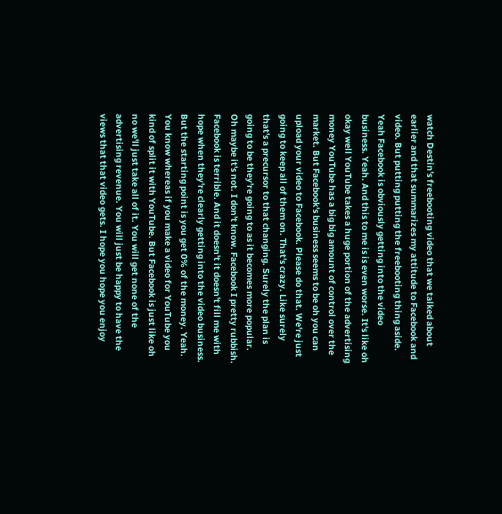watch Destin's freebooting video that we talked about earlier and that summarizes my attitude to Facebook and video. But putting putting the freebooting thing aside. Yeah Facebook is obviously getting into the video business. Yeah. And this to me is is even worse. It's like oh okay well YouTube takes a huge portion of the advertising money YouTube has a big big amount of control over the market. But Facebook's business seems to be oh you can upload your video to Facebook. Please do that. We're just going to keep all of them on. That's crazy. Like surely that's a precursor to that changing. Surely the plan is going to be they're going to as it becomes more popular. Oh maybe it's not. I don't know. Facebook I pretty rubbish. Facebook is terrible. And it doesn't it doesn't fill me with hope when they're clearly getting into the video business. But the starting point is you get 0% of the money. Yeah. You know whereas if you make a video for YouTube you kind of split it with YouTube. But Facebook is just like oh no we'll just take all of it. You will get none of the advertising revenue. You will just be happy to have the views that that video gets. I hope you hope you enjoy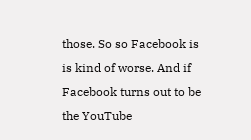those. So so Facebook is is kind of worse. And if Facebook turns out to be the YouTube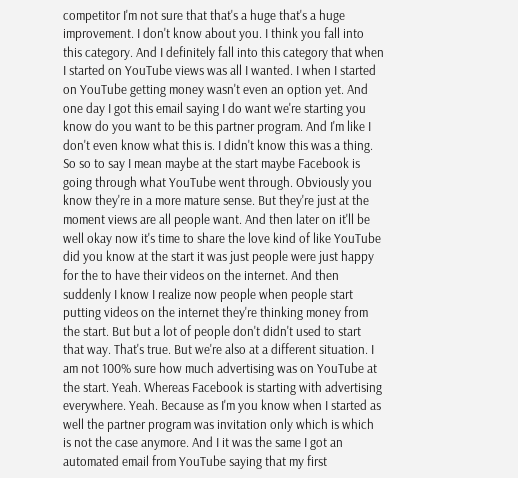competitor I'm not sure that that's a huge that's a huge improvement. I don't know about you. I think you fall into this category. And I definitely fall into this category that when I started on YouTube views was all I wanted. I when I started on YouTube getting money wasn't even an option yet. And one day I got this email saying I do want we're starting you know do you want to be this partner program. And I'm like I don't even know what this is. I didn't know this was a thing. So so to say I mean maybe at the start maybe Facebook is going through what YouTube went through. Obviously you know they're in a more mature sense. But they're just at the moment views are all people want. And then later on it'll be well okay now it's time to share the love kind of like YouTube did you know at the start it was just people were just happy for the to have their videos on the internet. And then suddenly I know I realize now people when people start putting videos on the internet they're thinking money from the start. But but a lot of people don't didn't used to start that way. That's true. But we're also at a different situation. I am not 100% sure how much advertising was on YouTube at the start. Yeah. Whereas Facebook is starting with advertising everywhere. Yeah. Because as I'm you know when I started as well the partner program was invitation only which is which is not the case anymore. And I it was the same I got an automated email from YouTube saying that my first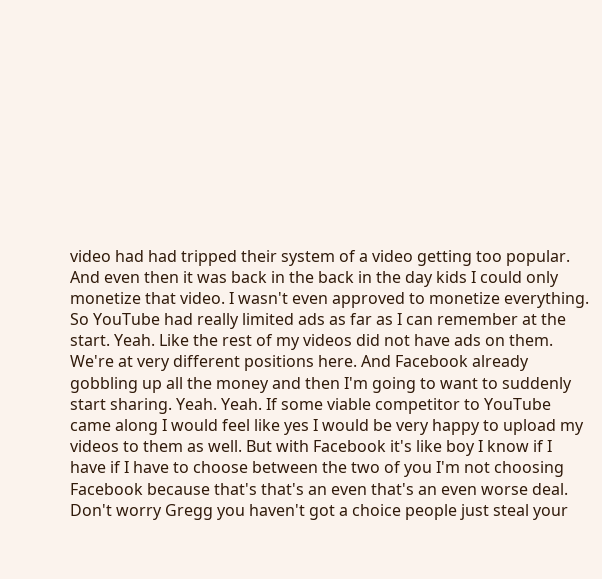video had had tripped their system of a video getting too popular. And even then it was back in the back in the day kids I could only monetize that video. I wasn't even approved to monetize everything. So YouTube had really limited ads as far as I can remember at the start. Yeah. Like the rest of my videos did not have ads on them. We're at very different positions here. And Facebook already gobbling up all the money and then I'm going to want to suddenly start sharing. Yeah. Yeah. If some viable competitor to YouTube came along I would feel like yes I would be very happy to upload my videos to them as well. But with Facebook it's like boy I know if I have if I have to choose between the two of you I'm not choosing Facebook because that's that's an even that's an even worse deal. Don't worry Gregg you haven't got a choice people just steal your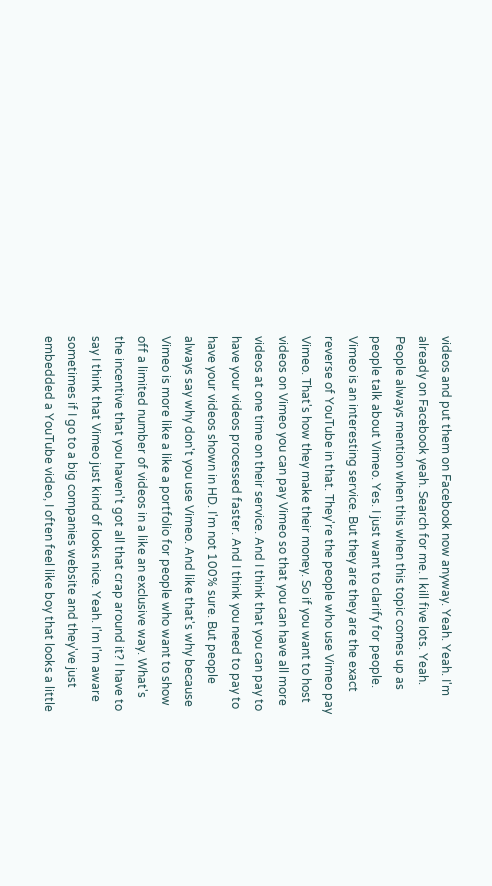videos and put them on Facebook now anyway. Yeah. Yeah. I'm already on Facebook yeah. Search for me. I kill five lots. Yeah. People always mention when this when this topic comes up as people talk about Vimeo. Yes. I just want to clarify for people. Vimeo is an interesting service. But they are they are the exact reverse of YouTube in that. They're the people who use Vimeo pay Vimeo. That's how they make their money. So if you want to host videos on Vimeo you can pay Vimeo so that you can have all more videos at one time on their service. And I think that you can pay to have your videos processed faster. And I think you need to pay to have your videos shown in HD. I'm not 100% sure. But people always say why don't you use Vimeo. And like that's why because Vimeo is more like a like a portfolio for people who want to show off a limited number of videos in a like an exclusive way. What's the incentive that you haven't got all that crap around it? I have to say I think that Vimeo just kind of looks nice. Yeah. I'm I'm aware sometimes if I go to a big companies website and they've just embedded a YouTube video, I often feel like boy that looks a little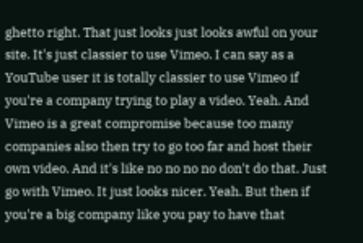ghetto right. That just looks just looks awful on your site. It's just classier to use Vimeo. I can say as a YouTube user it is totally classier to use Vimeo if you're a company trying to play a video. Yeah. And Vimeo is a great compromise because too many companies also then try to go too far and host their own video. And it's like no no no no don't do that. Just go with Vimeo. It just looks nicer. Yeah. But then if you're a big company like you pay to have that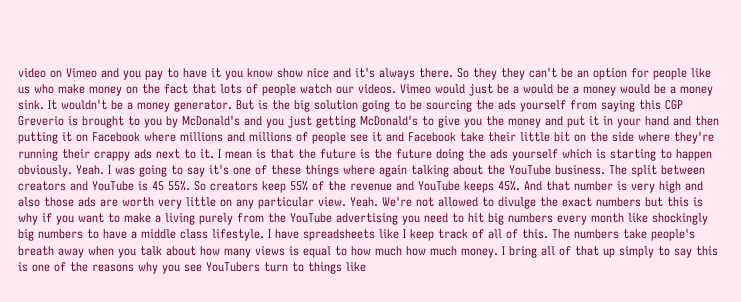video on Vimeo and you pay to have it you know show nice and it's always there. So they they can't be an option for people like us who make money on the fact that lots of people watch our videos. Vimeo would just be a would be a money would be a money sink. It wouldn't be a money generator. But is the big solution going to be sourcing the ads yourself from saying this CGP Greverio is brought to you by McDonald's and you just getting McDonald's to give you the money and put it in your hand and then putting it on Facebook where millions and millions of people see it and Facebook take their little bit on the side where they're running their crappy ads next to it. I mean is that the future is the future doing the ads yourself which is starting to happen obviously. Yeah. I was going to say it's one of these things where again talking about the YouTube business. The split between creators and YouTube is 45 55%. So creators keep 55% of the revenue and YouTube keeps 45%. And that number is very high and also those ads are worth very little on any particular view. Yeah. We're not allowed to divulge the exact numbers but this is why if you want to make a living purely from the YouTube advertising you need to hit big numbers every month like shockingly big numbers to have a middle class lifestyle. I have spreadsheets like I keep track of all of this. The numbers take people's breath away when you talk about how many views is equal to how much how much money. I bring all of that up simply to say this is one of the reasons why you see YouTubers turn to things like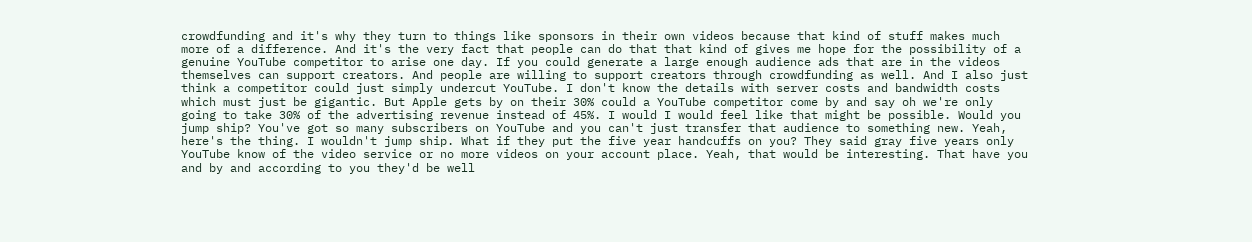crowdfunding and it's why they turn to things like sponsors in their own videos because that kind of stuff makes much more of a difference. And it's the very fact that people can do that that kind of gives me hope for the possibility of a genuine YouTube competitor to arise one day. If you could generate a large enough audience ads that are in the videos themselves can support creators. And people are willing to support creators through crowdfunding as well. And I also just think a competitor could just simply undercut YouTube. I don't know the details with server costs and bandwidth costs which must just be gigantic. But Apple gets by on their 30% could a YouTube competitor come by and say oh we're only going to take 30% of the advertising revenue instead of 45%. I would I would feel like that might be possible. Would you jump ship? You've got so many subscribers on YouTube and you can't just transfer that audience to something new. Yeah, here's the thing. I wouldn't jump ship. What if they put the five year handcuffs on you? They said gray five years only YouTube know of the video service or no more videos on your account place. Yeah, that would be interesting. That have you and by and according to you they'd be well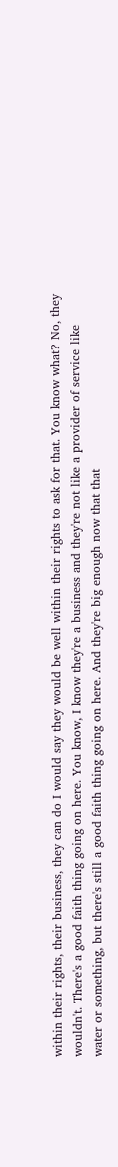within their rights, their business, they can do I would say they would be well within their rights to ask for that. You know what? No, they wouldn't. There's a good faith thing going on here. You know, I know they're a business and they're not like a provider of service like water or something, but there's still a good faith thing going on here. And they're big enough now that that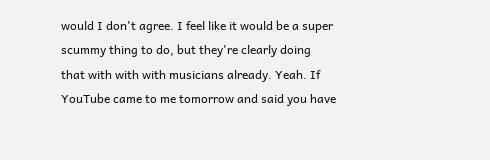would I don't agree. I feel like it would be a super scummy thing to do, but they're clearly doing that with with with musicians already. Yeah. If YouTube came to me tomorrow and said you have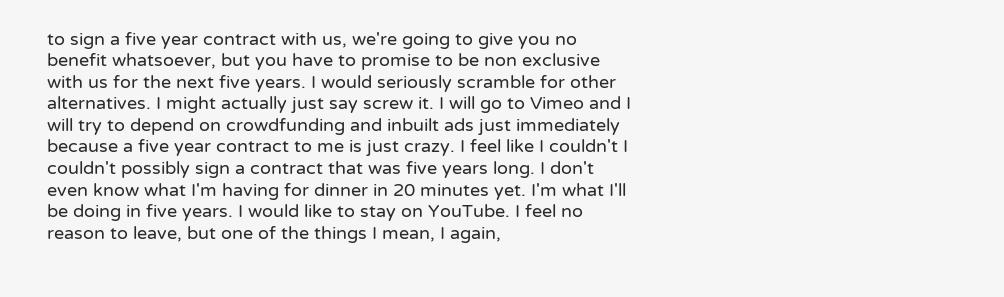to sign a five year contract with us, we're going to give you no benefit whatsoever, but you have to promise to be non exclusive with us for the next five years. I would seriously scramble for other alternatives. I might actually just say screw it. I will go to Vimeo and I will try to depend on crowdfunding and inbuilt ads just immediately because a five year contract to me is just crazy. I feel like I couldn't I couldn't possibly sign a contract that was five years long. I don't even know what I'm having for dinner in 20 minutes yet. I'm what I'll be doing in five years. I would like to stay on YouTube. I feel no reason to leave, but one of the things I mean, I again,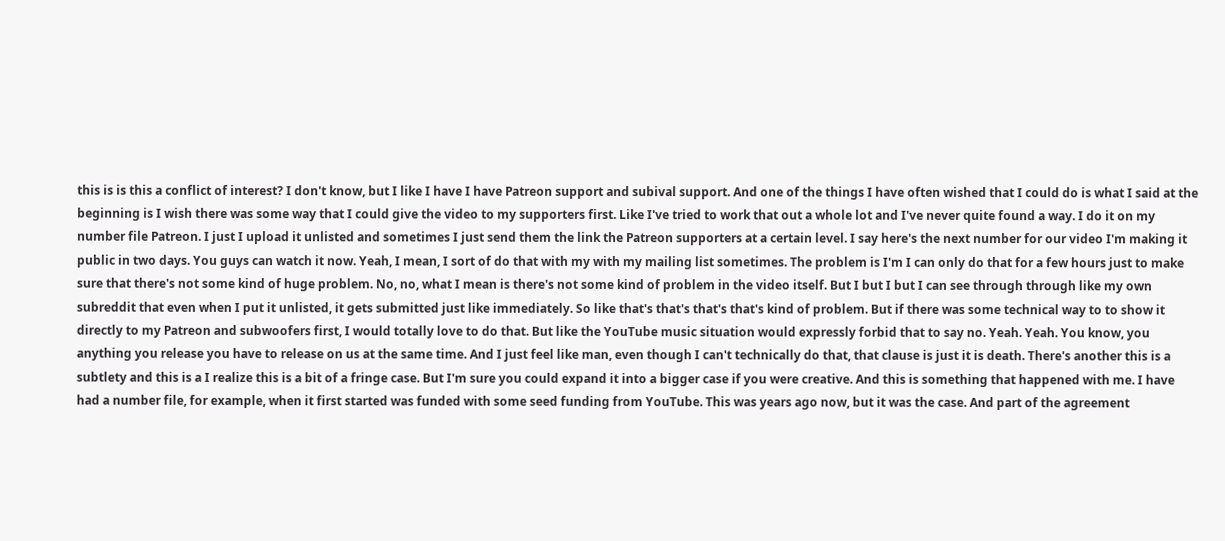this is is this a conflict of interest? I don't know, but I like I have I have Patreon support and subival support. And one of the things I have often wished that I could do is what I said at the beginning is I wish there was some way that I could give the video to my supporters first. Like I've tried to work that out a whole lot and I've never quite found a way. I do it on my number file Patreon. I just I upload it unlisted and sometimes I just send them the link the Patreon supporters at a certain level. I say here's the next number for our video I'm making it public in two days. You guys can watch it now. Yeah, I mean, I sort of do that with my with my mailing list sometimes. The problem is I'm I can only do that for a few hours just to make sure that there's not some kind of huge problem. No, no, what I mean is there's not some kind of problem in the video itself. But I but I but I can see through through like my own subreddit that even when I put it unlisted, it gets submitted just like immediately. So like that's that's that's that's kind of problem. But if there was some technical way to to show it directly to my Patreon and subwoofers first, I would totally love to do that. But like the YouTube music situation would expressly forbid that to say no. Yeah. Yeah. You know, you anything you release you have to release on us at the same time. And I just feel like man, even though I can't technically do that, that clause is just it is death. There's another this is a subtlety and this is a I realize this is a bit of a fringe case. But I'm sure you could expand it into a bigger case if you were creative. And this is something that happened with me. I have had a number file, for example, when it first started was funded with some seed funding from YouTube. This was years ago now, but it was the case. And part of the agreement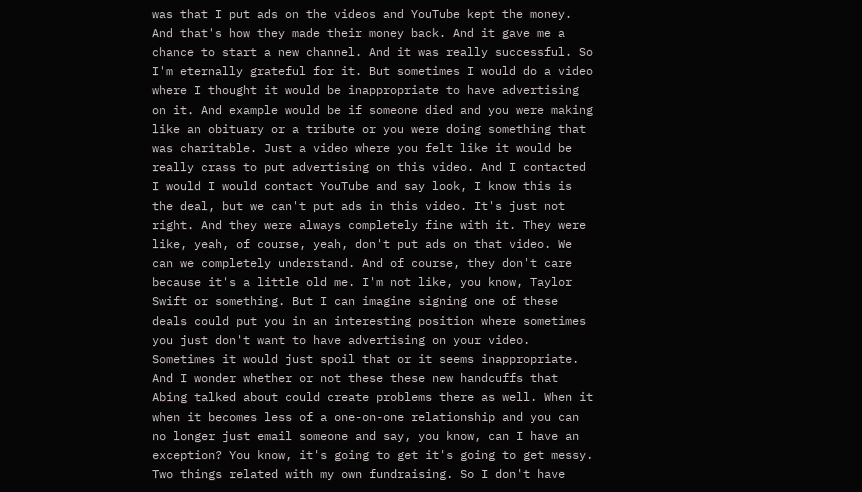was that I put ads on the videos and YouTube kept the money. And that's how they made their money back. And it gave me a chance to start a new channel. And it was really successful. So I'm eternally grateful for it. But sometimes I would do a video where I thought it would be inappropriate to have advertising on it. And example would be if someone died and you were making like an obituary or a tribute or you were doing something that was charitable. Just a video where you felt like it would be really crass to put advertising on this video. And I contacted I would I would contact YouTube and say look, I know this is the deal, but we can't put ads in this video. It's just not right. And they were always completely fine with it. They were like, yeah, of course, yeah, don't put ads on that video. We can we completely understand. And of course, they don't care because it's a little old me. I'm not like, you know, Taylor Swift or something. But I can imagine signing one of these deals could put you in an interesting position where sometimes you just don't want to have advertising on your video. Sometimes it would just spoil that or it seems inappropriate. And I wonder whether or not these these new handcuffs that Abing talked about could create problems there as well. When it when it becomes less of a one-on-one relationship and you can no longer just email someone and say, you know, can I have an exception? You know, it's going to get it's going to get messy. Two things related with my own fundraising. So I don't have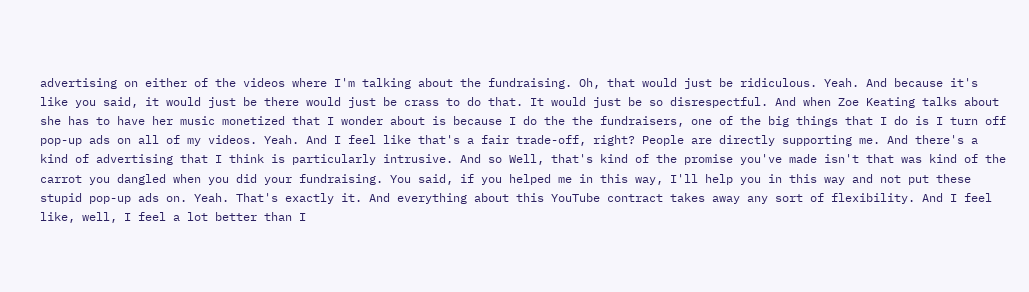advertising on either of the videos where I'm talking about the fundraising. Oh, that would just be ridiculous. Yeah. And because it's like you said, it would just be there would just be crass to do that. It would just be so disrespectful. And when Zoe Keating talks about she has to have her music monetized that I wonder about is because I do the the fundraisers, one of the big things that I do is I turn off pop-up ads on all of my videos. Yeah. And I feel like that's a fair trade-off, right? People are directly supporting me. And there's a kind of advertising that I think is particularly intrusive. And so Well, that's kind of the promise you've made isn't that was kind of the carrot you dangled when you did your fundraising. You said, if you helped me in this way, I'll help you in this way and not put these stupid pop-up ads on. Yeah. That's exactly it. And everything about this YouTube contract takes away any sort of flexibility. And I feel like, well, I feel a lot better than I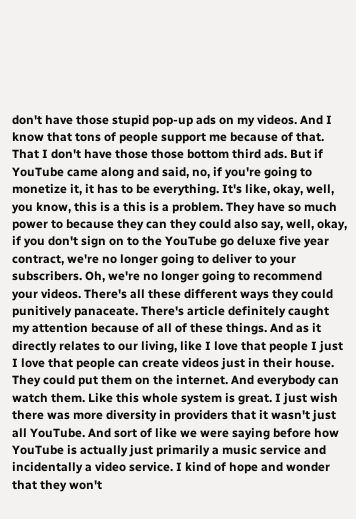don't have those stupid pop-up ads on my videos. And I know that tons of people support me because of that. That I don't have those those bottom third ads. But if YouTube came along and said, no, if you're going to monetize it, it has to be everything. It's like, okay, well, you know, this is a this is a problem. They have so much power to because they can they could also say, well, okay, if you don't sign on to the YouTube go deluxe five year contract, we're no longer going to deliver to your subscribers. Oh, we're no longer going to recommend your videos. There's all these different ways they could punitively panaceate. There's article definitely caught my attention because of all of these things. And as it directly relates to our living, like I love that people I just I love that people can create videos just in their house. They could put them on the internet. And everybody can watch them. Like this whole system is great. I just wish there was more diversity in providers that it wasn't just all YouTube. And sort of like we were saying before how YouTube is actually just primarily a music service and incidentally a video service. I kind of hope and wonder that they won't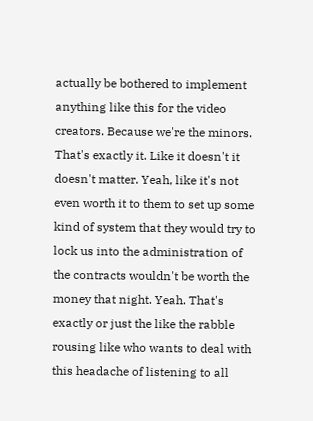actually be bothered to implement anything like this for the video creators. Because we're the minors. That's exactly it. Like it doesn't it doesn't matter. Yeah, like it's not even worth it to them to set up some kind of system that they would try to lock us into the administration of the contracts wouldn't be worth the money that night. Yeah. That's exactly or just the like the rabble rousing like who wants to deal with this headache of listening to all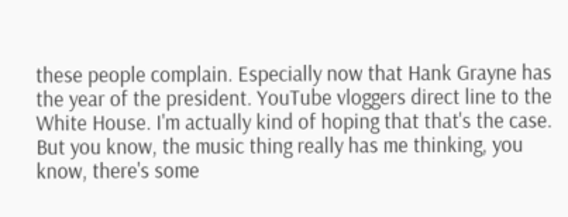these people complain. Especially now that Hank Grayne has the year of the president. YouTube vloggers direct line to the White House. I'm actually kind of hoping that that's the case. But you know, the music thing really has me thinking, you know, there's some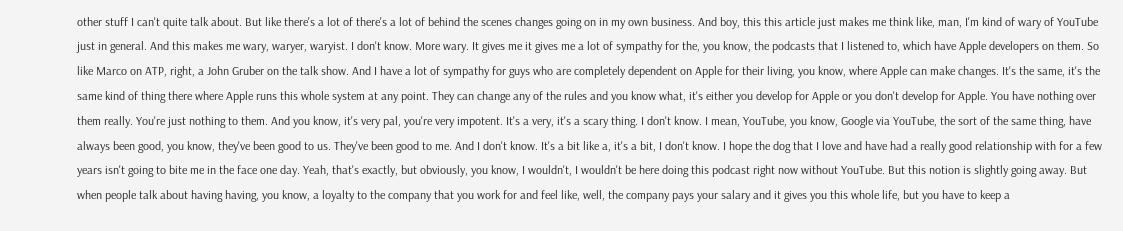other stuff I can't quite talk about. But like there's a lot of there's a lot of behind the scenes changes going on in my own business. And boy, this this article just makes me think like, man, I'm kind of wary of YouTube just in general. And this makes me wary, waryer, waryist. I don't know. More wary. It gives me it gives me a lot of sympathy for the, you know, the podcasts that I listened to, which have Apple developers on them. So like Marco on ATP, right, a John Gruber on the talk show. And I have a lot of sympathy for guys who are completely dependent on Apple for their living, you know, where Apple can make changes. It's the same, it's the same kind of thing there where Apple runs this whole system at any point. They can change any of the rules and you know what, it's either you develop for Apple or you don't develop for Apple. You have nothing over them really. You're just nothing to them. And you know, it's very pal, you're very impotent. It's a very, it's a scary thing. I don't know. I mean, YouTube, you know, Google via YouTube, the sort of the same thing, have always been good, you know, they've been good to us. They've been good to me. And I don't know. It's a bit like a, it's a bit, I don't know. I hope the dog that I love and have had a really good relationship with for a few years isn't going to bite me in the face one day. Yeah, that's exactly, but obviously, you know, I wouldn't, I wouldn't be here doing this podcast right now without YouTube. But this notion is slightly going away. But when people talk about having having, you know, a loyalty to the company that you work for and feel like, well, the company pays your salary and it gives you this whole life, but you have to keep a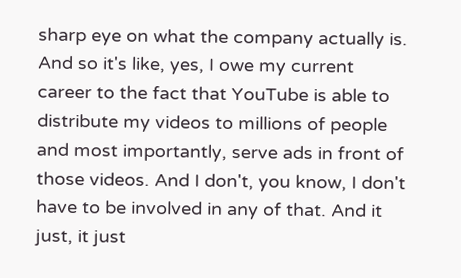sharp eye on what the company actually is. And so it's like, yes, I owe my current career to the fact that YouTube is able to distribute my videos to millions of people and most importantly, serve ads in front of those videos. And I don't, you know, I don't have to be involved in any of that. And it just, it just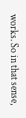works. So in that sense,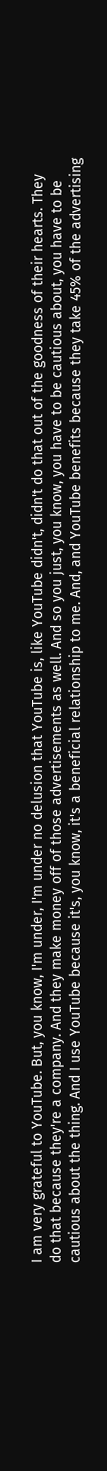I am very grateful to YouTube. But, you know, I'm under, I'm under no delusion that YouTube is, like YouTube didn't, didn't do that out of the goodness of their hearts. They do that because they're a company. And they make money off of those advertisements as well. And so you just, you know, you have to be cautious about, you have to be cautious about the thing. And I use YouTube because it's, you know, it's a beneficial relationship to me. And, and YouTube benefits because they take 45% of the advertising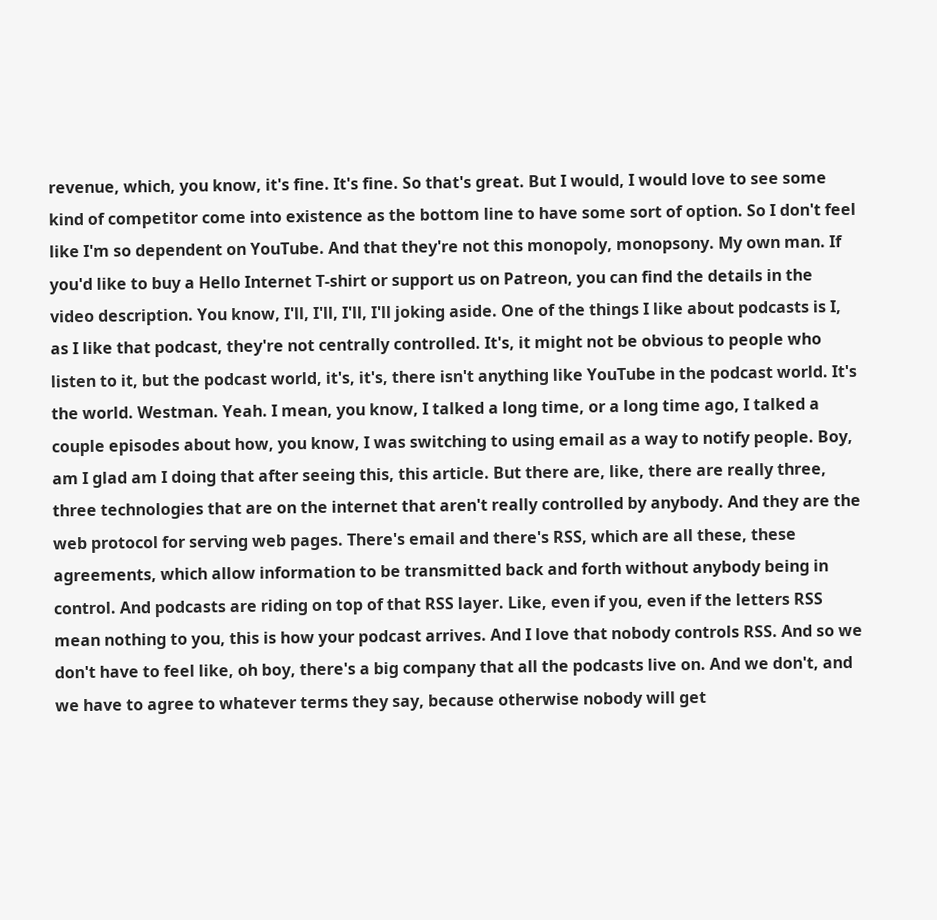revenue, which, you know, it's fine. It's fine. So that's great. But I would, I would love to see some kind of competitor come into existence as the bottom line to have some sort of option. So I don't feel like I'm so dependent on YouTube. And that they're not this monopoly, monopsony. My own man. If you'd like to buy a Hello Internet T-shirt or support us on Patreon, you can find the details in the video description. You know, I'll, I'll, I'll, I'll joking aside. One of the things I like about podcasts is I, as I like that podcast, they're not centrally controlled. It's, it might not be obvious to people who listen to it, but the podcast world, it's, it's, there isn't anything like YouTube in the podcast world. It's the world. Westman. Yeah. I mean, you know, I talked a long time, or a long time ago, I talked a couple episodes about how, you know, I was switching to using email as a way to notify people. Boy, am I glad am I doing that after seeing this, this article. But there are, like, there are really three, three technologies that are on the internet that aren't really controlled by anybody. And they are the web protocol for serving web pages. There's email and there's RSS, which are all these, these agreements, which allow information to be transmitted back and forth without anybody being in control. And podcasts are riding on top of that RSS layer. Like, even if you, even if the letters RSS mean nothing to you, this is how your podcast arrives. And I love that nobody controls RSS. And so we don't have to feel like, oh boy, there's a big company that all the podcasts live on. And we don't, and we have to agree to whatever terms they say, because otherwise nobody will get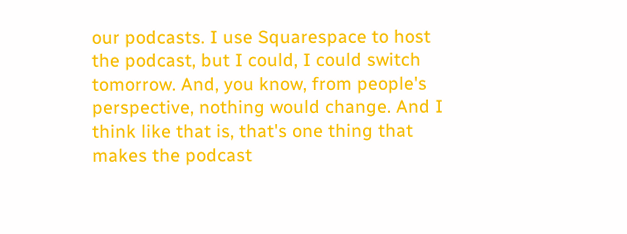our podcasts. I use Squarespace to host the podcast, but I could, I could switch tomorrow. And, you know, from people's perspective, nothing would change. And I think like that is, that's one thing that makes the podcast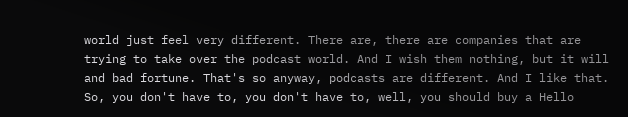world just feel very different. There are, there are companies that are trying to take over the podcast world. And I wish them nothing, but it will and bad fortune. That's so anyway, podcasts are different. And I like that. So, you don't have to, you don't have to, well, you should buy a Hello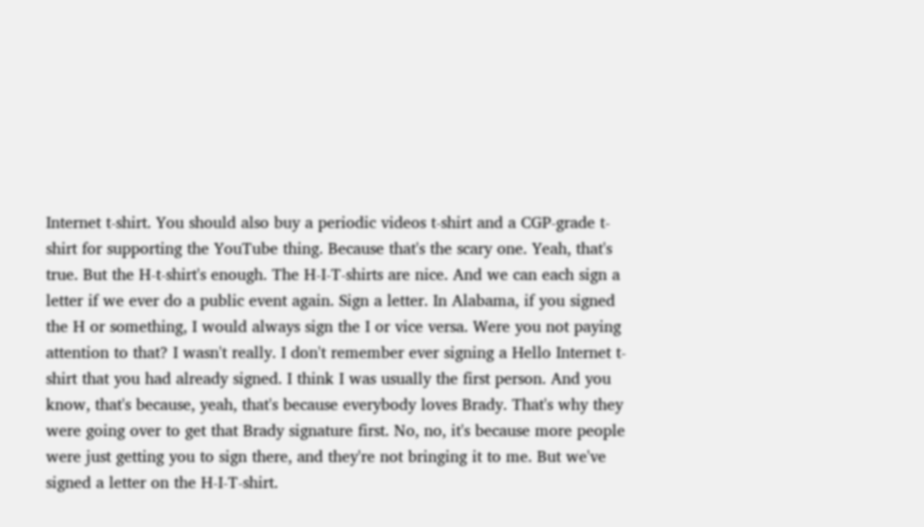Internet t-shirt. You should also buy a periodic videos t-shirt and a CGP-grade t-shirt for supporting the YouTube thing. Because that's the scary one. Yeah, that's true. But the H-t-shirt's enough. The H-I-T-shirts are nice. And we can each sign a letter if we ever do a public event again. Sign a letter. In Alabama, if you signed the H or something, I would always sign the I or vice versa. Were you not paying attention to that? I wasn't really. I don't remember ever signing a Hello Internet t-shirt that you had already signed. I think I was usually the first person. And you know, that's because, yeah, that's because everybody loves Brady. That's why they were going over to get that Brady signature first. No, no, it's because more people were just getting you to sign there, and they're not bringing it to me. But we've signed a letter on the H-I-T-shirt.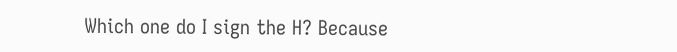Which one do I sign the H? Because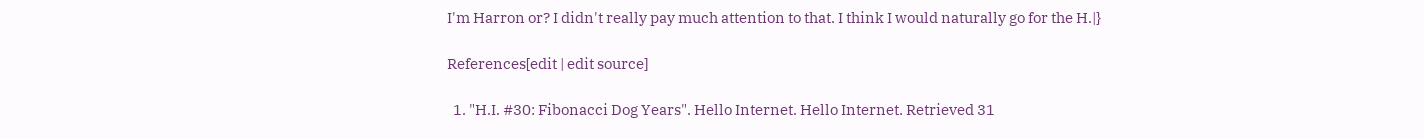I'm Harron or? I didn't really pay much attention to that. I think I would naturally go for the H.|}

References[edit | edit source]

  1. "H.I. #30: Fibonacci Dog Years". Hello Internet. Hello Internet. Retrieved 31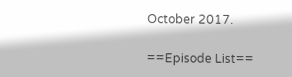October 2017.

==Episode List==